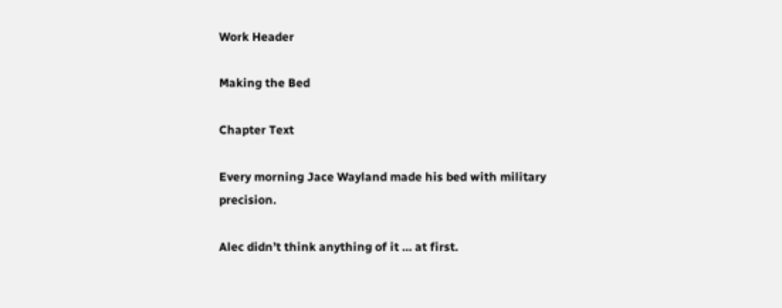Work Header

Making the Bed

Chapter Text

Every morning Jace Wayland made his bed with military precision.

Alec didn’t think anything of it … at first.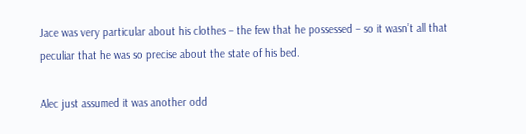Jace was very particular about his clothes – the few that he possessed – so it wasn’t all that peculiar that he was so precise about the state of his bed.

Alec just assumed it was another odd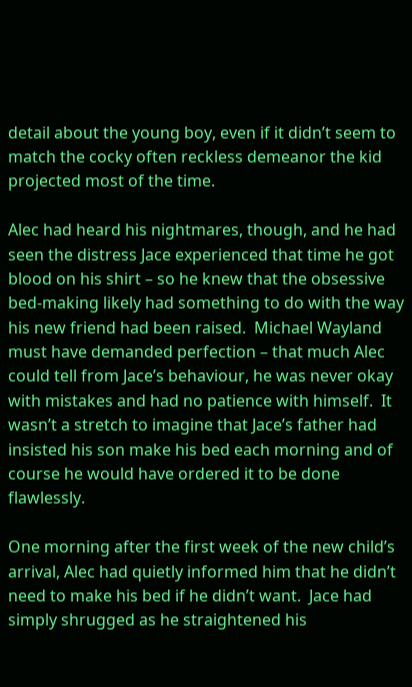detail about the young boy, even if it didn’t seem to match the cocky often reckless demeanor the kid projected most of the time.

Alec had heard his nightmares, though, and he had seen the distress Jace experienced that time he got blood on his shirt – so he knew that the obsessive bed-making likely had something to do with the way his new friend had been raised.  Michael Wayland must have demanded perfection – that much Alec could tell from Jace’s behaviour, he was never okay with mistakes and had no patience with himself.  It wasn’t a stretch to imagine that Jace’s father had insisted his son make his bed each morning and of course he would have ordered it to be done flawlessly.

One morning after the first week of the new child’s arrival, Alec had quietly informed him that he didn’t need to make his bed if he didn’t want.  Jace had simply shrugged as he straightened his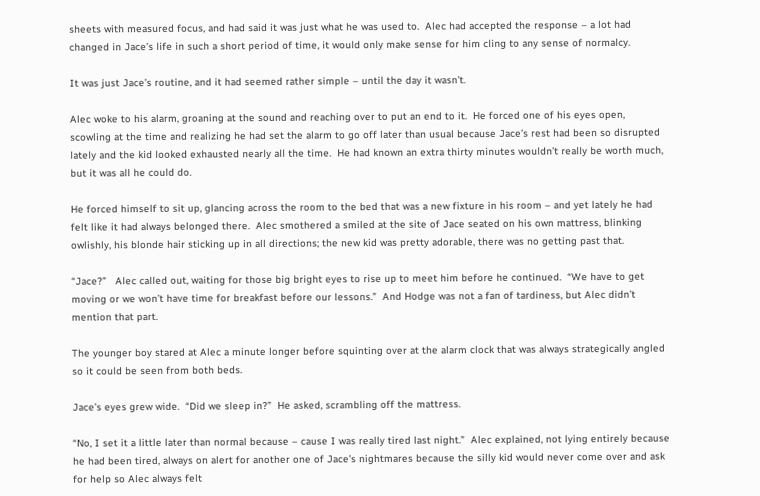sheets with measured focus, and had said it was just what he was used to.  Alec had accepted the response – a lot had changed in Jace’s life in such a short period of time, it would only make sense for him cling to any sense of normalcy.

It was just Jace’s routine, and it had seemed rather simple – until the day it wasn’t.

Alec woke to his alarm, groaning at the sound and reaching over to put an end to it.  He forced one of his eyes open, scowling at the time and realizing he had set the alarm to go off later than usual because Jace’s rest had been so disrupted lately and the kid looked exhausted nearly all the time.  He had known an extra thirty minutes wouldn’t really be worth much, but it was all he could do.

He forced himself to sit up, glancing across the room to the bed that was a new fixture in his room – and yet lately he had felt like it had always belonged there.  Alec smothered a smiled at the site of Jace seated on his own mattress, blinking owlishly, his blonde hair sticking up in all directions; the new kid was pretty adorable, there was no getting past that.

“Jace?”   Alec called out, waiting for those big bright eyes to rise up to meet him before he continued.  “We have to get moving or we won’t have time for breakfast before our lessons.”  And Hodge was not a fan of tardiness, but Alec didn’t mention that part.

The younger boy stared at Alec a minute longer before squinting over at the alarm clock that was always strategically angled so it could be seen from both beds.

Jace’s eyes grew wide.  “Did we sleep in?”  He asked, scrambling off the mattress.

“No, I set it a little later than normal because – cause I was really tired last night.”  Alec explained, not lying entirely because he had been tired, always on alert for another one of Jace’s nightmares because the silly kid would never come over and ask for help so Alec always felt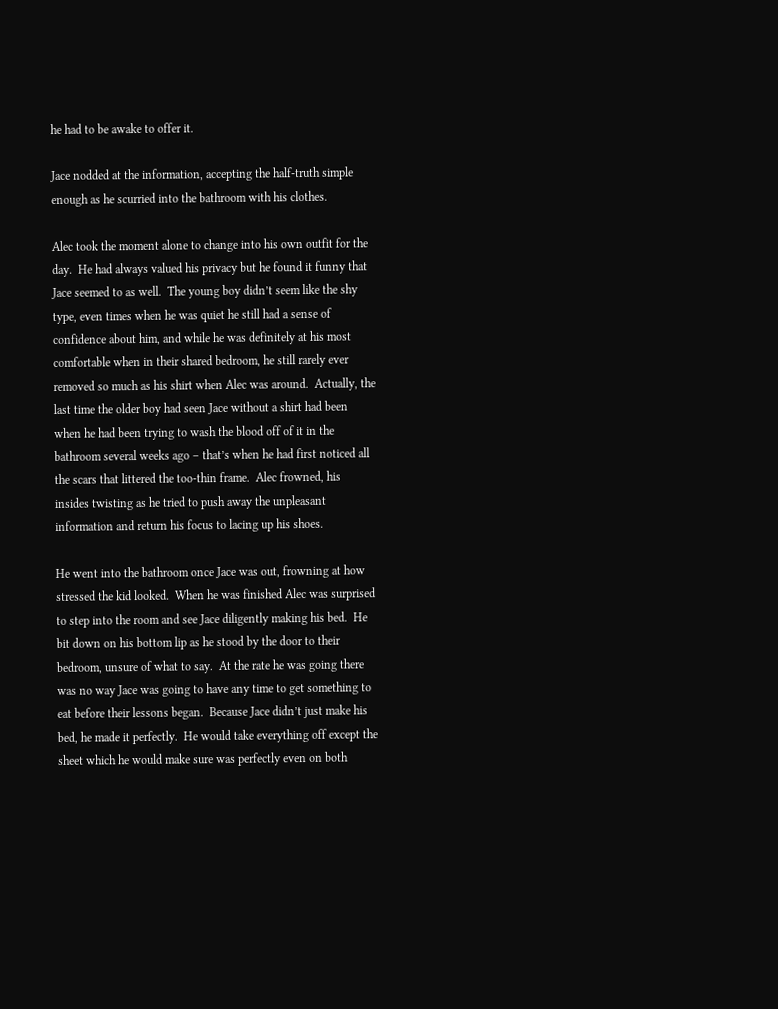he had to be awake to offer it.

Jace nodded at the information, accepting the half-truth simple enough as he scurried into the bathroom with his clothes.

Alec took the moment alone to change into his own outfit for the day.  He had always valued his privacy but he found it funny that Jace seemed to as well.  The young boy didn’t seem like the shy type, even times when he was quiet he still had a sense of confidence about him, and while he was definitely at his most comfortable when in their shared bedroom, he still rarely ever removed so much as his shirt when Alec was around.  Actually, the last time the older boy had seen Jace without a shirt had been when he had been trying to wash the blood off of it in the bathroom several weeks ago – that’s when he had first noticed all the scars that littered the too-thin frame.  Alec frowned, his insides twisting as he tried to push away the unpleasant information and return his focus to lacing up his shoes.

He went into the bathroom once Jace was out, frowning at how stressed the kid looked.  When he was finished Alec was surprised to step into the room and see Jace diligently making his bed.  He bit down on his bottom lip as he stood by the door to their bedroom, unsure of what to say.  At the rate he was going there was no way Jace was going to have any time to get something to eat before their lessons began.  Because Jace didn’t just make his bed, he made it perfectly.  He would take everything off except the sheet which he would make sure was perfectly even on both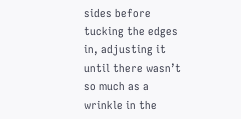sides before tucking the edges in, adjusting it until there wasn’t so much as a wrinkle in the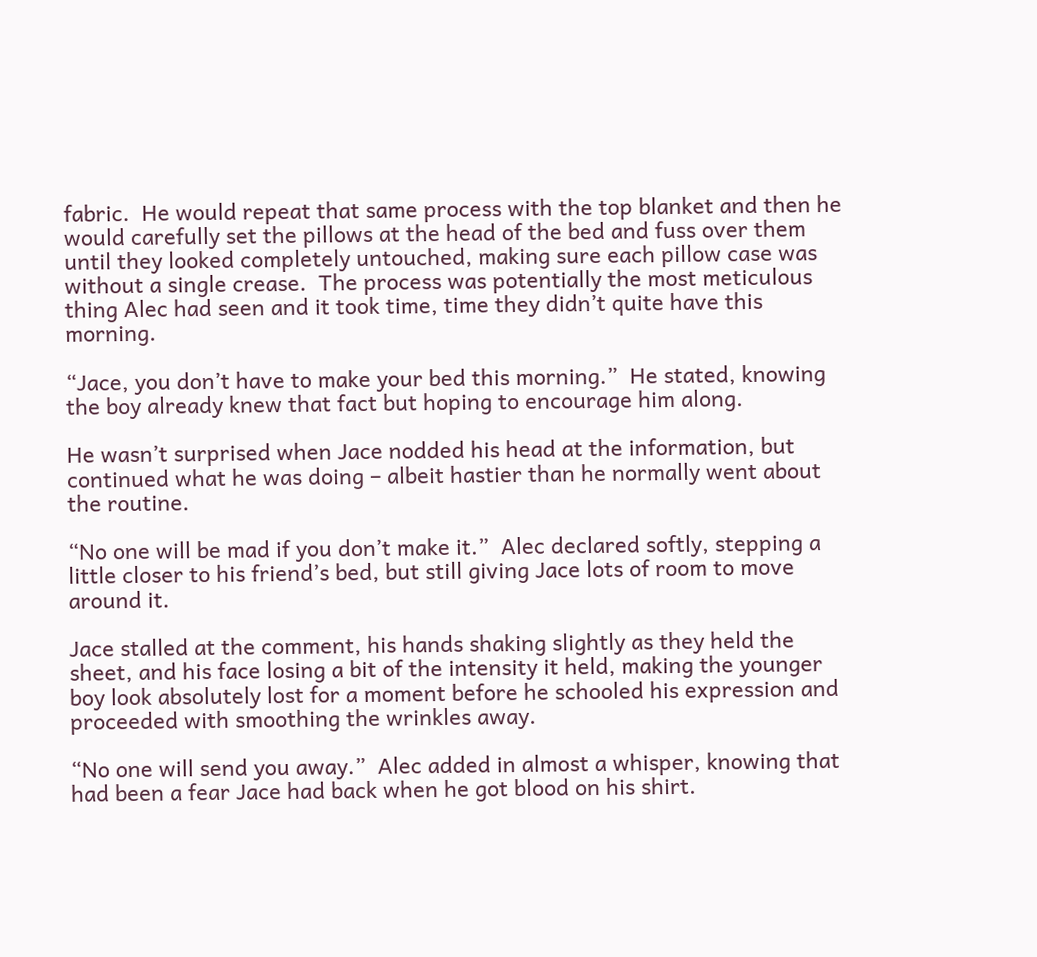fabric.  He would repeat that same process with the top blanket and then he would carefully set the pillows at the head of the bed and fuss over them until they looked completely untouched, making sure each pillow case was without a single crease.  The process was potentially the most meticulous thing Alec had seen and it took time, time they didn’t quite have this morning.

“Jace, you don’t have to make your bed this morning.”  He stated, knowing the boy already knew that fact but hoping to encourage him along.

He wasn’t surprised when Jace nodded his head at the information, but continued what he was doing – albeit hastier than he normally went about the routine.

“No one will be mad if you don’t make it.”  Alec declared softly, stepping a little closer to his friend’s bed, but still giving Jace lots of room to move around it.

Jace stalled at the comment, his hands shaking slightly as they held the sheet, and his face losing a bit of the intensity it held, making the younger boy look absolutely lost for a moment before he schooled his expression and proceeded with smoothing the wrinkles away.

“No one will send you away.”  Alec added in almost a whisper, knowing that had been a fear Jace had back when he got blood on his shirt.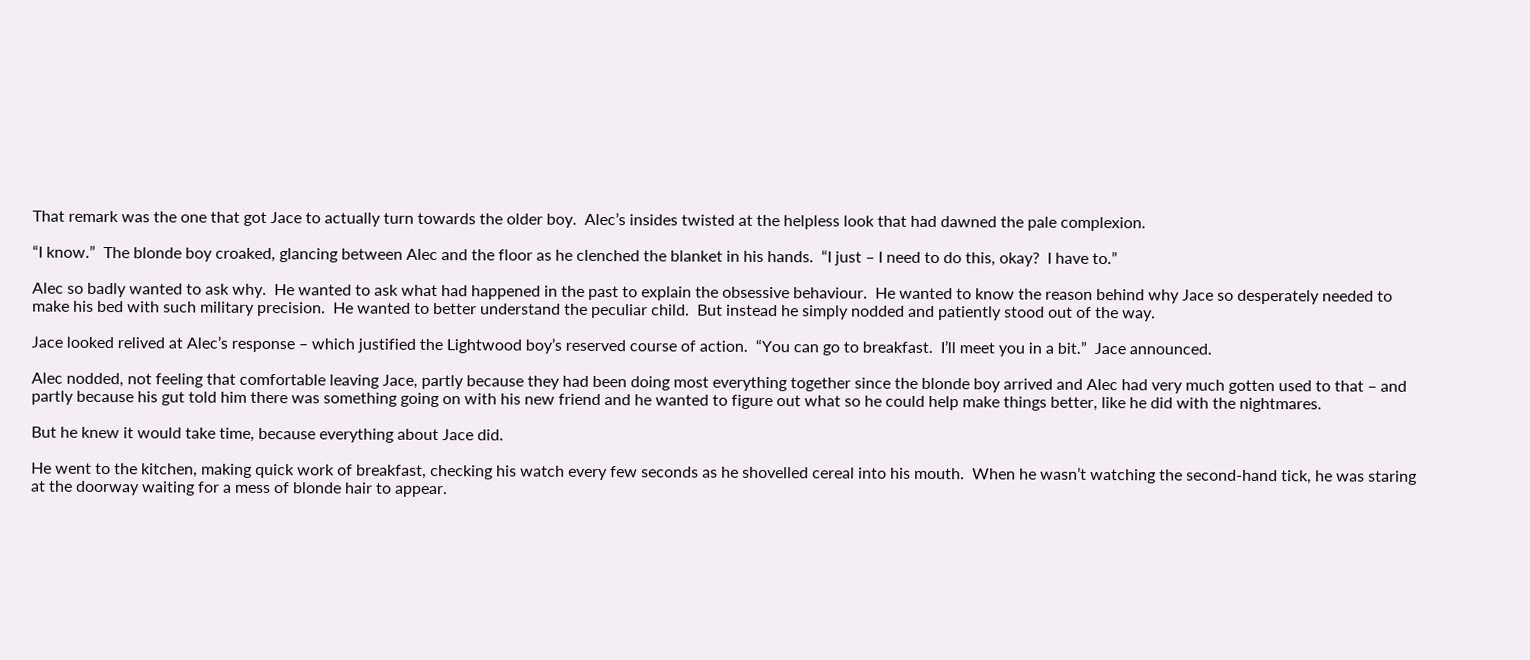That remark was the one that got Jace to actually turn towards the older boy.  Alec’s insides twisted at the helpless look that had dawned the pale complexion.

“I know.”  The blonde boy croaked, glancing between Alec and the floor as he clenched the blanket in his hands.  “I just – I need to do this, okay?  I have to.”

Alec so badly wanted to ask why.  He wanted to ask what had happened in the past to explain the obsessive behaviour.  He wanted to know the reason behind why Jace so desperately needed to make his bed with such military precision.  He wanted to better understand the peculiar child.  But instead he simply nodded and patiently stood out of the way.

Jace looked relived at Alec’s response – which justified the Lightwood boy’s reserved course of action.  “You can go to breakfast.  I’ll meet you in a bit.”  Jace announced.

Alec nodded, not feeling that comfortable leaving Jace, partly because they had been doing most everything together since the blonde boy arrived and Alec had very much gotten used to that – and partly because his gut told him there was something going on with his new friend and he wanted to figure out what so he could help make things better, like he did with the nightmares.

But he knew it would take time, because everything about Jace did.

He went to the kitchen, making quick work of breakfast, checking his watch every few seconds as he shovelled cereal into his mouth.  When he wasn’t watching the second-hand tick, he was staring at the doorway waiting for a mess of blonde hair to appear.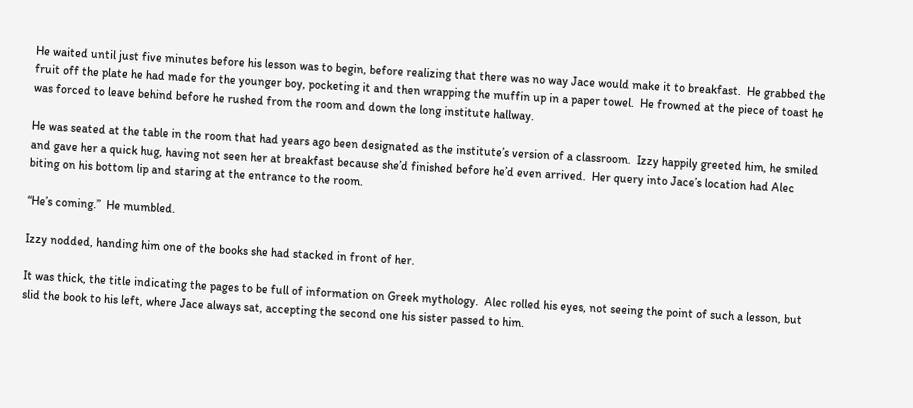He waited until just five minutes before his lesson was to begin, before realizing that there was no way Jace would make it to breakfast.  He grabbed the fruit off the plate he had made for the younger boy, pocketing it and then wrapping the muffin up in a paper towel.  He frowned at the piece of toast he was forced to leave behind before he rushed from the room and down the long institute hallway.

He was seated at the table in the room that had years ago been designated as the institute’s version of a classroom.  Izzy happily greeted him, he smiled and gave her a quick hug, having not seen her at breakfast because she’d finished before he’d even arrived.  Her query into Jace’s location had Alec biting on his bottom lip and staring at the entrance to the room.

“He’s coming.”  He mumbled.

Izzy nodded, handing him one of the books she had stacked in front of her.

It was thick, the title indicating the pages to be full of information on Greek mythology.  Alec rolled his eyes, not seeing the point of such a lesson, but slid the book to his left, where Jace always sat, accepting the second one his sister passed to him.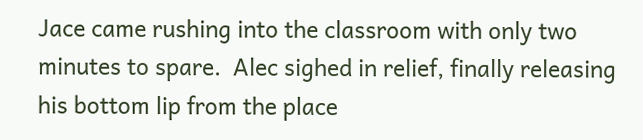Jace came rushing into the classroom with only two minutes to spare.  Alec sighed in relief, finally releasing his bottom lip from the place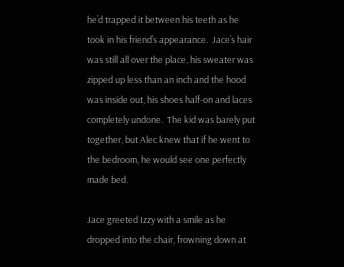he’d trapped it between his teeth as he took in his friend’s appearance.  Jace’s hair was still all over the place, his sweater was zipped up less than an inch and the hood was inside out, his shoes half-on and laces completely undone.  The kid was barely put together, but Alec knew that if he went to the bedroom, he would see one perfectly made bed.

Jace greeted Izzy with a smile as he dropped into the chair, frowning down at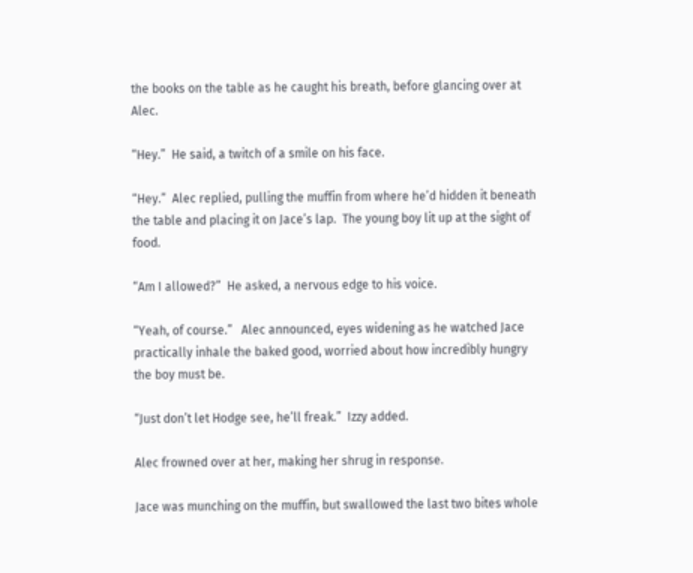the books on the table as he caught his breath, before glancing over at Alec.

“Hey.”  He said, a twitch of a smile on his face.

“Hey.”  Alec replied, pulling the muffin from where he’d hidden it beneath the table and placing it on Jace’s lap.  The young boy lit up at the sight of food.

“Am I allowed?”  He asked, a nervous edge to his voice.

“Yeah, of course.”   Alec announced, eyes widening as he watched Jace practically inhale the baked good, worried about how incredibly hungry the boy must be.

“Just don’t let Hodge see, he’ll freak.”  Izzy added.

Alec frowned over at her, making her shrug in response.

Jace was munching on the muffin, but swallowed the last two bites whole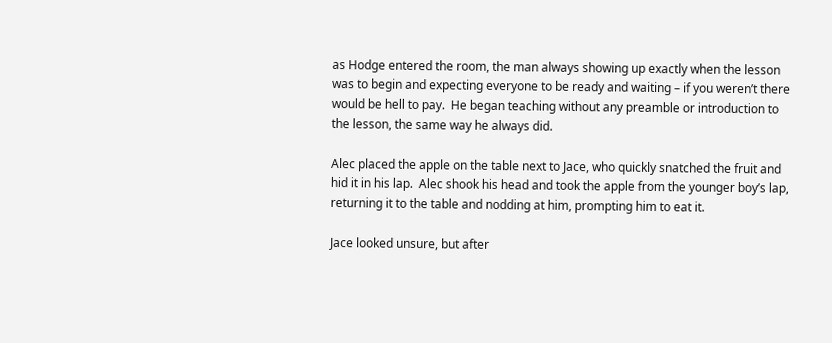as Hodge entered the room, the man always showing up exactly when the lesson was to begin and expecting everyone to be ready and waiting – if you weren’t there would be hell to pay.  He began teaching without any preamble or introduction to the lesson, the same way he always did.

Alec placed the apple on the table next to Jace, who quickly snatched the fruit and hid it in his lap.  Alec shook his head and took the apple from the younger boy’s lap, returning it to the table and nodding at him, prompting him to eat it.

Jace looked unsure, but after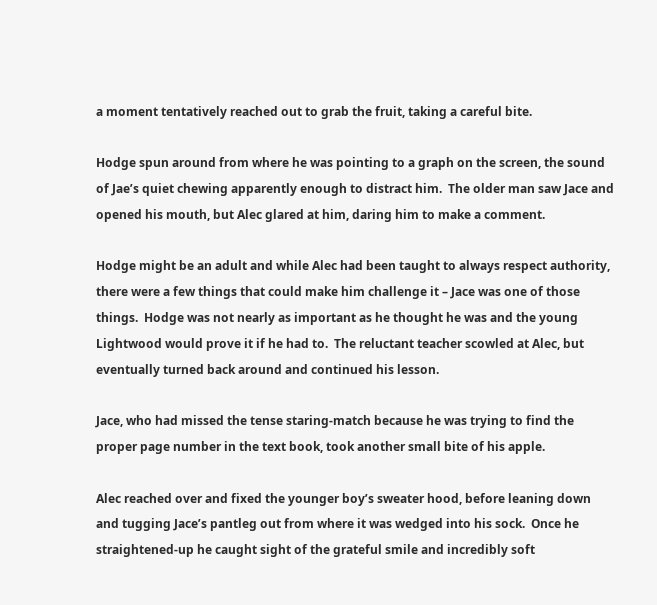a moment tentatively reached out to grab the fruit, taking a careful bite.

Hodge spun around from where he was pointing to a graph on the screen, the sound of Jae’s quiet chewing apparently enough to distract him.  The older man saw Jace and opened his mouth, but Alec glared at him, daring him to make a comment.

Hodge might be an adult and while Alec had been taught to always respect authority, there were a few things that could make him challenge it – Jace was one of those things.  Hodge was not nearly as important as he thought he was and the young Lightwood would prove it if he had to.  The reluctant teacher scowled at Alec, but eventually turned back around and continued his lesson.

Jace, who had missed the tense staring-match because he was trying to find the proper page number in the text book, took another small bite of his apple.

Alec reached over and fixed the younger boy’s sweater hood, before leaning down and tugging Jace’s pantleg out from where it was wedged into his sock.  Once he straightened-up he caught sight of the grateful smile and incredibly soft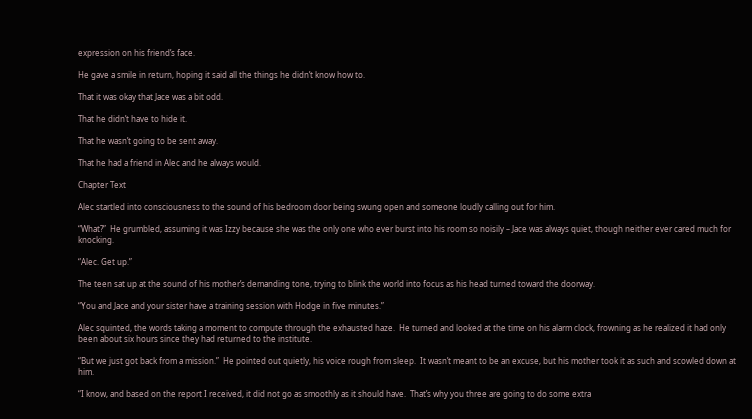expression on his friend’s face.

He gave a smile in return, hoping it said all the things he didn’t know how to.

That it was okay that Jace was a bit odd.

That he didn’t have to hide it.

That he wasn’t going to be sent away.

That he had a friend in Alec and he always would.

Chapter Text

Alec startled into consciousness to the sound of his bedroom door being swung open and someone loudly calling out for him.

“What?”  He grumbled, assuming it was Izzy because she was the only one who ever burst into his room so noisily – Jace was always quiet, though neither ever cared much for knocking.

“Alec. Get up.”

The teen sat up at the sound of his mother’s demanding tone, trying to blink the world into focus as his head turned toward the doorway.

“You and Jace and your sister have a training session with Hodge in five minutes.”

Alec squinted, the words taking a moment to compute through the exhausted haze.  He turned and looked at the time on his alarm clock, frowning as he realized it had only been about six hours since they had returned to the institute.

“But we just got back from a mission.”  He pointed out quietly, his voice rough from sleep.  It wasn’t meant to be an excuse, but his mother took it as such and scowled down at him.

“I know, and based on the report I received, it did not go as smoothly as it should have.  That’s why you three are going to do some extra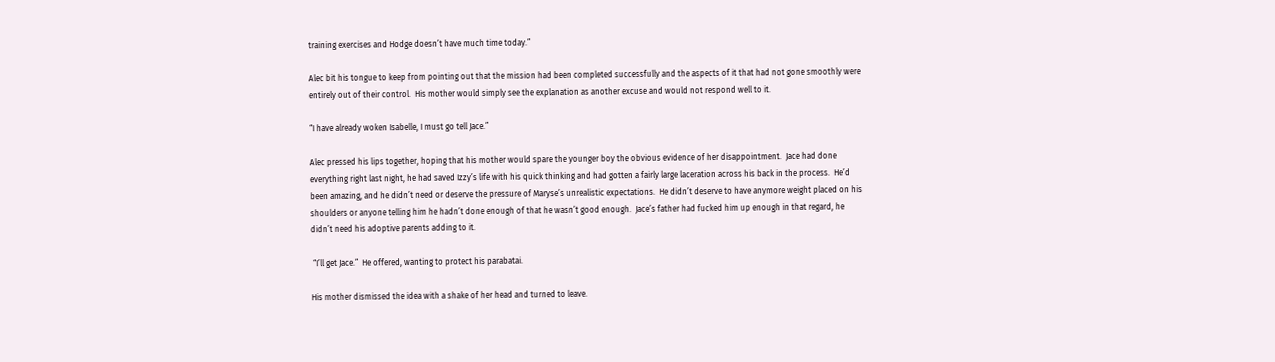training exercises and Hodge doesn’t have much time today.”

Alec bit his tongue to keep from pointing out that the mission had been completed successfully and the aspects of it that had not gone smoothly were entirely out of their control.  His mother would simply see the explanation as another excuse and would not respond well to it.

“I have already woken Isabelle, I must go tell Jace.”

Alec pressed his lips together, hoping that his mother would spare the younger boy the obvious evidence of her disappointment.  Jace had done everything right last night, he had saved Izzy’s life with his quick thinking and had gotten a fairly large laceration across his back in the process.  He’d been amazing, and he didn’t need or deserve the pressure of Maryse’s unrealistic expectations.  He didn’t deserve to have anymore weight placed on his shoulders or anyone telling him he hadn’t done enough of that he wasn’t good enough.  Jace’s father had fucked him up enough in that regard, he didn’t need his adoptive parents adding to it.

 “I’ll get Jace.”  He offered, wanting to protect his parabatai.

His mother dismissed the idea with a shake of her head and turned to leave.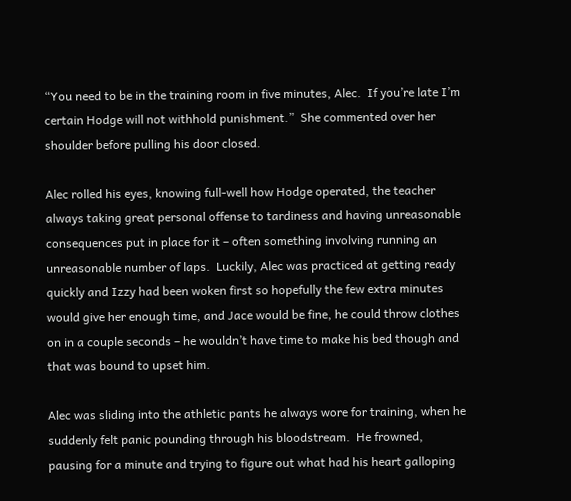“You need to be in the training room in five minutes, Alec.  If you’re late I’m certain Hodge will not withhold punishment.”  She commented over her shoulder before pulling his door closed.

Alec rolled his eyes, knowing full-well how Hodge operated, the teacher always taking great personal offense to tardiness and having unreasonable consequences put in place for it – often something involving running an unreasonable number of laps.  Luckily, Alec was practiced at getting ready quickly and Izzy had been woken first so hopefully the few extra minutes would give her enough time, and Jace would be fine, he could throw clothes on in a couple seconds – he wouldn’t have time to make his bed though and that was bound to upset him.

Alec was sliding into the athletic pants he always wore for training, when he suddenly felt panic pounding through his bloodstream.  He frowned, pausing for a minute and trying to figure out what had his heart galloping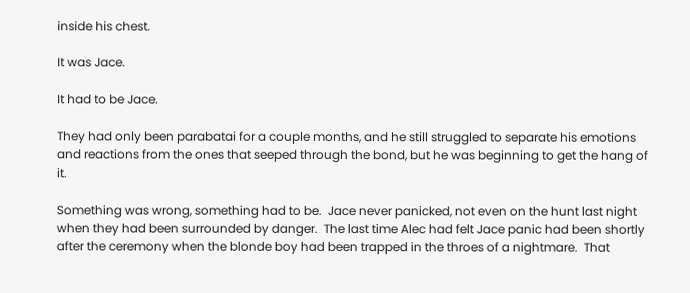inside his chest.

It was Jace.

It had to be Jace.

They had only been parabatai for a couple months, and he still struggled to separate his emotions and reactions from the ones that seeped through the bond, but he was beginning to get the hang of it.

Something was wrong, something had to be.  Jace never panicked, not even on the hunt last night when they had been surrounded by danger.  The last time Alec had felt Jace panic had been shortly after the ceremony when the blonde boy had been trapped in the throes of a nightmare.  That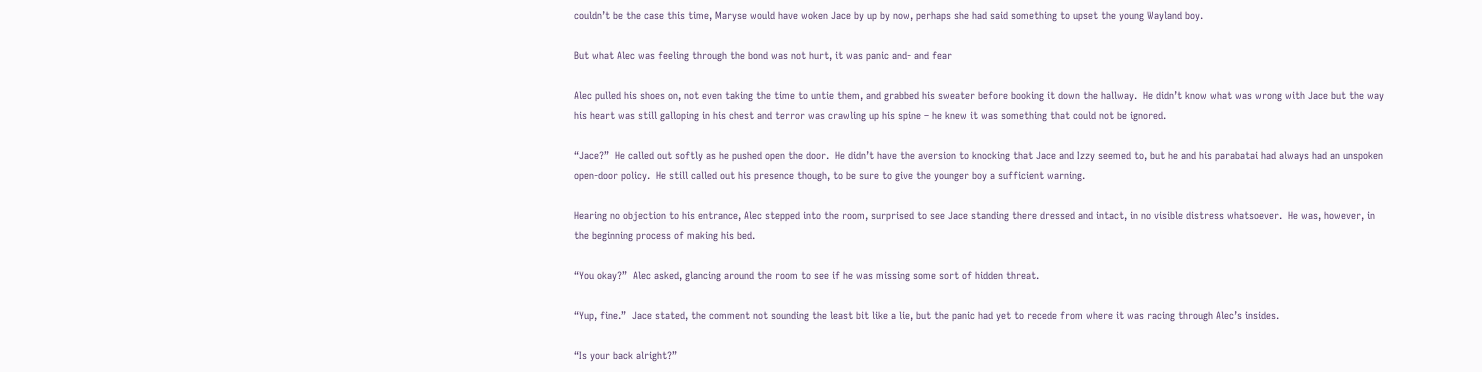couldn’t be the case this time, Maryse would have woken Jace by up by now, perhaps she had said something to upset the young Wayland boy.

But what Alec was feeling through the bond was not hurt, it was panic and- and fear

Alec pulled his shoes on, not even taking the time to untie them, and grabbed his sweater before booking it down the hallway.  He didn’t know what was wrong with Jace but the way his heart was still galloping in his chest and terror was crawling up his spine – he knew it was something that could not be ignored.

“Jace?”  He called out softly as he pushed open the door.  He didn’t have the aversion to knocking that Jace and Izzy seemed to, but he and his parabatai had always had an unspoken open-door policy.  He still called out his presence though, to be sure to give the younger boy a sufficient warning.

Hearing no objection to his entrance, Alec stepped into the room, surprised to see Jace standing there dressed and intact, in no visible distress whatsoever.  He was, however, in the beginning process of making his bed.

“You okay?”  Alec asked, glancing around the room to see if he was missing some sort of hidden threat.

“Yup, fine.”  Jace stated, the comment not sounding the least bit like a lie, but the panic had yet to recede from where it was racing through Alec’s insides.

“Is your back alright?”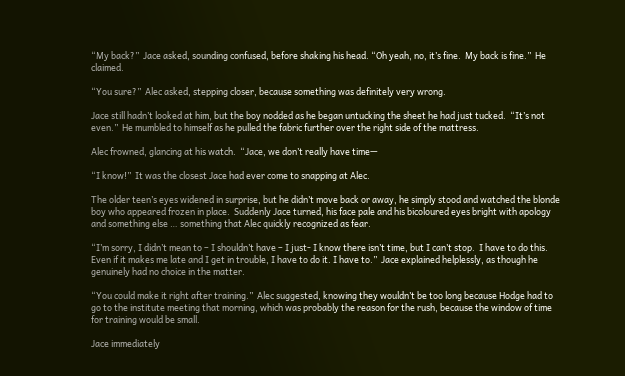“My back?”  Jace asked, sounding confused, before shaking his head. “Oh yeah, no, it’s fine.  My back is fine.”  He claimed.

“You sure?”  Alec asked, stepping closer, because something was definitely very wrong.

Jace still hadn’t looked at him, but the boy nodded as he began untucking the sheet he had just tucked.  “It’s not even.”  He mumbled to himself as he pulled the fabric further over the right side of the mattress.

Alec frowned, glancing at his watch.  “Jace, we don’t really have time—

“I know!”  It was the closest Jace had ever come to snapping at Alec.

The older teen’s eyes widened in surprise, but he didn’t move back or away, he simply stood and watched the blonde boy who appeared frozen in place.  Suddenly Jace turned, his face pale and his bicoloured eyes bright with apology and something else … something that Alec quickly recognized as fear.

“I’m sorry, I didn’t mean to – I shouldn’t have – I just- I know there isn’t time, but I can’t stop.  I have to do this.  Even if it makes me late and I get in trouble, I have to do it. I have to.”  Jace explained helplessly, as though he genuinely had no choice in the matter.

“You could make it right after training.”  Alec suggested, knowing they wouldn’t be too long because Hodge had to go to the institute meeting that morning, which was probably the reason for the rush, because the window of time for training would be small.

Jace immediately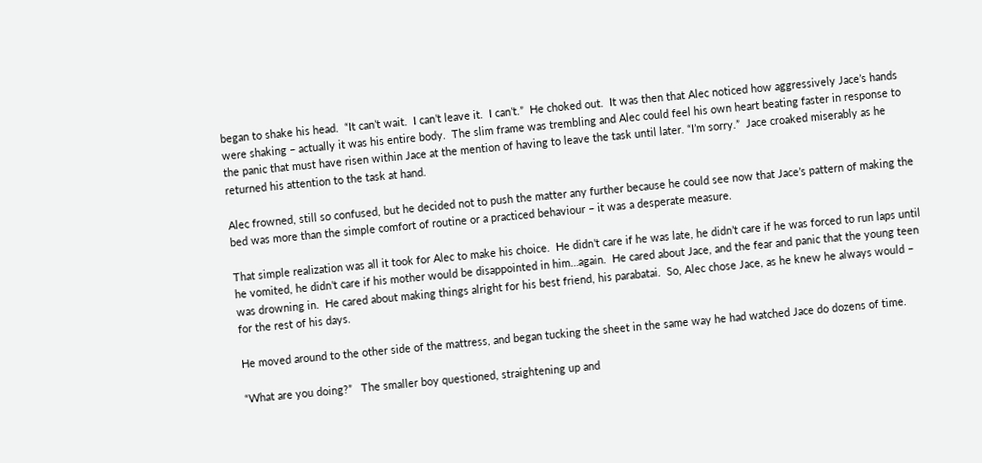began to shake his head.  “It can’t wait.  I can’t leave it.  I can’t.”  He choked out.  It was then that Alec noticed how aggressively Jace’s hands were shaking – actually it was his entire body.  The slim frame was trembling and Alec could feel his own heart beating faster in response to the panic that must have risen within Jace at the mention of having to leave the task until later. “I’m sorry.”  Jace croaked miserably as he returned his attention to the task at hand.

Alec frowned, still so confused, but he decided not to push the matter any further because he could see now that Jace’s pattern of making the bed was more than the simple comfort of routine or a practiced behaviour – it was a desperate measure.

That simple realization was all it took for Alec to make his choice.  He didn’t care if he was late, he didn’t care if he was forced to run laps until he vomited, he didn’t care if his mother would be disappointed in him…again.  He cared about Jace, and the fear and panic that the young teen was drowning in.  He cared about making things alright for his best friend, his parabatai.  So, Alec chose Jace, as he knew he always would – for the rest of his days.

He moved around to the other side of the mattress, and began tucking the sheet in the same way he had watched Jace do dozens of time.

“What are you doing?”   The smaller boy questioned, straightening up and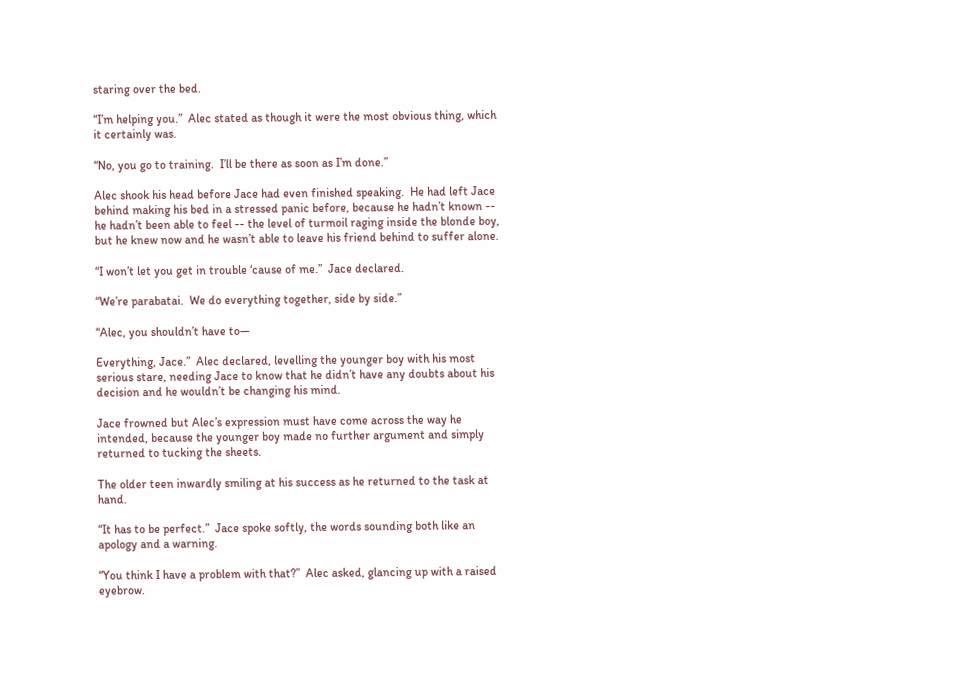staring over the bed.

“I’m helping you.”  Alec stated as though it were the most obvious thing, which it certainly was.

“No, you go to training.  I’ll be there as soon as I’m done.”

Alec shook his head before Jace had even finished speaking.  He had left Jace behind making his bed in a stressed panic before, because he hadn’t known -- he hadn’t been able to feel -- the level of turmoil raging inside the blonde boy, but he knew now and he wasn’t able to leave his friend behind to suffer alone.

“I won’t let you get in trouble ‘cause of me.”  Jace declared.

“We’re parabatai.  We do everything together, side by side.”

“Alec, you shouldn’t have to—

Everything, Jace.”  Alec declared, levelling the younger boy with his most serious stare, needing Jace to know that he didn’t have any doubts about his decision and he wouldn’t be changing his mind.

Jace frowned but Alec’s expression must have come across the way he intended, because the younger boy made no further argument and simply returned to tucking the sheets.

The older teen inwardly smiling at his success as he returned to the task at hand.

“It has to be perfect.”  Jace spoke softly, the words sounding both like an apology and a warning.

“You think I have a problem with that?”  Alec asked, glancing up with a raised eyebrow.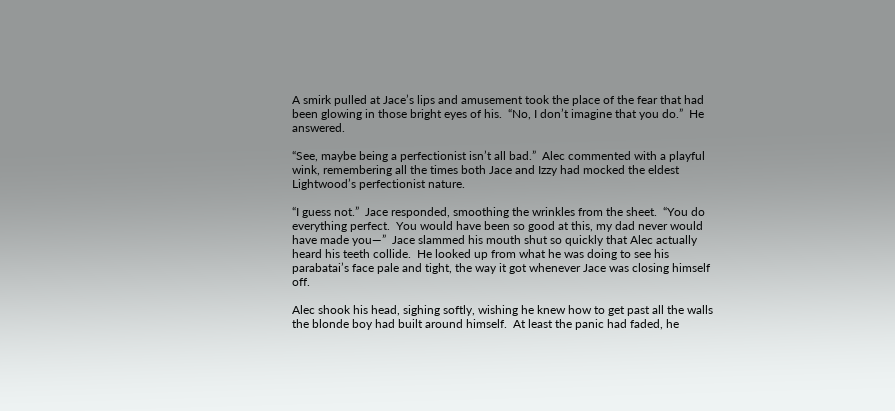A smirk pulled at Jace’s lips and amusement took the place of the fear that had been glowing in those bright eyes of his.  “No, I don’t imagine that you do.”  He answered.

“See, maybe being a perfectionist isn’t all bad.”  Alec commented with a playful wink, remembering all the times both Jace and Izzy had mocked the eldest Lightwood’s perfectionist nature.

“I guess not.”  Jace responded, smoothing the wrinkles from the sheet.  “You do everything perfect.  You would have been so good at this, my dad never would have made you—”  Jace slammed his mouth shut so quickly that Alec actually heard his teeth collide.  He looked up from what he was doing to see his parabatai’s face pale and tight, the way it got whenever Jace was closing himself off.

Alec shook his head, sighing softly, wishing he knew how to get past all the walls the blonde boy had built around himself.  At least the panic had faded, he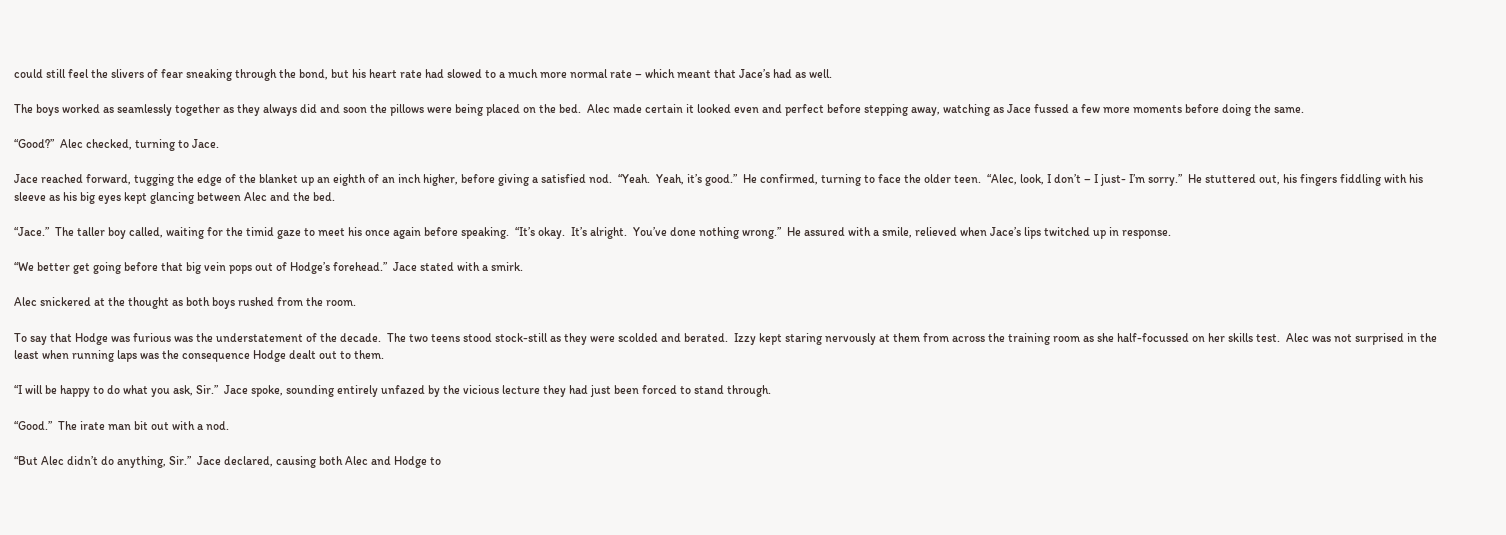could still feel the slivers of fear sneaking through the bond, but his heart rate had slowed to a much more normal rate – which meant that Jace’s had as well.

The boys worked as seamlessly together as they always did and soon the pillows were being placed on the bed.  Alec made certain it looked even and perfect before stepping away, watching as Jace fussed a few more moments before doing the same.

“Good?”  Alec checked, turning to Jace.

Jace reached forward, tugging the edge of the blanket up an eighth of an inch higher, before giving a satisfied nod.  “Yeah.  Yeah, it’s good.”  He confirmed, turning to face the older teen.  “Alec, look, I don’t – I just- I’m sorry.”  He stuttered out, his fingers fiddling with his sleeve as his big eyes kept glancing between Alec and the bed.

“Jace.”  The taller boy called, waiting for the timid gaze to meet his once again before speaking.  “It’s okay.  It’s alright.  You’ve done nothing wrong.”  He assured with a smile, relieved when Jace’s lips twitched up in response.

“We better get going before that big vein pops out of Hodge’s forehead.”  Jace stated with a smirk.

Alec snickered at the thought as both boys rushed from the room.

To say that Hodge was furious was the understatement of the decade.  The two teens stood stock-still as they were scolded and berated.  Izzy kept staring nervously at them from across the training room as she half-focussed on her skills test.  Alec was not surprised in the least when running laps was the consequence Hodge dealt out to them.

“I will be happy to do what you ask, Sir.”  Jace spoke, sounding entirely unfazed by the vicious lecture they had just been forced to stand through.

“Good.”  The irate man bit out with a nod.

“But Alec didn’t do anything, Sir.”  Jace declared, causing both Alec and Hodge to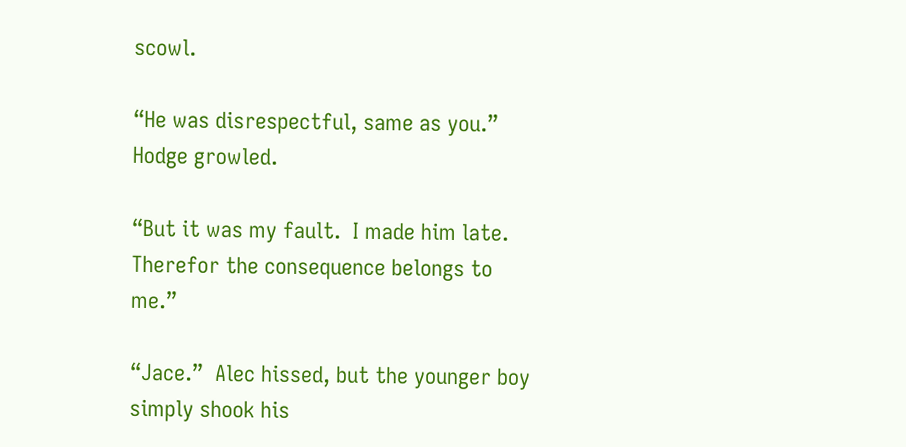scowl.

“He was disrespectful, same as you.”  Hodge growled.

“But it was my fault.  I made him late.  Therefor the consequence belongs to me.”

“Jace.”  Alec hissed, but the younger boy simply shook his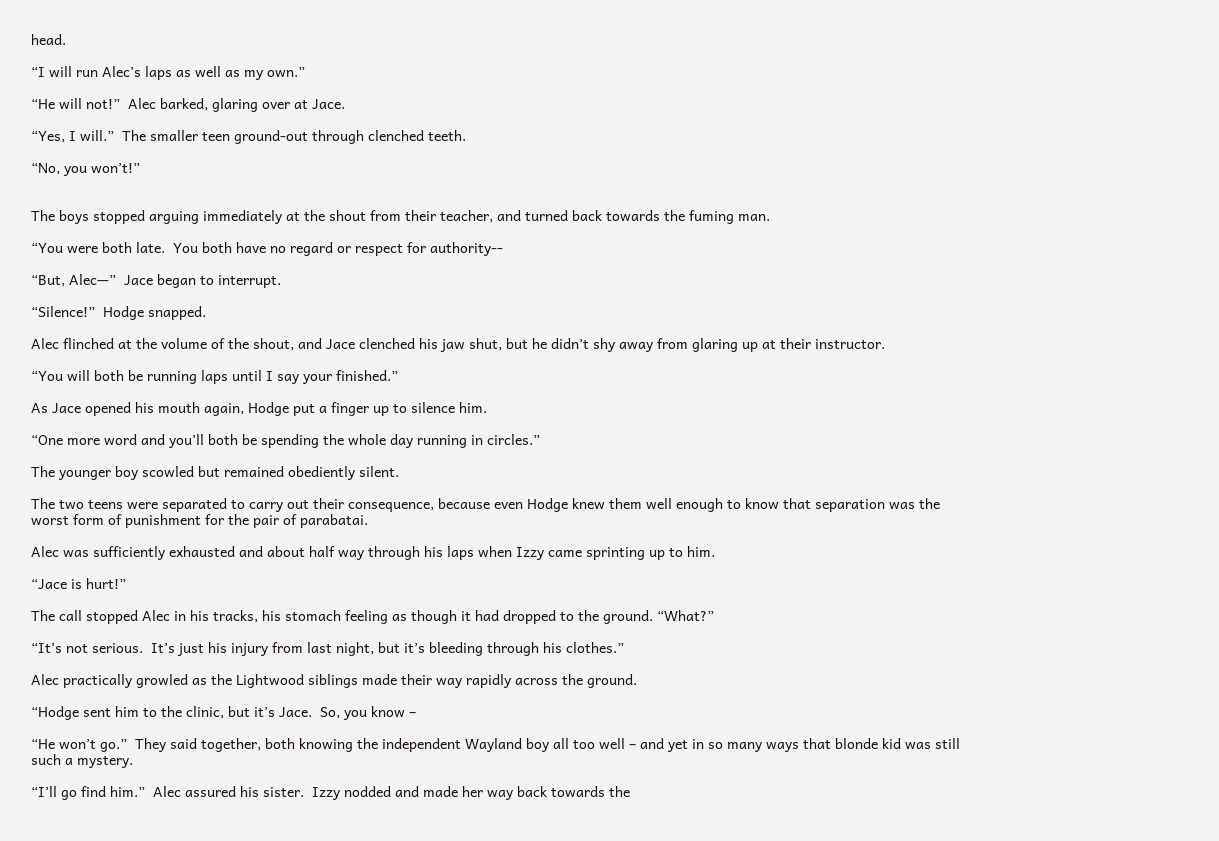head.

“I will run Alec’s laps as well as my own.”

“He will not!”  Alec barked, glaring over at Jace.

“Yes, I will.”  The smaller teen ground-out through clenched teeth.

“No, you won’t!”


The boys stopped arguing immediately at the shout from their teacher, and turned back towards the fuming man.

“You were both late.  You both have no regard or respect for authority--

“But, Alec—”  Jace began to interrupt.

“Silence!”  Hodge snapped.

Alec flinched at the volume of the shout, and Jace clenched his jaw shut, but he didn’t shy away from glaring up at their instructor.

“You will both be running laps until I say your finished.”

As Jace opened his mouth again, Hodge put a finger up to silence him.

“One more word and you’ll both be spending the whole day running in circles.”

The younger boy scowled but remained obediently silent.

The two teens were separated to carry out their consequence, because even Hodge knew them well enough to know that separation was the worst form of punishment for the pair of parabatai.

Alec was sufficiently exhausted and about half way through his laps when Izzy came sprinting up to him.

“Jace is hurt!”

The call stopped Alec in his tracks, his stomach feeling as though it had dropped to the ground. “What?”

“It’s not serious.  It’s just his injury from last night, but it’s bleeding through his clothes.”

Alec practically growled as the Lightwood siblings made their way rapidly across the ground.

“Hodge sent him to the clinic, but it’s Jace.  So, you know –

“He won’t go.”  They said together, both knowing the independent Wayland boy all too well – and yet in so many ways that blonde kid was still such a mystery.

“I’ll go find him.”  Alec assured his sister.  Izzy nodded and made her way back towards the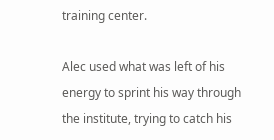training center.

Alec used what was left of his energy to sprint his way through the institute, trying to catch his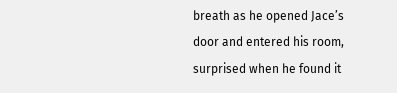breath as he opened Jace’s door and entered his room, surprised when he found it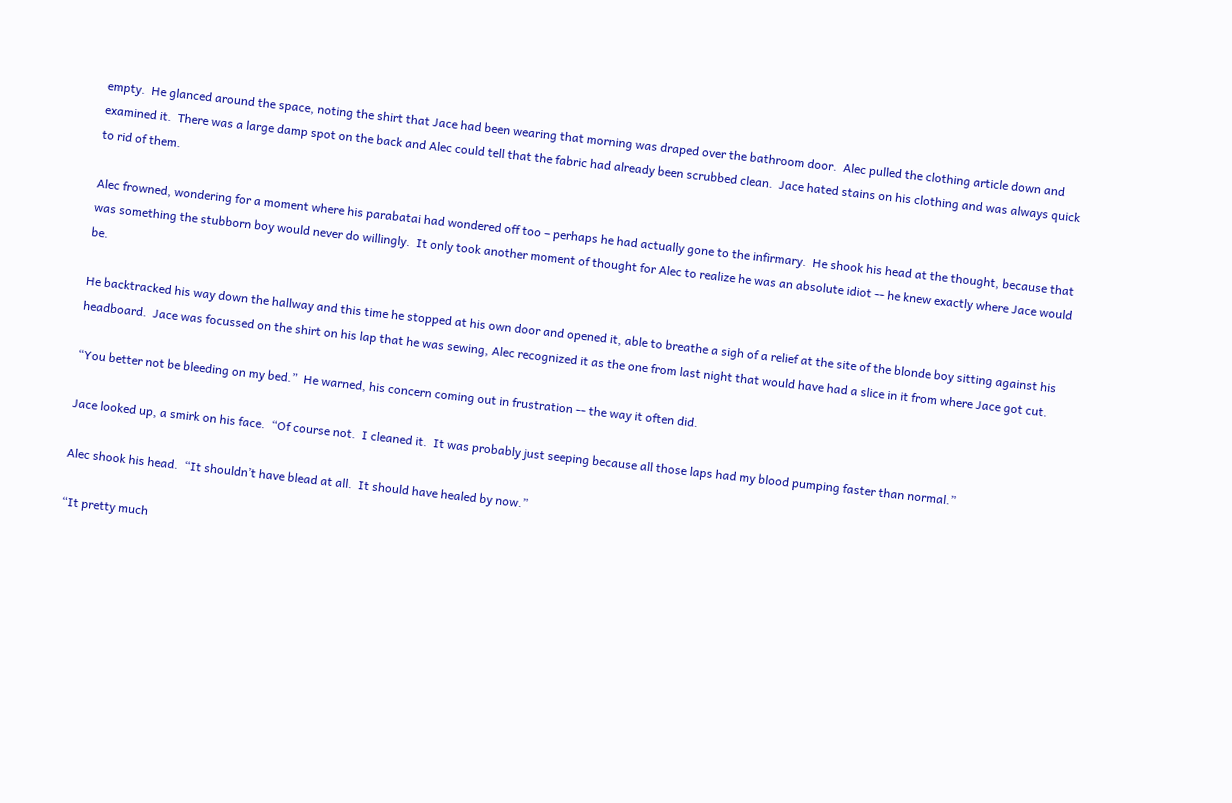empty.  He glanced around the space, noting the shirt that Jace had been wearing that morning was draped over the bathroom door.  Alec pulled the clothing article down and examined it.  There was a large damp spot on the back and Alec could tell that the fabric had already been scrubbed clean.  Jace hated stains on his clothing and was always quick to rid of them.

Alec frowned, wondering for a moment where his parabatai had wondered off too – perhaps he had actually gone to the infirmary.  He shook his head at the thought, because that was something the stubborn boy would never do willingly.  It only took another moment of thought for Alec to realize he was an absolute idiot -- he knew exactly where Jace would be.

He backtracked his way down the hallway and this time he stopped at his own door and opened it, able to breathe a sigh of a relief at the site of the blonde boy sitting against his headboard.  Jace was focussed on the shirt on his lap that he was sewing, Alec recognized it as the one from last night that would have had a slice in it from where Jace got cut.

“You better not be bleeding on my bed.”  He warned, his concern coming out in frustration -- the way it often did.

Jace looked up, a smirk on his face.  “Of course not.  I cleaned it.  It was probably just seeping because all those laps had my blood pumping faster than normal.”

Alec shook his head.  “It shouldn’t have blead at all.  It should have healed by now.”

“It pretty much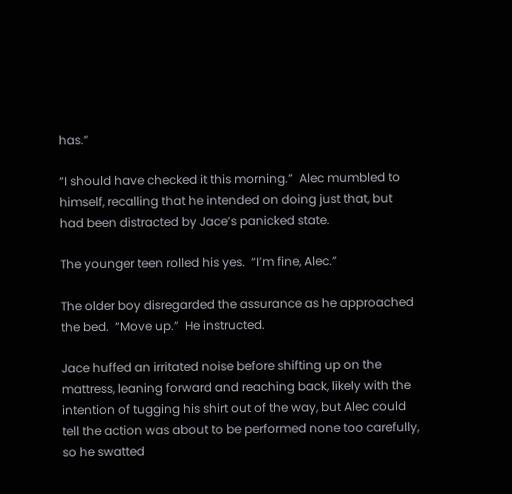has.”

“I should have checked it this morning.”  Alec mumbled to himself, recalling that he intended on doing just that, but had been distracted by Jace’s panicked state.

The younger teen rolled his yes.  “I’m fine, Alec.”

The older boy disregarded the assurance as he approached the bed.  “Move up.”  He instructed.

Jace huffed an irritated noise before shifting up on the mattress, leaning forward and reaching back, likely with the intention of tugging his shirt out of the way, but Alec could tell the action was about to be performed none too carefully, so he swatted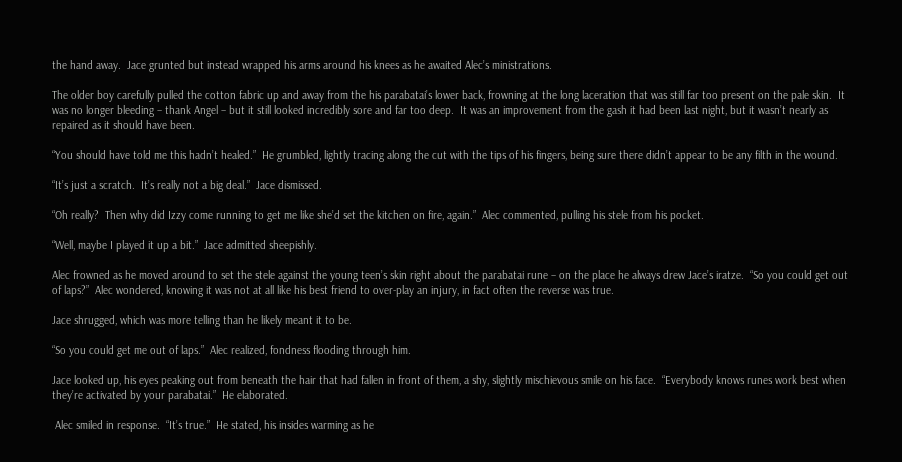the hand away.  Jace grunted but instead wrapped his arms around his knees as he awaited Alec’s ministrations.

The older boy carefully pulled the cotton fabric up and away from the his parabatai’s lower back, frowning at the long laceration that was still far too present on the pale skin.  It was no longer bleeding – thank Angel – but it still looked incredibly sore and far too deep.  It was an improvement from the gash it had been last night, but it wasn’t nearly as repaired as it should have been.

“You should have told me this hadn’t healed.”  He grumbled, lightly tracing along the cut with the tips of his fingers, being sure there didn’t appear to be any filth in the wound.

“It’s just a scratch.  It’s really not a big deal.”  Jace dismissed.

“Oh really?  Then why did Izzy come running to get me like she’d set the kitchen on fire, again.”  Alec commented, pulling his stele from his pocket.

“Well, maybe I played it up a bit.”  Jace admitted sheepishly.

Alec frowned as he moved around to set the stele against the young teen’s skin right about the parabatai rune – on the place he always drew Jace’s iratze.  “So you could get out of laps?”  Alec wondered, knowing it was not at all like his best friend to over-play an injury, in fact often the reverse was true.

Jace shrugged, which was more telling than he likely meant it to be.

“So you could get me out of laps.”  Alec realized, fondness flooding through him.

Jace looked up, his eyes peaking out from beneath the hair that had fallen in front of them, a shy, slightly mischievous smile on his face.  “Everybody knows runes work best when they’re activated by your parabatai.”  He elaborated.

 Alec smiled in response.  “It’s true.”  He stated, his insides warming as he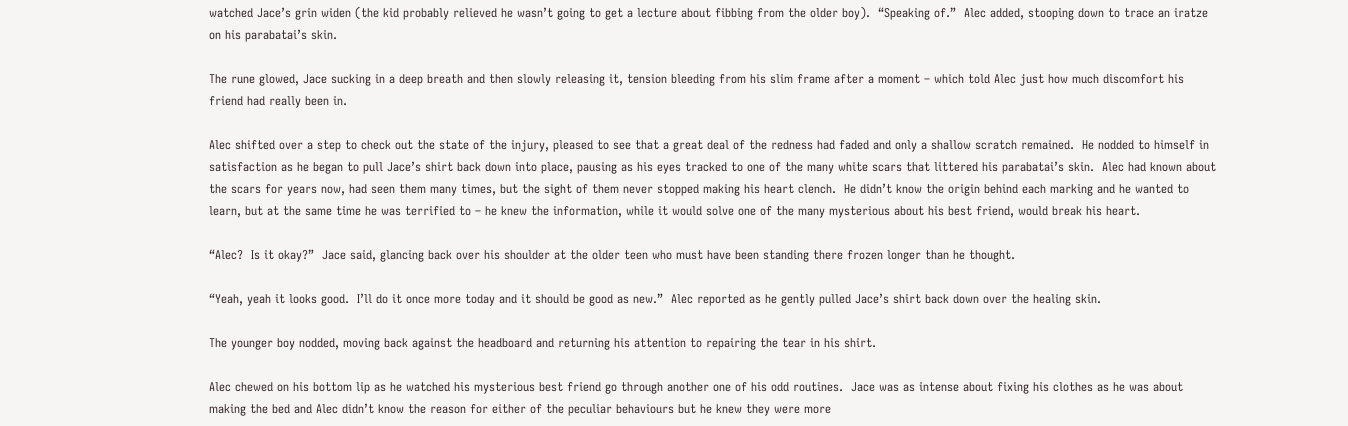watched Jace’s grin widen (the kid probably relieved he wasn’t going to get a lecture about fibbing from the older boy).  “Speaking of.”  Alec added, stooping down to trace an iratze on his parabatai’s skin.

The rune glowed, Jace sucking in a deep breath and then slowly releasing it, tension bleeding from his slim frame after a moment – which told Alec just how much discomfort his friend had really been in.

Alec shifted over a step to check out the state of the injury, pleased to see that a great deal of the redness had faded and only a shallow scratch remained.  He nodded to himself in satisfaction as he began to pull Jace’s shirt back down into place, pausing as his eyes tracked to one of the many white scars that littered his parabatai’s skin.  Alec had known about the scars for years now, had seen them many times, but the sight of them never stopped making his heart clench.  He didn’t know the origin behind each marking and he wanted to learn, but at the same time he was terrified to – he knew the information, while it would solve one of the many mysterious about his best friend, would break his heart.

“Alec?  Is it okay?”  Jace said, glancing back over his shoulder at the older teen who must have been standing there frozen longer than he thought.

“Yeah, yeah it looks good.  I’ll do it once more today and it should be good as new.”  Alec reported as he gently pulled Jace’s shirt back down over the healing skin.

The younger boy nodded, moving back against the headboard and returning his attention to repairing the tear in his shirt.

Alec chewed on his bottom lip as he watched his mysterious best friend go through another one of his odd routines.  Jace was as intense about fixing his clothes as he was about making the bed and Alec didn’t know the reason for either of the peculiar behaviours but he knew they were more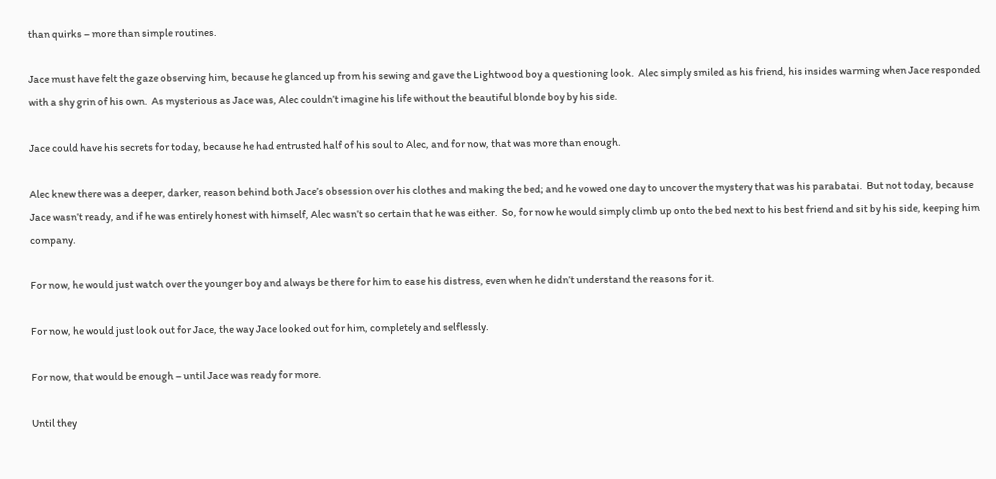than quirks – more than simple routines.

Jace must have felt the gaze observing him, because he glanced up from his sewing and gave the Lightwood boy a questioning look.  Alec simply smiled as his friend, his insides warming when Jace responded with a shy grin of his own.  As mysterious as Jace was, Alec couldn’t imagine his life without the beautiful blonde boy by his side.

Jace could have his secrets for today, because he had entrusted half of his soul to Alec, and for now, that was more than enough.

Alec knew there was a deeper, darker, reason behind both Jace’s obsession over his clothes and making the bed; and he vowed one day to uncover the mystery that was his parabatai.  But not today, because Jace wasn’t ready, and if he was entirely honest with himself, Alec wasn’t so certain that he was either.  So, for now he would simply climb up onto the bed next to his best friend and sit by his side, keeping him company.

For now, he would just watch over the younger boy and always be there for him to ease his distress, even when he didn’t understand the reasons for it.

For now, he would just look out for Jace, the way Jace looked out for him, completely and selflessly.

For now, that would be enough – until Jace was ready for more.

Until they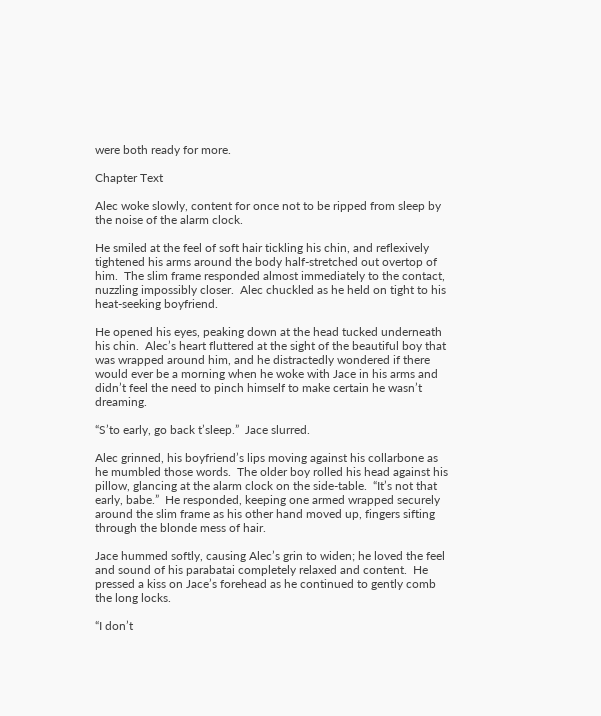were both ready for more.

Chapter Text

Alec woke slowly, content for once not to be ripped from sleep by the noise of the alarm clock.

He smiled at the feel of soft hair tickling his chin, and reflexively tightened his arms around the body half-stretched out overtop of him.  The slim frame responded almost immediately to the contact, nuzzling impossibly closer.  Alec chuckled as he held on tight to his heat-seeking boyfriend.

He opened his eyes, peaking down at the head tucked underneath his chin.  Alec’s heart fluttered at the sight of the beautiful boy that was wrapped around him, and he distractedly wondered if there would ever be a morning when he woke with Jace in his arms and didn’t feel the need to pinch himself to make certain he wasn’t dreaming.

“S’to early, go back t’sleep.”  Jace slurred.

Alec grinned, his boyfriend’s lips moving against his collarbone as he mumbled those words.  The older boy rolled his head against his pillow, glancing at the alarm clock on the side-table.  “It’s not that early, babe.”  He responded, keeping one armed wrapped securely around the slim frame as his other hand moved up, fingers sifting through the blonde mess of hair.

Jace hummed softly, causing Alec’s grin to widen; he loved the feel and sound of his parabatai completely relaxed and content.  He pressed a kiss on Jace’s forehead as he continued to gently comb the long locks.

“I don’t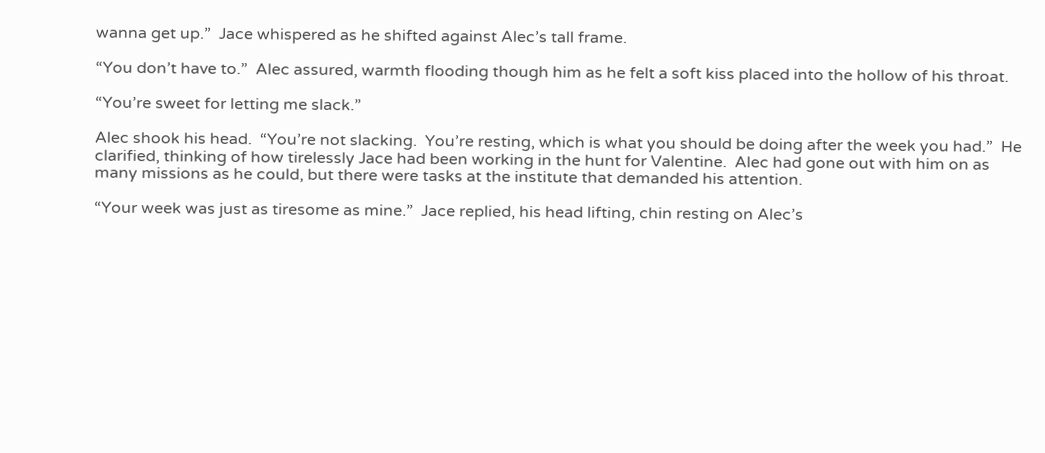wanna get up.”  Jace whispered as he shifted against Alec’s tall frame.

“You don’t have to.”  Alec assured, warmth flooding though him as he felt a soft kiss placed into the hollow of his throat.

“You’re sweet for letting me slack.”

Alec shook his head.  “You’re not slacking.  You’re resting, which is what you should be doing after the week you had.”  He clarified, thinking of how tirelessly Jace had been working in the hunt for Valentine.  Alec had gone out with him on as many missions as he could, but there were tasks at the institute that demanded his attention.

“Your week was just as tiresome as mine.”  Jace replied, his head lifting, chin resting on Alec’s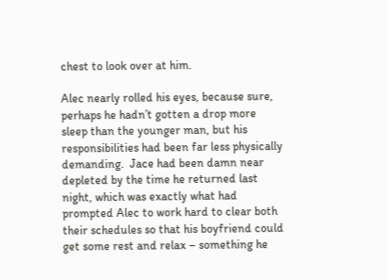chest to look over at him.

Alec nearly rolled his eyes, because sure, perhaps he hadn’t gotten a drop more sleep than the younger man, but his responsibilities had been far less physically demanding.  Jace had been damn near depleted by the time he returned last night, which was exactly what had prompted Alec to work hard to clear both their schedules so that his boyfriend could get some rest and relax – something he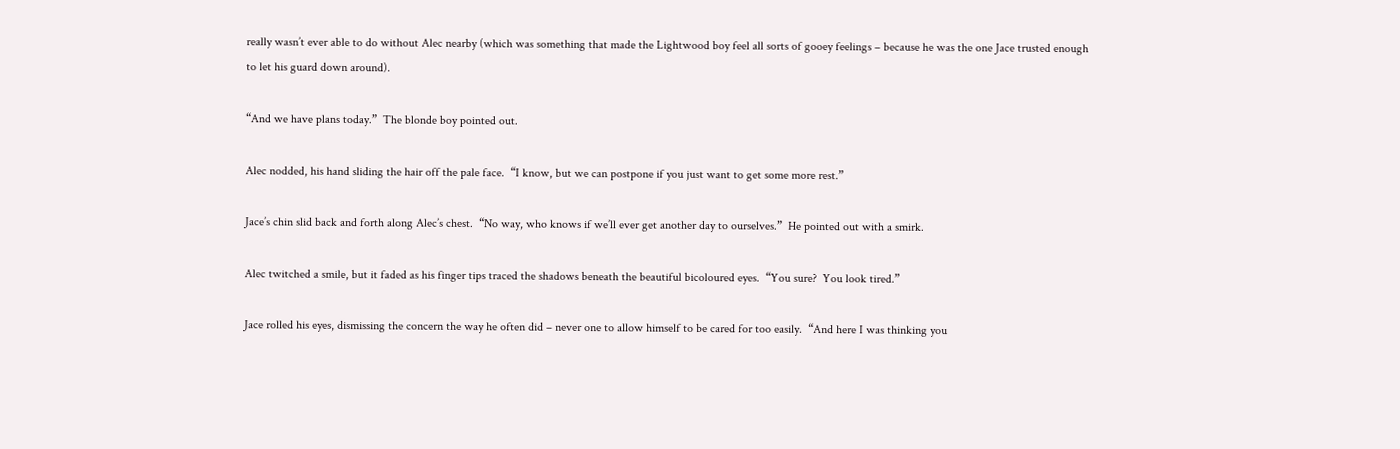really wasn’t ever able to do without Alec nearby (which was something that made the Lightwood boy feel all sorts of gooey feelings – because he was the one Jace trusted enough to let his guard down around).

“And we have plans today.”  The blonde boy pointed out.

Alec nodded, his hand sliding the hair off the pale face.  “I know, but we can postpone if you just want to get some more rest.”

Jace’s chin slid back and forth along Alec’s chest.  “No way, who knows if we’ll ever get another day to ourselves.”  He pointed out with a smirk.

Alec twitched a smile, but it faded as his finger tips traced the shadows beneath the beautiful bicoloured eyes.  “You sure?  You look tired.”

Jace rolled his eyes, dismissing the concern the way he often did – never one to allow himself to be cared for too easily.  “And here I was thinking you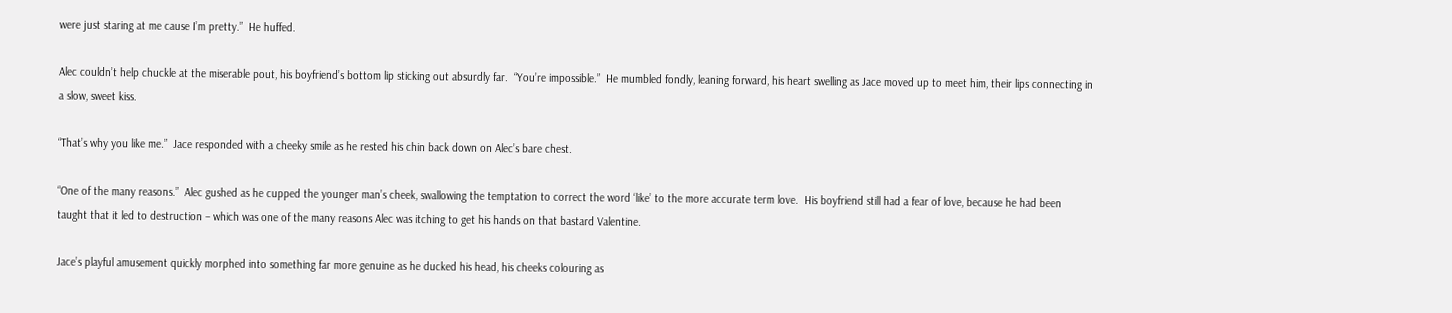were just staring at me cause I’m pretty.”  He huffed.

Alec couldn’t help chuckle at the miserable pout, his boyfriend’s bottom lip sticking out absurdly far.  “You’re impossible.”  He mumbled fondly, leaning forward, his heart swelling as Jace moved up to meet him, their lips connecting in a slow, sweet kiss.

“That’s why you like me.”  Jace responded with a cheeky smile as he rested his chin back down on Alec’s bare chest.

“One of the many reasons.”  Alec gushed as he cupped the younger man’s cheek, swallowing the temptation to correct the word ‘like’ to the more accurate term love.  His boyfriend still had a fear of love, because he had been taught that it led to destruction – which was one of the many reasons Alec was itching to get his hands on that bastard Valentine.

Jace’s playful amusement quickly morphed into something far more genuine as he ducked his head, his cheeks colouring as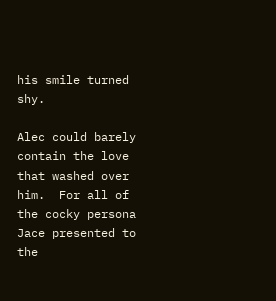his smile turned shy.

Alec could barely contain the love that washed over him.  For all of the cocky persona Jace presented to the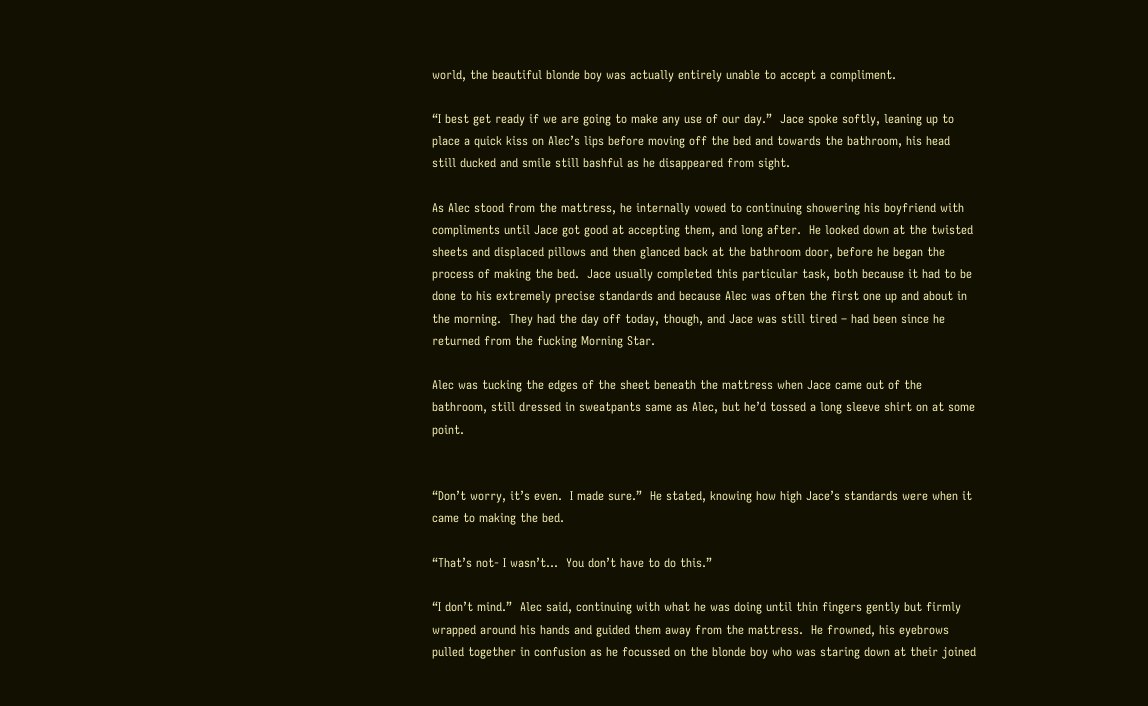world, the beautiful blonde boy was actually entirely unable to accept a compliment.

“I best get ready if we are going to make any use of our day.”  Jace spoke softly, leaning up to place a quick kiss on Alec’s lips before moving off the bed and towards the bathroom, his head still ducked and smile still bashful as he disappeared from sight.

As Alec stood from the mattress, he internally vowed to continuing showering his boyfriend with compliments until Jace got good at accepting them, and long after.  He looked down at the twisted sheets and displaced pillows and then glanced back at the bathroom door, before he began the process of making the bed.  Jace usually completed this particular task, both because it had to be done to his extremely precise standards and because Alec was often the first one up and about in the morning.  They had the day off today, though, and Jace was still tired – had been since he returned from the fucking Morning Star.

Alec was tucking the edges of the sheet beneath the mattress when Jace came out of the bathroom, still dressed in sweatpants same as Alec, but he’d tossed a long sleeve shirt on at some point.


“Don’t worry, it’s even.  I made sure.”  He stated, knowing how high Jace’s standards were when it came to making the bed.

“That’s not- I wasn’t…  You don’t have to do this.”

“I don’t mind.”  Alec said, continuing with what he was doing until thin fingers gently but firmly wrapped around his hands and guided them away from the mattress.  He frowned, his eyebrows pulled together in confusion as he focussed on the blonde boy who was staring down at their joined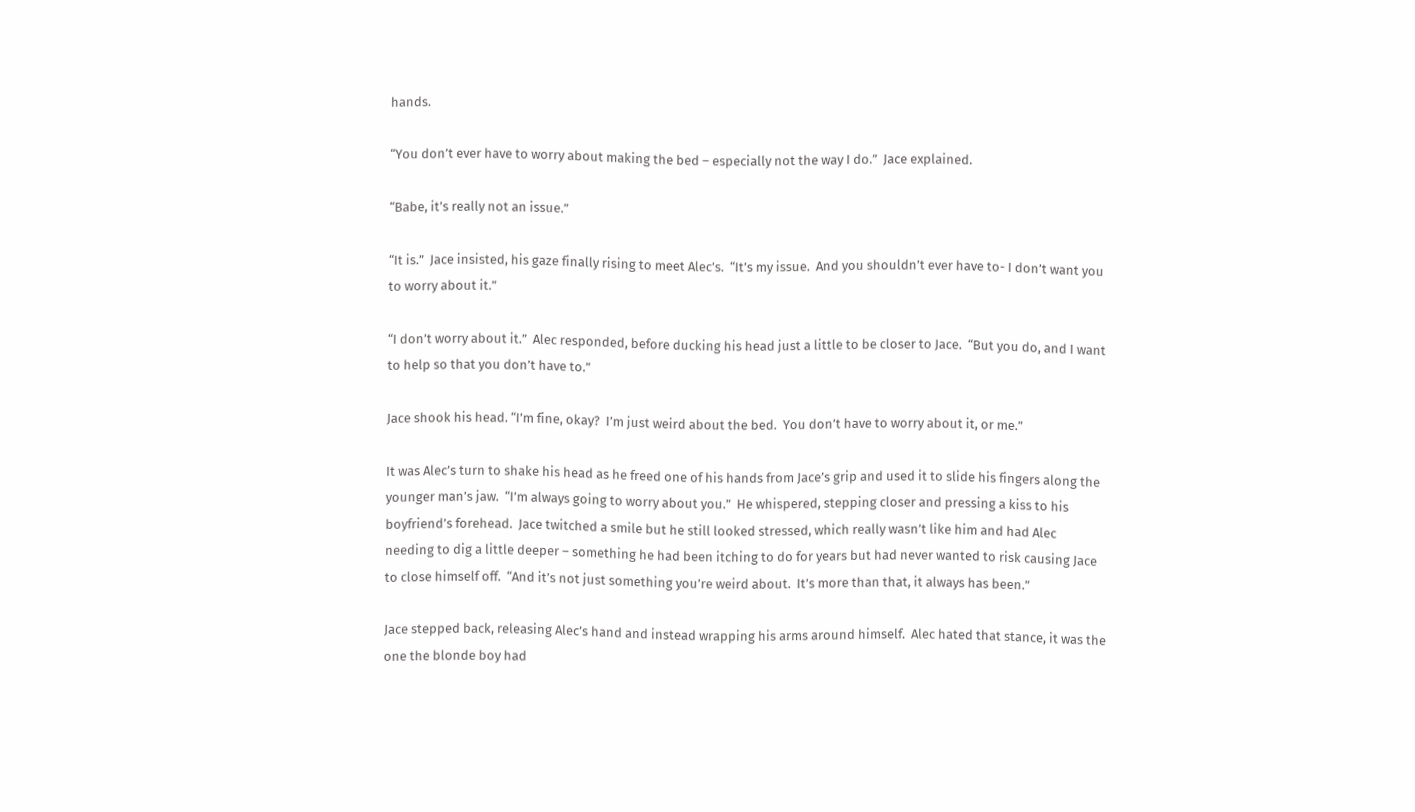hands.

“You don’t ever have to worry about making the bed – especially not the way I do.”  Jace explained.

“Babe, it’s really not an issue.”

“It is.”  Jace insisted, his gaze finally rising to meet Alec’s.  “It’s my issue.  And you shouldn’t ever have to- I don’t want you to worry about it.”

“I don’t worry about it.”  Alec responded, before ducking his head just a little to be closer to Jace.  “But you do, and I want to help so that you don’t have to.”

Jace shook his head. “I’m fine, okay?  I’m just weird about the bed.  You don’t have to worry about it, or me.”

It was Alec’s turn to shake his head as he freed one of his hands from Jace’s grip and used it to slide his fingers along the younger man’s jaw.  “I’m always going to worry about you.”  He whispered, stepping closer and pressing a kiss to his boyfriend’s forehead.  Jace twitched a smile but he still looked stressed, which really wasn’t like him and had Alec needing to dig a little deeper – something he had been itching to do for years but had never wanted to risk causing Jace to close himself off.  “And it’s not just something you’re weird about.  It’s more than that, it always has been.”

Jace stepped back, releasing Alec’s hand and instead wrapping his arms around himself.  Alec hated that stance, it was the one the blonde boy had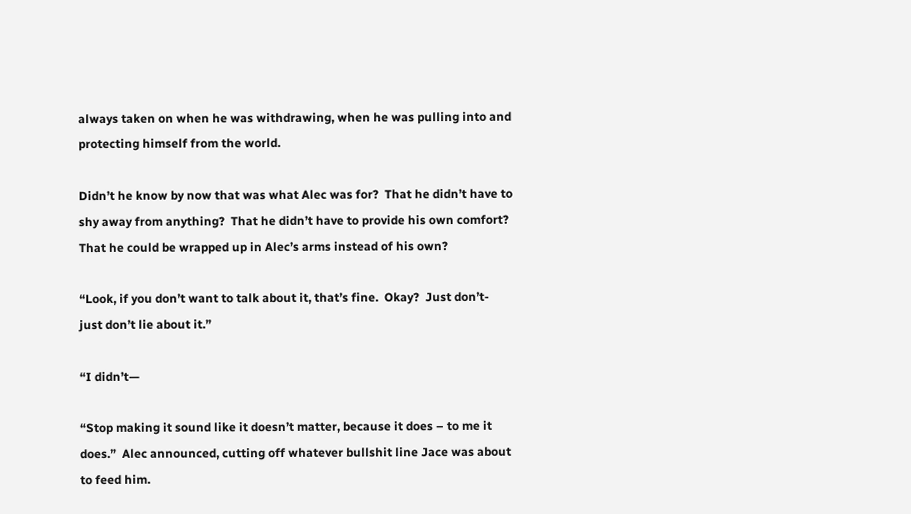always taken on when he was withdrawing, when he was pulling into and protecting himself from the world.

Didn’t he know by now that was what Alec was for?  That he didn’t have to shy away from anything?  That he didn’t have to provide his own comfort?  That he could be wrapped up in Alec’s arms instead of his own?

“Look, if you don’t want to talk about it, that’s fine.  Okay?  Just don’t- just don’t lie about it.”

“I didn’t—

“Stop making it sound like it doesn’t matter, because it does – to me it does.”  Alec announced, cutting off whatever bullshit line Jace was about to feed him.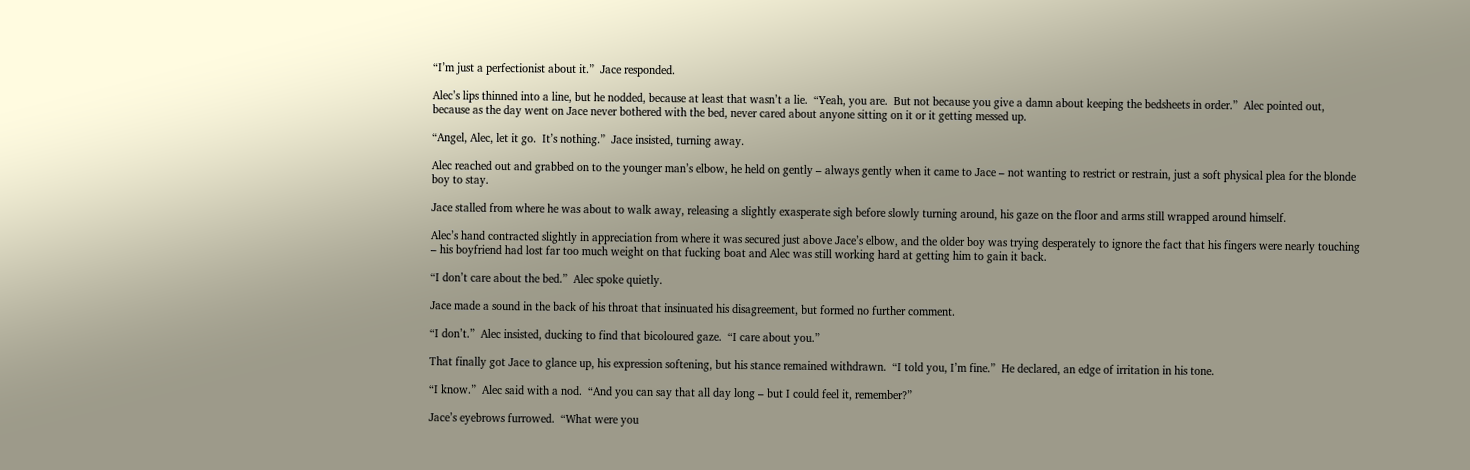“I’m just a perfectionist about it.”  Jace responded.

Alec’s lips thinned into a line, but he nodded, because at least that wasn’t a lie.  “Yeah, you are.  But not because you give a damn about keeping the bedsheets in order.”  Alec pointed out, because as the day went on Jace never bothered with the bed, never cared about anyone sitting on it or it getting messed up.

“Angel, Alec, let it go.  It’s nothing.”  Jace insisted, turning away.

Alec reached out and grabbed on to the younger man’s elbow, he held on gently – always gently when it came to Jace – not wanting to restrict or restrain, just a soft physical plea for the blonde boy to stay.

Jace stalled from where he was about to walk away, releasing a slightly exasperate sigh before slowly turning around, his gaze on the floor and arms still wrapped around himself.

Alec’s hand contracted slightly in appreciation from where it was secured just above Jace’s elbow, and the older boy was trying desperately to ignore the fact that his fingers were nearly touching – his boyfriend had lost far too much weight on that fucking boat and Alec was still working hard at getting him to gain it back.

“I don’t care about the bed.”  Alec spoke quietly.

Jace made a sound in the back of his throat that insinuated his disagreement, but formed no further comment.

“I don’t.”  Alec insisted, ducking to find that bicoloured gaze.  “I care about you.”

That finally got Jace to glance up, his expression softening, but his stance remained withdrawn.  “I told you, I’m fine.”  He declared, an edge of irritation in his tone.

“I know.”  Alec said with a nod.  “And you can say that all day long – but I could feel it, remember?”

Jace’s eyebrows furrowed.  “What were you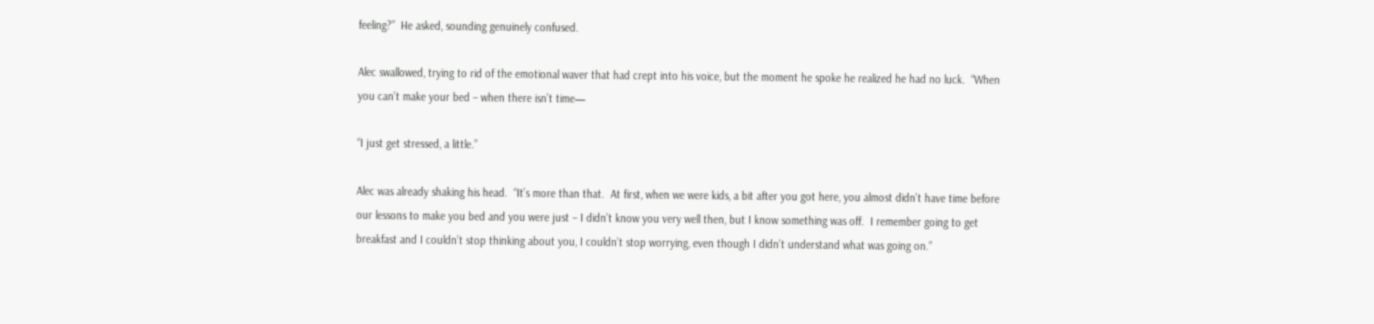feeling?”  He asked, sounding genuinely confused.

Alec swallowed, trying to rid of the emotional waver that had crept into his voice, but the moment he spoke he realized he had no luck.  “When you can’t make your bed – when there isn’t time—

“I just get stressed, a little.”

Alec was already shaking his head.  “It’s more than that.  At first, when we were kids, a bit after you got here, you almost didn’t have time before our lessons to make you bed and you were just – I didn’t know you very well then, but I know something was off.  I remember going to get breakfast and I couldn’t stop thinking about you, I couldn’t stop worrying, even though I didn’t understand what was going on.”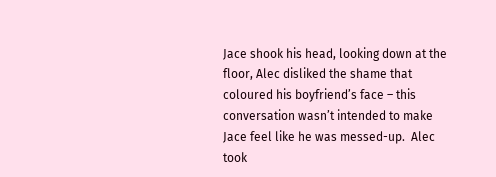Jace shook his head, looking down at the floor, Alec disliked the shame that coloured his boyfriend’s face – this conversation wasn’t intended to make Jace feel like he was messed-up.  Alec took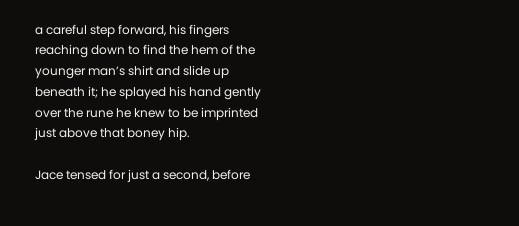a careful step forward, his fingers reaching down to find the hem of the younger man’s shirt and slide up beneath it; he splayed his hand gently over the rune he knew to be imprinted just above that boney hip.

Jace tensed for just a second, before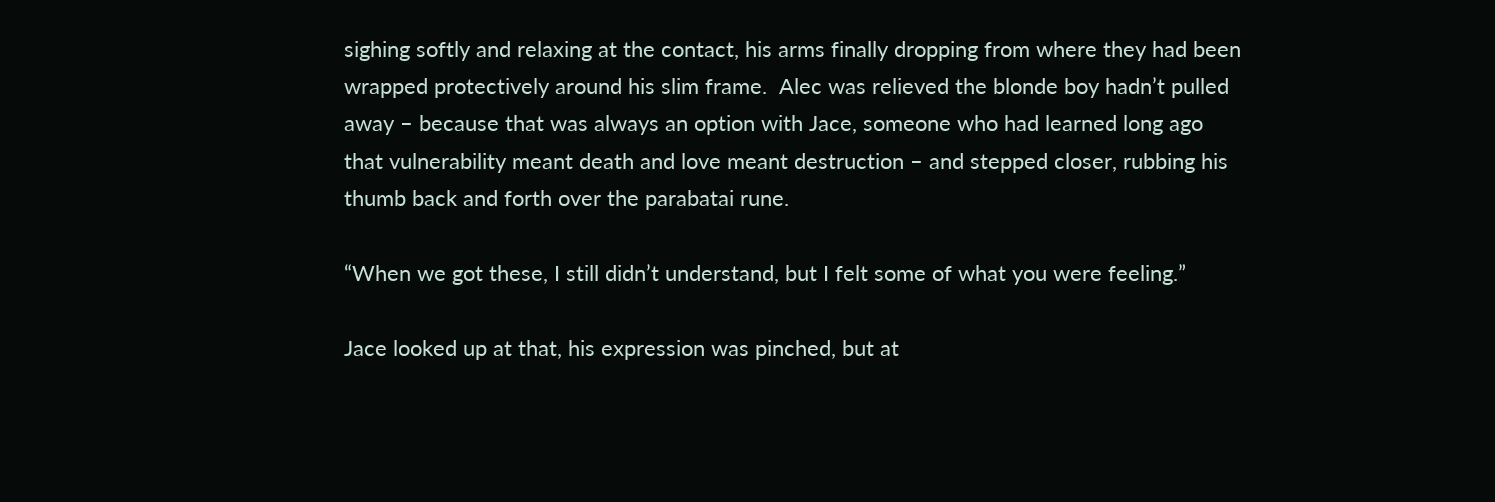sighing softly and relaxing at the contact, his arms finally dropping from where they had been wrapped protectively around his slim frame.  Alec was relieved the blonde boy hadn’t pulled away – because that was always an option with Jace, someone who had learned long ago that vulnerability meant death and love meant destruction – and stepped closer, rubbing his thumb back and forth over the parabatai rune.

“When we got these, I still didn’t understand, but I felt some of what you were feeling.”

Jace looked up at that, his expression was pinched, but at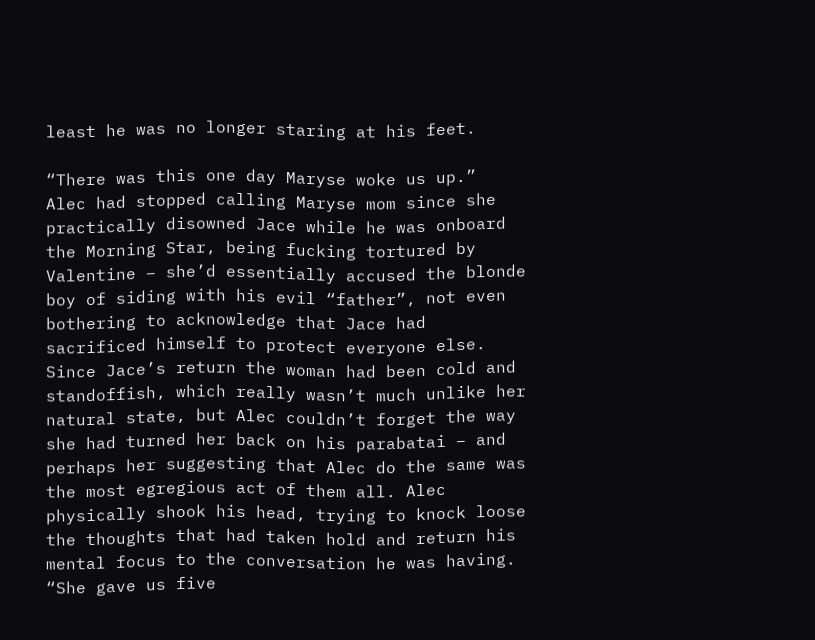least he was no longer staring at his feet.

“There was this one day Maryse woke us up.”  Alec had stopped calling Maryse mom since she practically disowned Jace while he was onboard the Morning Star, being fucking tortured by Valentine – she’d essentially accused the blonde boy of siding with his evil “father”, not even bothering to acknowledge that Jace had sacrificed himself to protect everyone else.  Since Jace’s return the woman had been cold and standoffish, which really wasn’t much unlike her natural state, but Alec couldn’t forget the way she had turned her back on his parabatai – and perhaps her suggesting that Alec do the same was the most egregious act of them all. Alec physically shook his head, trying to knock loose the thoughts that had taken hold and return his mental focus to the conversation he was having.  “She gave us five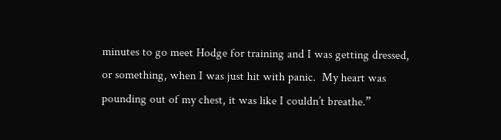minutes to go meet Hodge for training and I was getting dressed, or something, when I was just hit with panic.  My heart was pounding out of my chest, it was like I couldn’t breathe.”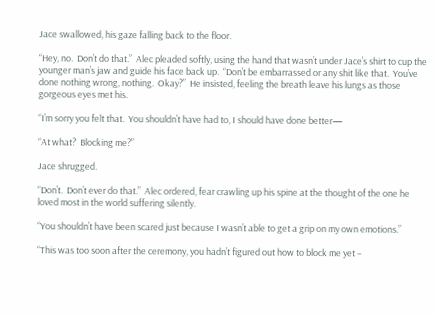Jace swallowed, his gaze falling back to the floor.

“Hey, no.  Don’t do that.”  Alec pleaded softly, using the hand that wasn’t under Jace’s shirt to cup the younger man’s jaw and guide his face back up.  “Don’t be embarrassed or any shit like that.  You’ve done nothing wrong, nothing.  Okay?”  He insisted, feeling the breath leave his lungs as those gorgeous eyes met his.

“I’m sorry you felt that.  You shouldn’t have had to, I should have done better—

“At what?  Blocking me?”

Jace shrugged.

“Don’t.  Don’t ever do that.”  Alec ordered, fear crawling up his spine at the thought of the one he loved most in the world suffering silently.

“You shouldn’t have been scared just because I wasn’t able to get a grip on my own emotions.”

“This was too soon after the ceremony, you hadn’t figured out how to block me yet –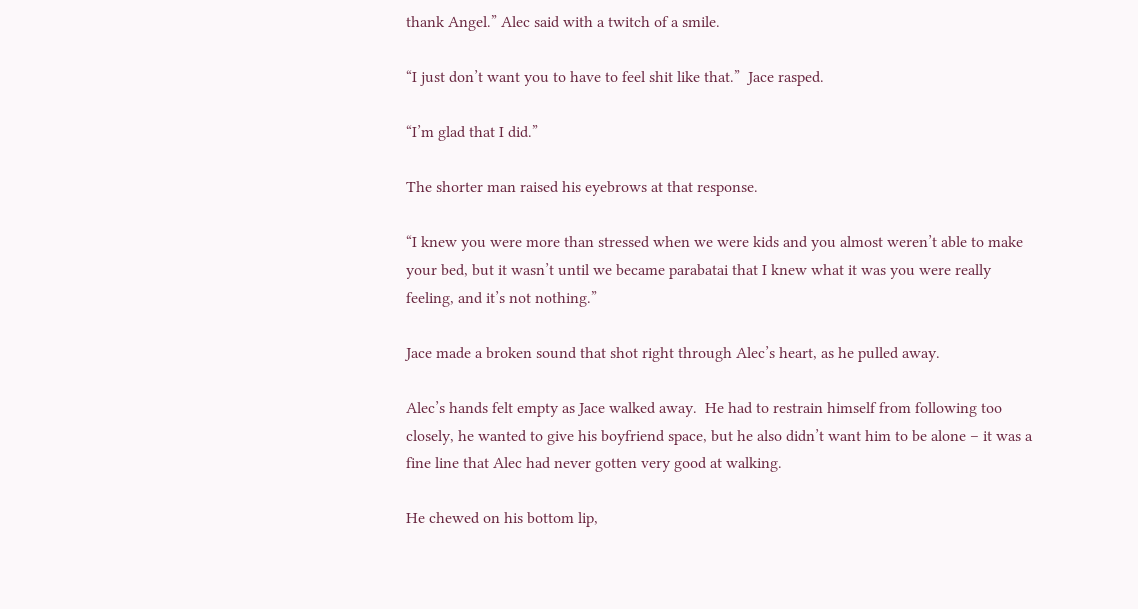thank Angel.” Alec said with a twitch of a smile.

“I just don’t want you to have to feel shit like that.”  Jace rasped.

“I’m glad that I did.”

The shorter man raised his eyebrows at that response.

“I knew you were more than stressed when we were kids and you almost weren’t able to make your bed, but it wasn’t until we became parabatai that I knew what it was you were really feeling, and it’s not nothing.”

Jace made a broken sound that shot right through Alec’s heart, as he pulled away.

Alec’s hands felt empty as Jace walked away.  He had to restrain himself from following too closely, he wanted to give his boyfriend space, but he also didn’t want him to be alone – it was a fine line that Alec had never gotten very good at walking.

He chewed on his bottom lip,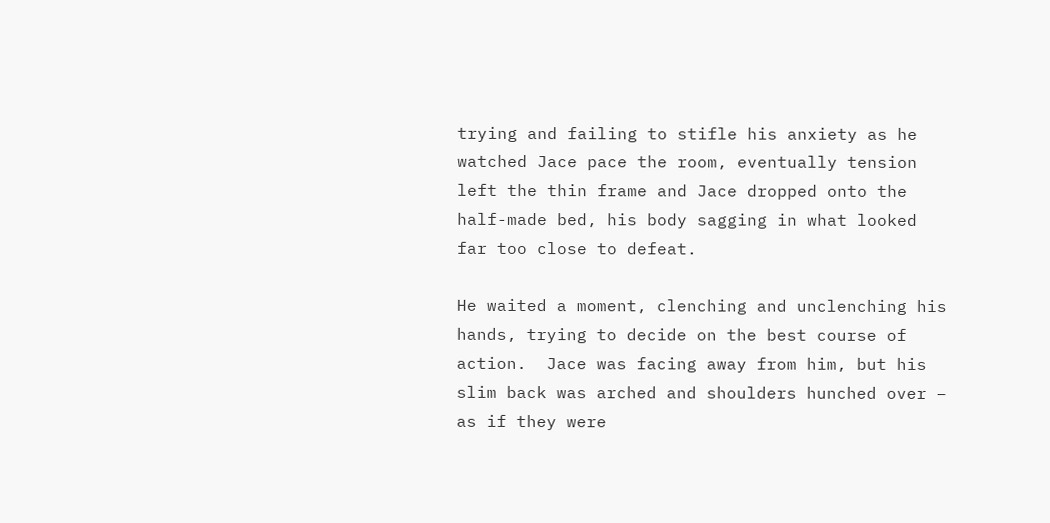trying and failing to stifle his anxiety as he watched Jace pace the room, eventually tension left the thin frame and Jace dropped onto the half-made bed, his body sagging in what looked far too close to defeat.

He waited a moment, clenching and unclenching his hands, trying to decide on the best course of action.  Jace was facing away from him, but his slim back was arched and shoulders hunched over – as if they were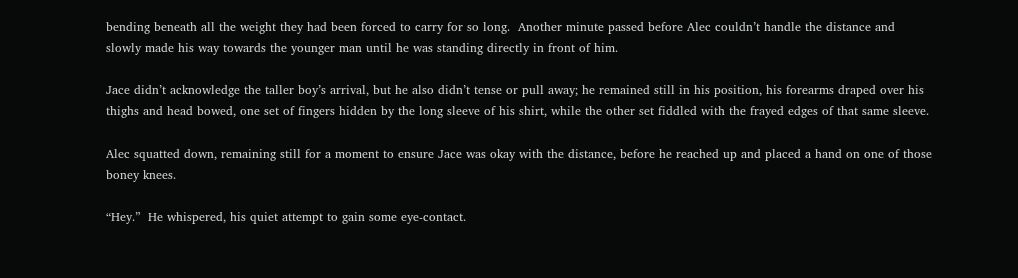bending beneath all the weight they had been forced to carry for so long.  Another minute passed before Alec couldn’t handle the distance and slowly made his way towards the younger man until he was standing directly in front of him.

Jace didn’t acknowledge the taller boy’s arrival, but he also didn’t tense or pull away; he remained still in his position, his forearms draped over his thighs and head bowed, one set of fingers hidden by the long sleeve of his shirt, while the other set fiddled with the frayed edges of that same sleeve.

Alec squatted down, remaining still for a moment to ensure Jace was okay with the distance, before he reached up and placed a hand on one of those boney knees.

“Hey.”  He whispered, his quiet attempt to gain some eye-contact.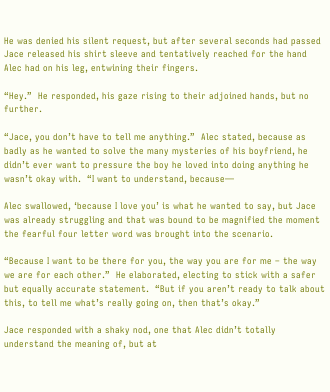He was denied his silent request, but after several seconds had passed Jace released his shirt sleeve and tentatively reached for the hand Alec had on his leg, entwining their fingers.

“Hey.”  He responded, his gaze rising to their adjoined hands, but no further.

“Jace, you don’t have to tell me anything.”  Alec stated, because as badly as he wanted to solve the many mysteries of his boyfriend, he didn’t ever want to pressure the boy he loved into doing anything he wasn’t okay with.  “I want to understand, because—

Alec swallowed, ‘because I love you’ is what he wanted to say, but Jace was already struggling and that was bound to be magnified the moment the fearful four letter word was brought into the scenario.

“Because I want to be there for you, the way you are for me – the way we are for each other.”  He elaborated, electing to stick with a safer but equally accurate statement.  “But if you aren’t ready to talk about this, to tell me what’s really going on, then that’s okay.”

Jace responded with a shaky nod, one that Alec didn’t totally understand the meaning of, but at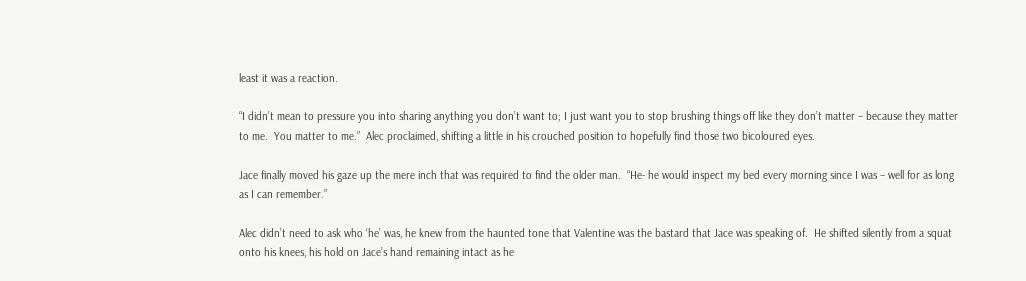least it was a reaction.

“I didn’t mean to pressure you into sharing anything you don’t want to; I just want you to stop brushing things off like they don’t matter – because they matter to me.  You matter to me.”  Alec proclaimed, shifting a little in his crouched position to hopefully find those two bicoloured eyes.

Jace finally moved his gaze up the mere inch that was required to find the older man.  “He- he would inspect my bed every morning since I was – well for as long as I can remember.”

Alec didn’t need to ask who ‘he’ was, he knew from the haunted tone that Valentine was the bastard that Jace was speaking of.  He shifted silently from a squat onto his knees, his hold on Jace’s hand remaining intact as he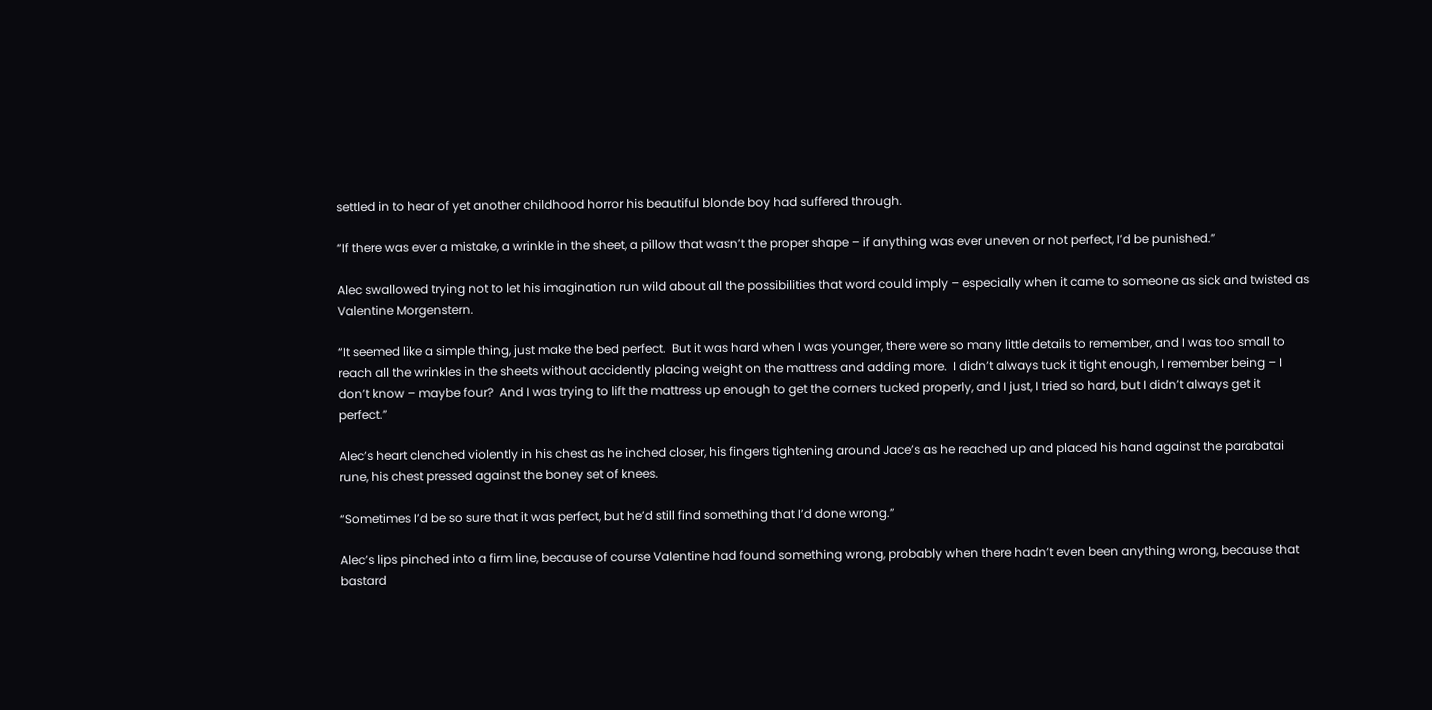settled in to hear of yet another childhood horror his beautiful blonde boy had suffered through.

“If there was ever a mistake, a wrinkle in the sheet, a pillow that wasn’t the proper shape – if anything was ever uneven or not perfect, I’d be punished.”

Alec swallowed trying not to let his imagination run wild about all the possibilities that word could imply – especially when it came to someone as sick and twisted as Valentine Morgenstern.

“It seemed like a simple thing, just make the bed perfect.  But it was hard when I was younger, there were so many little details to remember, and I was too small to reach all the wrinkles in the sheets without accidently placing weight on the mattress and adding more.  I didn’t always tuck it tight enough, I remember being – I don’t know – maybe four?  And I was trying to lift the mattress up enough to get the corners tucked properly, and I just, I tried so hard, but I didn’t always get it perfect.”

Alec’s heart clenched violently in his chest as he inched closer, his fingers tightening around Jace’s as he reached up and placed his hand against the parabatai rune, his chest pressed against the boney set of knees.

“Sometimes I’d be so sure that it was perfect, but he’d still find something that I’d done wrong.”

Alec’s lips pinched into a firm line, because of course Valentine had found something wrong, probably when there hadn’t even been anything wrong, because that bastard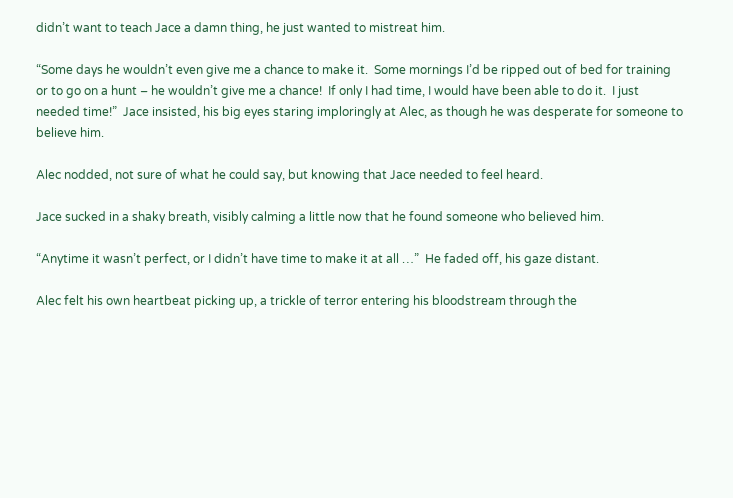didn’t want to teach Jace a damn thing, he just wanted to mistreat him.

“Some days he wouldn’t even give me a chance to make it.  Some mornings I’d be ripped out of bed for training or to go on a hunt – he wouldn’t give me a chance!  If only I had time, I would have been able to do it.  I just needed time!”  Jace insisted, his big eyes staring imploringly at Alec, as though he was desperate for someone to believe him.

Alec nodded, not sure of what he could say, but knowing that Jace needed to feel heard.

Jace sucked in a shaky breath, visibly calming a little now that he found someone who believed him.

“Anytime it wasn’t perfect, or I didn’t have time to make it at all …”  He faded off, his gaze distant.

Alec felt his own heartbeat picking up, a trickle of terror entering his bloodstream through the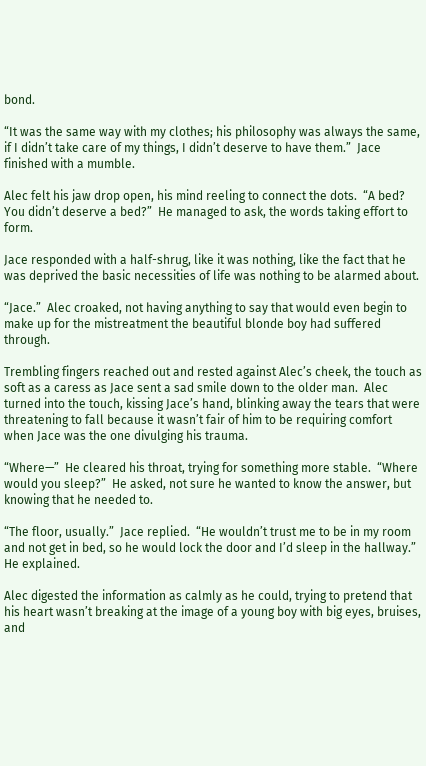bond.

“It was the same way with my clothes; his philosophy was always the same, if I didn’t take care of my things, I didn’t deserve to have them.”  Jace finished with a mumble.

Alec felt his jaw drop open, his mind reeling to connect the dots.  “A bed?  You didn’t deserve a bed?”  He managed to ask, the words taking effort to form.

Jace responded with a half-shrug, like it was nothing, like the fact that he was deprived the basic necessities of life was nothing to be alarmed about.

“Jace.”  Alec croaked, not having anything to say that would even begin to make up for the mistreatment the beautiful blonde boy had suffered through.

Trembling fingers reached out and rested against Alec’s cheek, the touch as soft as a caress as Jace sent a sad smile down to the older man.  Alec turned into the touch, kissing Jace’s hand, blinking away the tears that were threatening to fall because it wasn’t fair of him to be requiring comfort when Jace was the one divulging his trauma.

“Where—”  He cleared his throat, trying for something more stable.  “Where would you sleep?”  He asked, not sure he wanted to know the answer, but knowing that he needed to.

“The floor, usually.”  Jace replied.  “He wouldn’t trust me to be in my room and not get in bed, so he would lock the door and I’d sleep in the hallway.”  He explained.

Alec digested the information as calmly as he could, trying to pretend that his heart wasn’t breaking at the image of a young boy with big eyes, bruises, and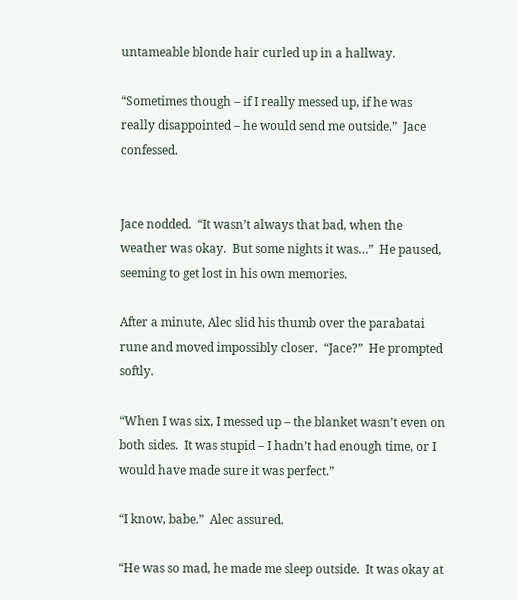untameable blonde hair curled up in a hallway.

“Sometimes though – if I really messed up, if he was really disappointed – he would send me outside.”  Jace confessed.


Jace nodded.  “It wasn’t always that bad, when the weather was okay.  But some nights it was…”  He paused, seeming to get lost in his own memories.

After a minute, Alec slid his thumb over the parabatai rune and moved impossibly closer.  “Jace?”  He prompted softly.

“When I was six, I messed up – the blanket wasn’t even on both sides.  It was stupid – I hadn’t had enough time, or I would have made sure it was perfect.”

“I know, babe.”  Alec assured.

“He was so mad, he made me sleep outside.  It was okay at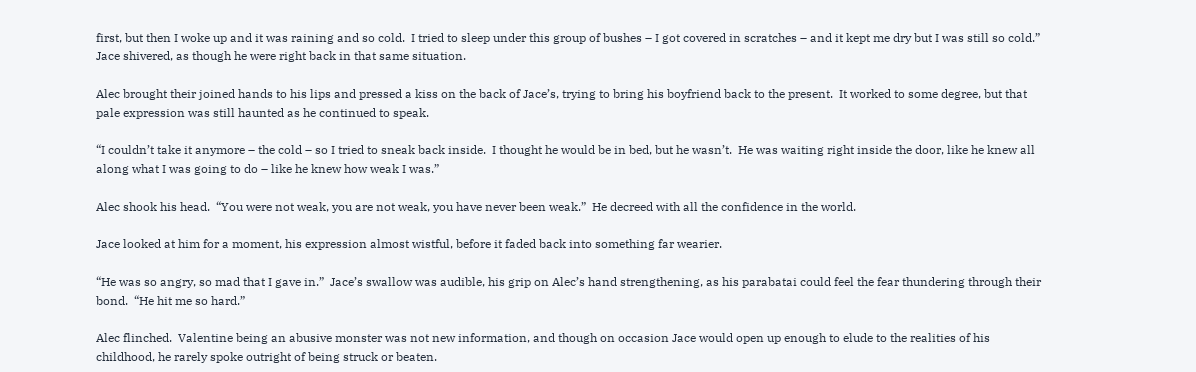first, but then I woke up and it was raining and so cold.  I tried to sleep under this group of bushes – I got covered in scratches – and it kept me dry but I was still so cold.”  Jace shivered, as though he were right back in that same situation.

Alec brought their joined hands to his lips and pressed a kiss on the back of Jace’s, trying to bring his boyfriend back to the present.  It worked to some degree, but that pale expression was still haunted as he continued to speak.

“I couldn’t take it anymore – the cold – so I tried to sneak back inside.  I thought he would be in bed, but he wasn’t.  He was waiting right inside the door, like he knew all along what I was going to do – like he knew how weak I was.”

Alec shook his head.  “You were not weak, you are not weak, you have never been weak.”  He decreed with all the confidence in the world.

Jace looked at him for a moment, his expression almost wistful, before it faded back into something far wearier.

“He was so angry, so mad that I gave in.”  Jace’s swallow was audible, his grip on Alec’s hand strengthening, as his parabatai could feel the fear thundering through their bond.  “He hit me so hard.”

Alec flinched.  Valentine being an abusive monster was not new information, and though on occasion Jace would open up enough to elude to the realities of his childhood, he rarely spoke outright of being struck or beaten.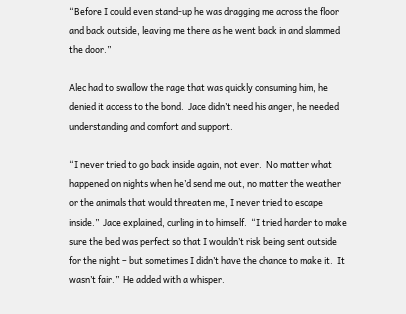“Before I could even stand-up he was dragging me across the floor and back outside, leaving me there as he went back in and slammed the door.”

Alec had to swallow the rage that was quickly consuming him, he denied it access to the bond.  Jace didn’t need his anger, he needed understanding and comfort and support.

“I never tried to go back inside again, not ever.  No matter what happened on nights when he’d send me out, no matter the weather or the animals that would threaten me, I never tried to escape inside.”  Jace explained, curling in to himself.  “I tried harder to make sure the bed was perfect so that I wouldn’t risk being sent outside for the night – but sometimes I didn’t have the chance to make it.  It wasn’t fair.”  He added with a whisper.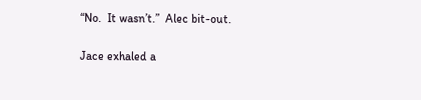“No.  It wasn’t.”  Alec bit-out.

Jace exhaled a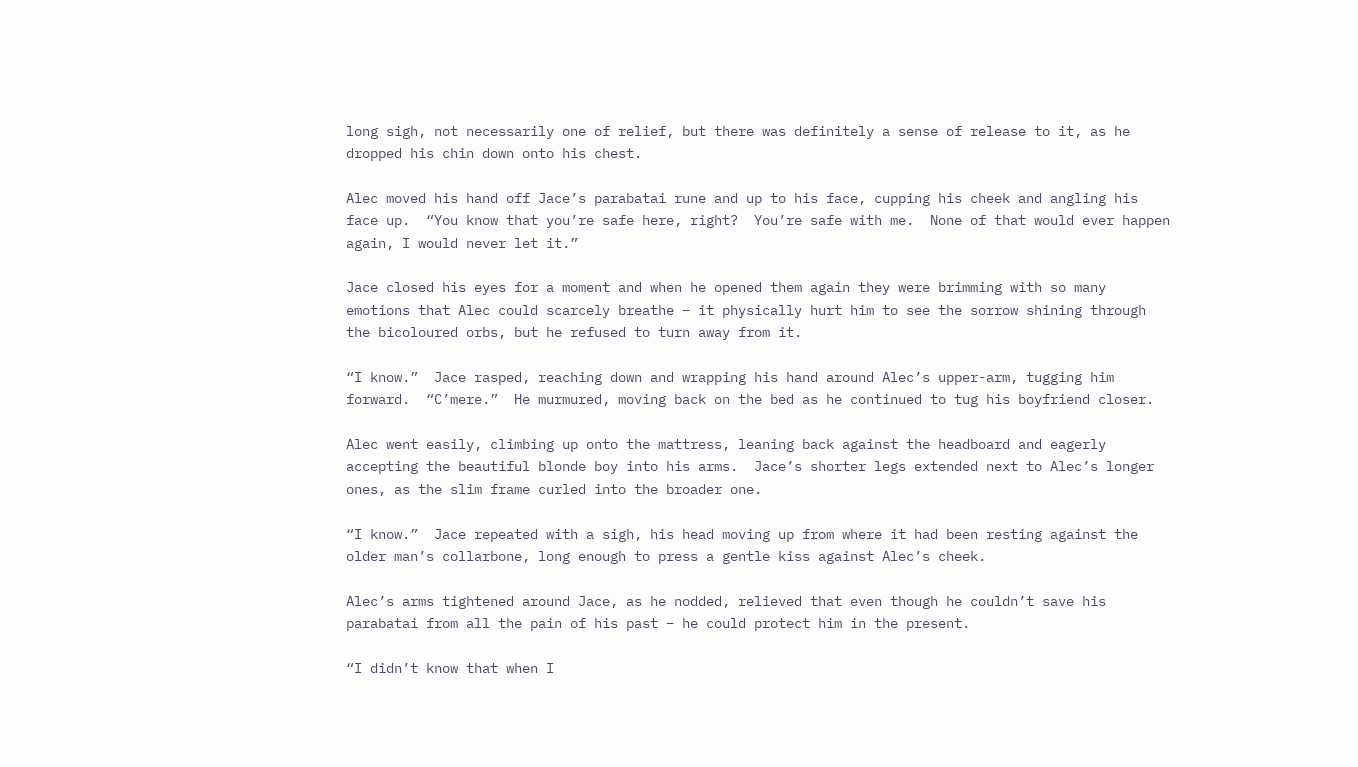long sigh, not necessarily one of relief, but there was definitely a sense of release to it, as he dropped his chin down onto his chest.

Alec moved his hand off Jace’s parabatai rune and up to his face, cupping his cheek and angling his face up.  “You know that you’re safe here, right?  You’re safe with me.  None of that would ever happen again, I would never let it.”

Jace closed his eyes for a moment and when he opened them again they were brimming with so many emotions that Alec could scarcely breathe – it physically hurt him to see the sorrow shining through the bicoloured orbs, but he refused to turn away from it.

“I know.”  Jace rasped, reaching down and wrapping his hand around Alec’s upper-arm, tugging him forward.  “C’mere.”  He murmured, moving back on the bed as he continued to tug his boyfriend closer.

Alec went easily, climbing up onto the mattress, leaning back against the headboard and eagerly accepting the beautiful blonde boy into his arms.  Jace’s shorter legs extended next to Alec’s longer ones, as the slim frame curled into the broader one.

“I know.”  Jace repeated with a sigh, his head moving up from where it had been resting against the older man’s collarbone, long enough to press a gentle kiss against Alec’s cheek.

Alec’s arms tightened around Jace, as he nodded, relieved that even though he couldn’t save his parabatai from all the pain of his past – he could protect him in the present.

“I didn’t know that when I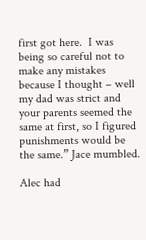first got here.  I was being so careful not to make any mistakes because I thought – well my dad was strict and your parents seemed the same at first, so I figured punishments would be the same.” Jace mumbled.

Alec had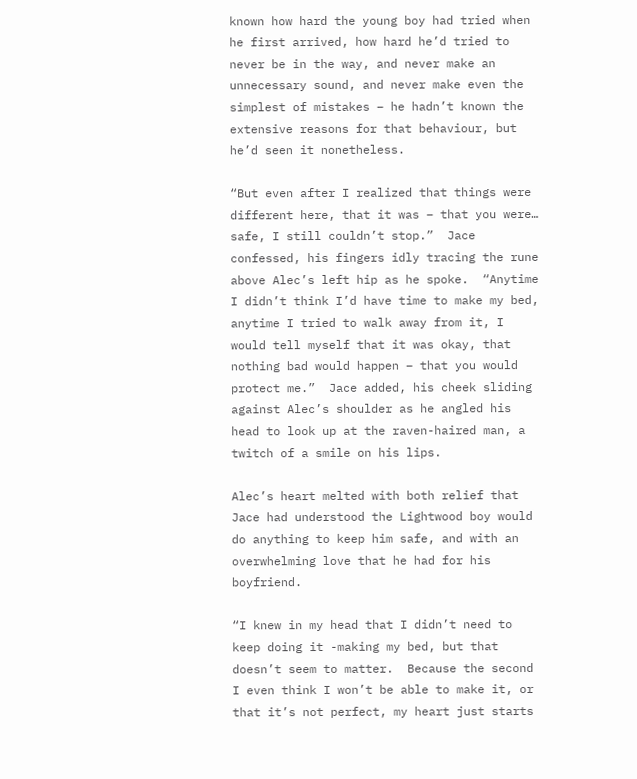known how hard the young boy had tried when he first arrived, how hard he’d tried to never be in the way, and never make an unnecessary sound, and never make even the simplest of mistakes – he hadn’t known the extensive reasons for that behaviour, but he’d seen it nonetheless.

“But even after I realized that things were different here, that it was – that you were… safe, I still couldn’t stop.”  Jace confessed, his fingers idly tracing the rune above Alec’s left hip as he spoke.  “Anytime I didn’t think I’d have time to make my bed, anytime I tried to walk away from it, I would tell myself that it was okay, that nothing bad would happen – that you would protect me.”  Jace added, his cheek sliding against Alec’s shoulder as he angled his head to look up at the raven-haired man, a twitch of a smile on his lips.

Alec’s heart melted with both relief that Jace had understood the Lightwood boy would do anything to keep him safe, and with an overwhelming love that he had for his boyfriend.

“I knew in my head that I didn’t need to keep doing it -making my bed, but that doesn’t seem to matter.  Because the second I even think I won’t be able to make it, or that it’s not perfect, my heart just starts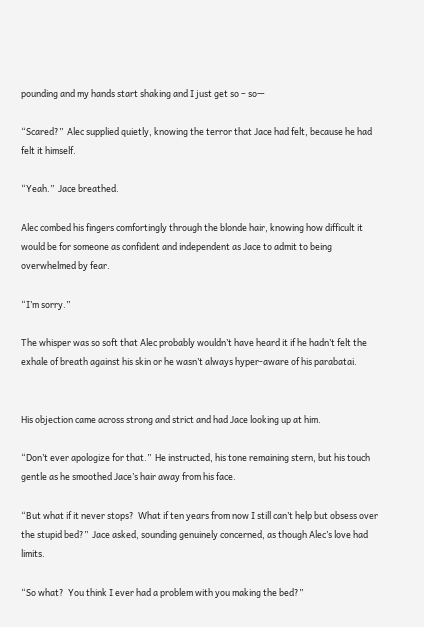pounding and my hands start shaking and I just get so – so—

“Scared?”  Alec supplied quietly, knowing the terror that Jace had felt, because he had felt it himself.

“Yeah.”  Jace breathed.

Alec combed his fingers comfortingly through the blonde hair, knowing how difficult it would be for someone as confident and independent as Jace to admit to being overwhelmed by fear.

“I’m sorry.”

The whisper was so soft that Alec probably wouldn’t have heard it if he hadn’t felt the exhale of breath against his skin or he wasn’t always hyper-aware of his parabatai.


His objection came across strong and strict and had Jace looking up at him.

“Don’t ever apologize for that.”  He instructed, his tone remaining stern, but his touch gentle as he smoothed Jace’s hair away from his face.

“But what if it never stops?  What if ten years from now I still can’t help but obsess over the stupid bed?”  Jace asked, sounding genuinely concerned, as though Alec’s love had limits.

“So what?  You think I ever had a problem with you making the bed?”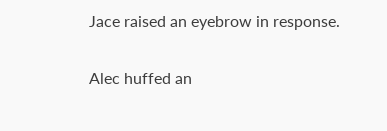Jace raised an eyebrow in response.

Alec huffed an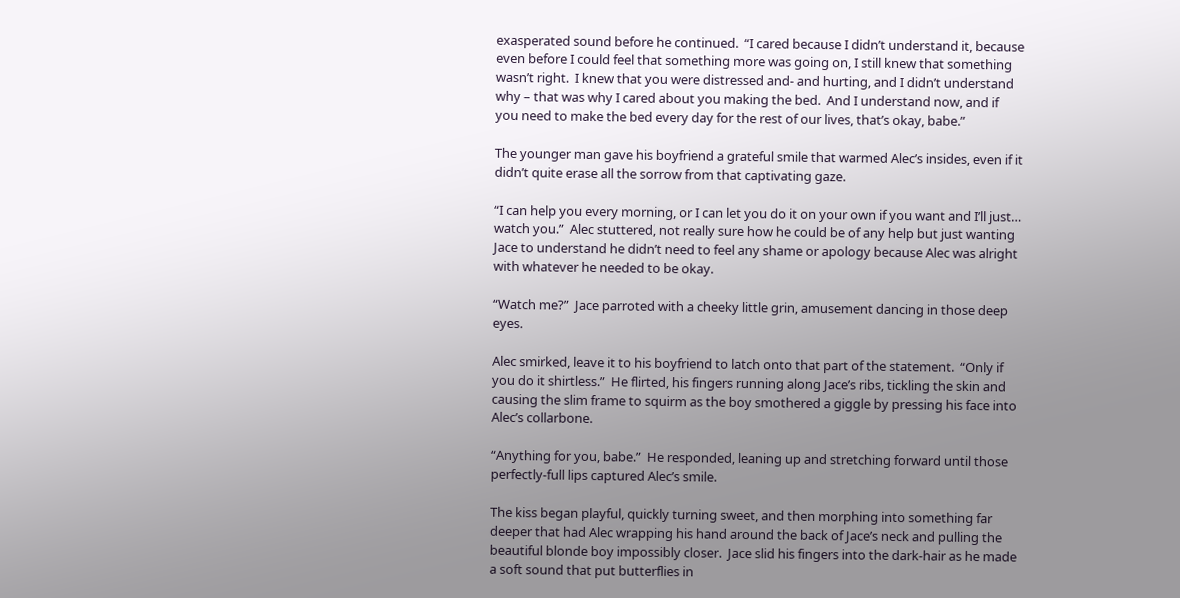exasperated sound before he continued.  “I cared because I didn’t understand it, because even before I could feel that something more was going on, I still knew that something wasn’t right.  I knew that you were distressed and- and hurting, and I didn’t understand why – that was why I cared about you making the bed.  And I understand now, and if you need to make the bed every day for the rest of our lives, that’s okay, babe.”

The younger man gave his boyfriend a grateful smile that warmed Alec’s insides, even if it didn’t quite erase all the sorrow from that captivating gaze.

“I can help you every morning, or I can let you do it on your own if you want and I’ll just… watch you.”  Alec stuttered, not really sure how he could be of any help but just wanting Jace to understand he didn’t need to feel any shame or apology because Alec was alright with whatever he needed to be okay.

“Watch me?”  Jace parroted with a cheeky little grin, amusement dancing in those deep eyes.

Alec smirked, leave it to his boyfriend to latch onto that part of the statement.  “Only if you do it shirtless.”  He flirted, his fingers running along Jace’s ribs, tickling the skin and causing the slim frame to squirm as the boy smothered a giggle by pressing his face into Alec’s collarbone.

“Anything for you, babe.”  He responded, leaning up and stretching forward until those perfectly-full lips captured Alec’s smile.

The kiss began playful, quickly turning sweet, and then morphing into something far deeper that had Alec wrapping his hand around the back of Jace’s neck and pulling the beautiful blonde boy impossibly closer.  Jace slid his fingers into the dark-hair as he made a soft sound that put butterflies in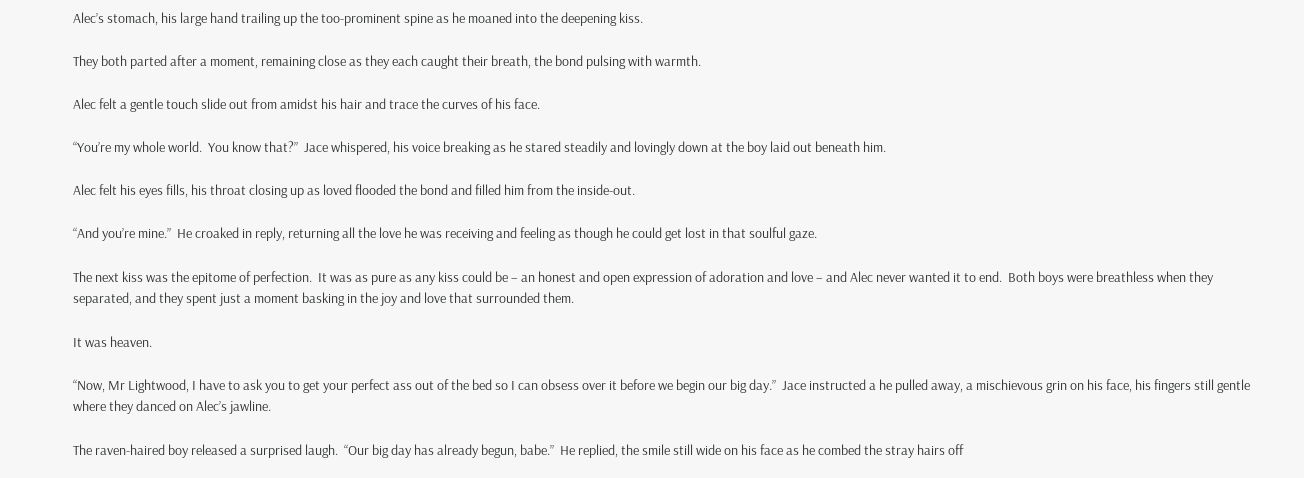Alec’s stomach, his large hand trailing up the too-prominent spine as he moaned into the deepening kiss.

They both parted after a moment, remaining close as they each caught their breath, the bond pulsing with warmth.

Alec felt a gentle touch slide out from amidst his hair and trace the curves of his face.

“You’re my whole world.  You know that?”  Jace whispered, his voice breaking as he stared steadily and lovingly down at the boy laid out beneath him.

Alec felt his eyes fills, his throat closing up as loved flooded the bond and filled him from the inside-out.

“And you’re mine.”  He croaked in reply, returning all the love he was receiving and feeling as though he could get lost in that soulful gaze.

The next kiss was the epitome of perfection.  It was as pure as any kiss could be – an honest and open expression of adoration and love – and Alec never wanted it to end.  Both boys were breathless when they separated, and they spent just a moment basking in the joy and love that surrounded them.

It was heaven.

“Now, Mr Lightwood, I have to ask you to get your perfect ass out of the bed so I can obsess over it before we begin our big day.”  Jace instructed a he pulled away, a mischievous grin on his face, his fingers still gentle where they danced on Alec’s jawline.

The raven-haired boy released a surprised laugh.  “Our big day has already begun, babe.”  He replied, the smile still wide on his face as he combed the stray hairs off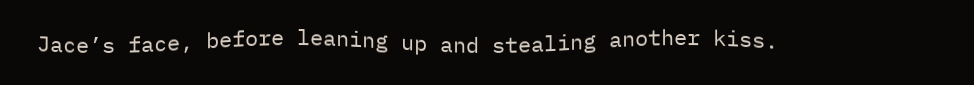Jace’s face, before leaning up and stealing another kiss.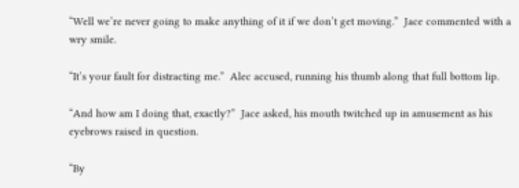“Well we’re never going to make anything of it if we don’t get moving.”  Jace commented with a wry smile.

“It’s your fault for distracting me.”  Alec accused, running his thumb along that full bottom lip.

“And how am I doing that, exactly?”  Jace asked, his mouth twitched up in amusement as his eyebrows raised in question.

“By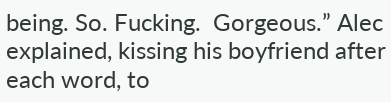being. So. Fucking.  Gorgeous.” Alec explained, kissing his boyfriend after each word, to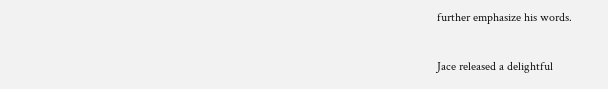further emphasize his words.

Jace released a delightful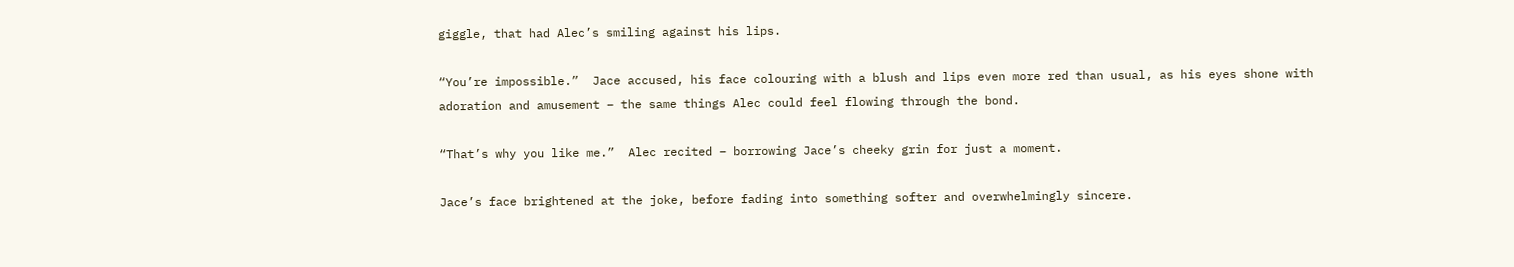giggle, that had Alec’s smiling against his lips.

“You’re impossible.”  Jace accused, his face colouring with a blush and lips even more red than usual, as his eyes shone with adoration and amusement – the same things Alec could feel flowing through the bond.

“That’s why you like me.”  Alec recited – borrowing Jace’s cheeky grin for just a moment.

Jace’s face brightened at the joke, before fading into something softer and overwhelmingly sincere.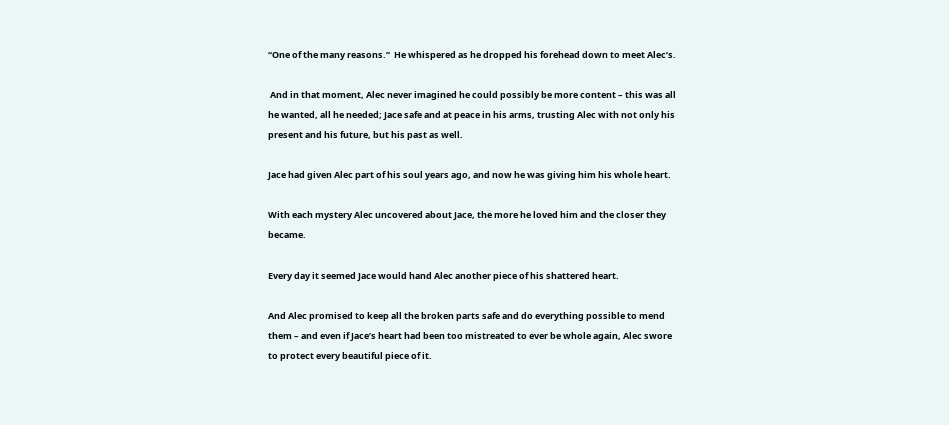“One of the many reasons.”  He whispered as he dropped his forehead down to meet Alec’s.

 And in that moment, Alec never imagined he could possibly be more content – this was all he wanted, all he needed; Jace safe and at peace in his arms, trusting Alec with not only his present and his future, but his past as well.

Jace had given Alec part of his soul years ago, and now he was giving him his whole heart.

With each mystery Alec uncovered about Jace, the more he loved him and the closer they became.

Every day it seemed Jace would hand Alec another piece of his shattered heart.

And Alec promised to keep all the broken parts safe and do everything possible to mend them – and even if Jace’s heart had been too mistreated to ever be whole again, Alec swore to protect every beautiful piece of it.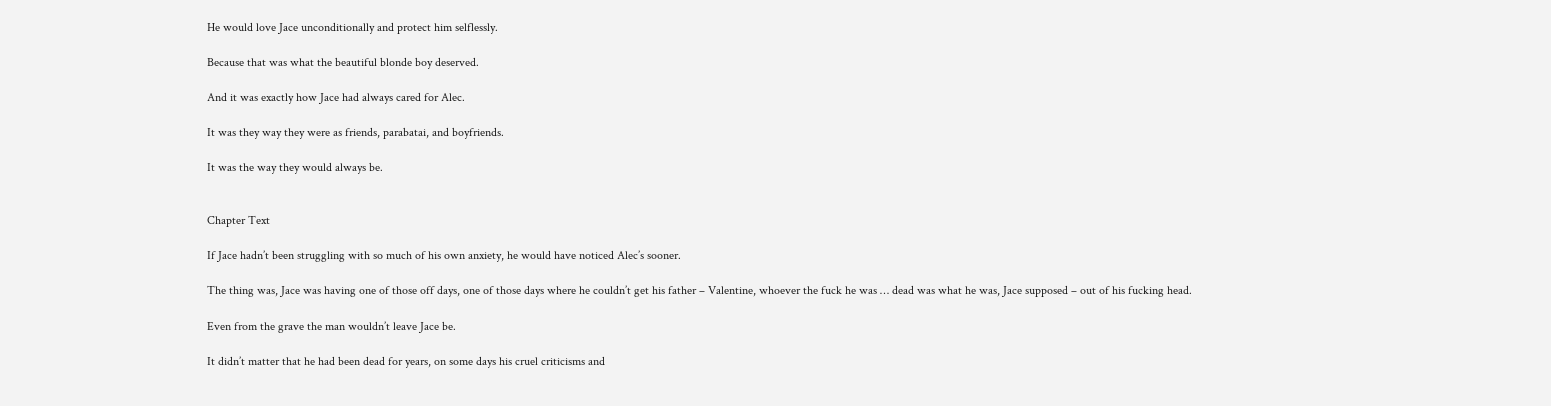He would love Jace unconditionally and protect him selflessly.

Because that was what the beautiful blonde boy deserved.

And it was exactly how Jace had always cared for Alec.

It was they way they were as friends, parabatai, and boyfriends.

It was the way they would always be.


Chapter Text

If Jace hadn’t been struggling with so much of his own anxiety, he would have noticed Alec’s sooner.

The thing was, Jace was having one of those off days, one of those days where he couldn’t get his father – Valentine, whoever the fuck he was … dead was what he was, Jace supposed – out of his fucking head.

Even from the grave the man wouldn’t leave Jace be.

It didn’t matter that he had been dead for years, on some days his cruel criticisms and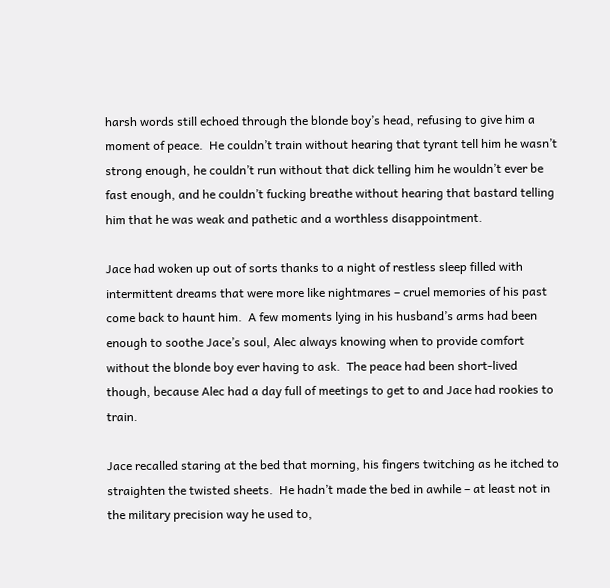harsh words still echoed through the blonde boy’s head, refusing to give him a moment of peace.  He couldn’t train without hearing that tyrant tell him he wasn’t strong enough, he couldn’t run without that dick telling him he wouldn’t ever be fast enough, and he couldn’t fucking breathe without hearing that bastard telling him that he was weak and pathetic and a worthless disappointment.

Jace had woken up out of sorts thanks to a night of restless sleep filled with intermittent dreams that were more like nightmares – cruel memories of his past come back to haunt him.  A few moments lying in his husband’s arms had been enough to soothe Jace’s soul, Alec always knowing when to provide comfort without the blonde boy ever having to ask.  The peace had been short-lived though, because Alec had a day full of meetings to get to and Jace had rookies to train.

Jace recalled staring at the bed that morning, his fingers twitching as he itched to straighten the twisted sheets.  He hadn’t made the bed in awhile – at least not in the military precision way he used to,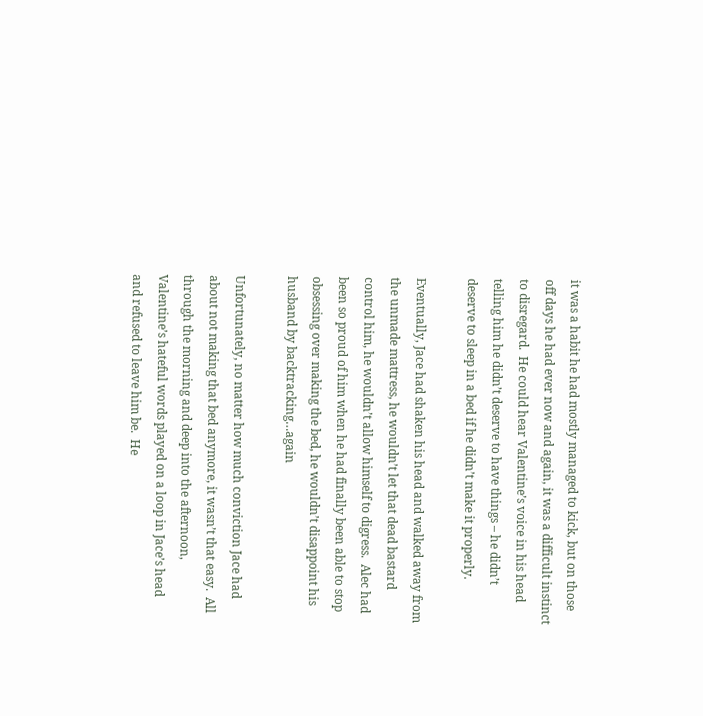it was a habit he had mostly managed to kick, but on those off days he had ever now and again, it was a difficult instinct to disregard.  He could hear Valentine’s voice in his head telling him he didn’t deserve to have things – he didn’t deserve to sleep in a bed if he didn’t make it properly.

Eventually, Jace had shaken his head and walked away from the unmade mattress, he wouldn’t let that dead bastard control him, he wouldn’t allow himself to digress.  Alec had been so proud of him when he had finally been able to stop obsessing over making the bed, he wouldn’t disappoint his husband by backtracking…again

Unfortunately, no matter how much conviction Jace had about not making that bed anymore, it wasn’t that easy.  All through the morning and deep into the afternoon, Valentine’s hateful words played on a loop in Jace’s head and refused to leave him be.  He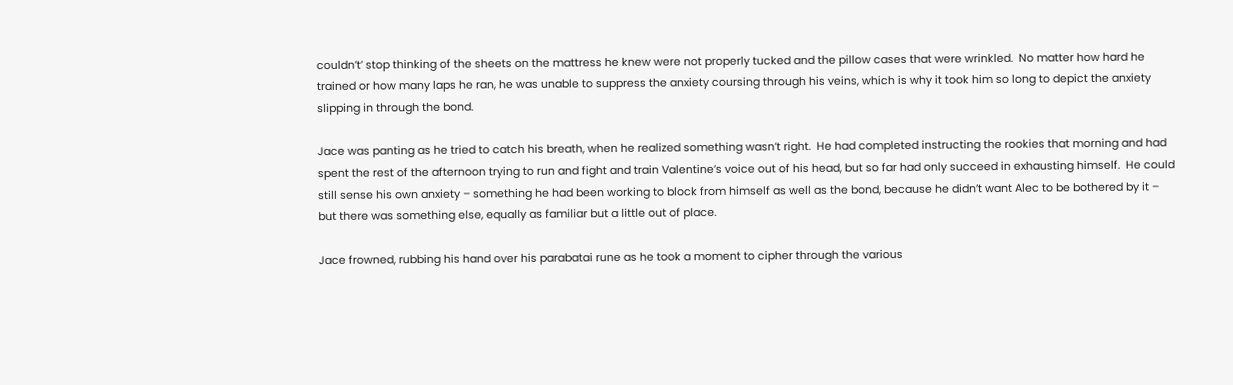couldn’t’ stop thinking of the sheets on the mattress he knew were not properly tucked and the pillow cases that were wrinkled.  No matter how hard he trained or how many laps he ran, he was unable to suppress the anxiety coursing through his veins, which is why it took him so long to depict the anxiety slipping in through the bond.

Jace was panting as he tried to catch his breath, when he realized something wasn’t right.  He had completed instructing the rookies that morning and had spent the rest of the afternoon trying to run and fight and train Valentine’s voice out of his head, but so far had only succeed in exhausting himself.  He could still sense his own anxiety – something he had been working to block from himself as well as the bond, because he didn’t want Alec to be bothered by it – but there was something else, equally as familiar but a little out of place.

Jace frowned, rubbing his hand over his parabatai rune as he took a moment to cipher through the various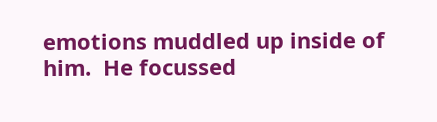emotions muddled up inside of him.  He focussed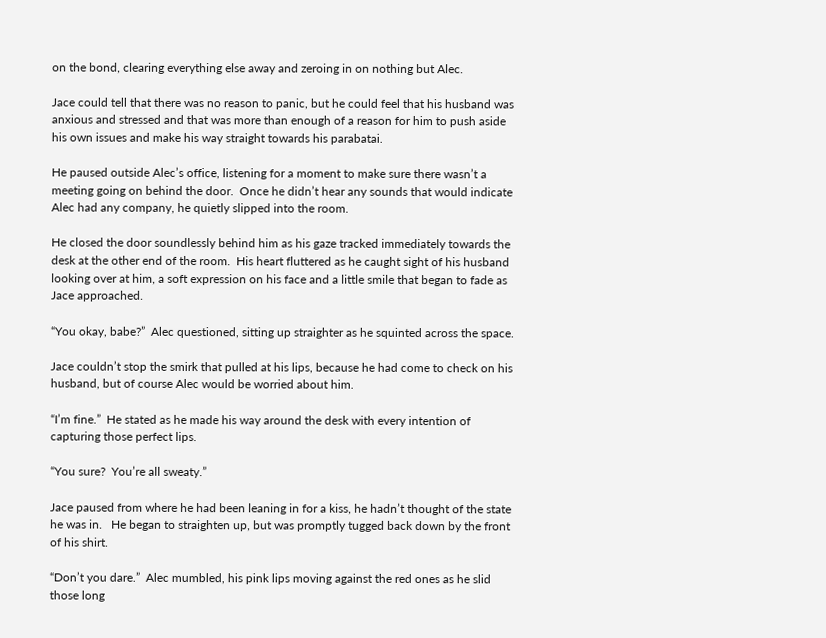on the bond, clearing everything else away and zeroing in on nothing but Alec.

Jace could tell that there was no reason to panic, but he could feel that his husband was anxious and stressed and that was more than enough of a reason for him to push aside his own issues and make his way straight towards his parabatai.

He paused outside Alec’s office, listening for a moment to make sure there wasn’t a meeting going on behind the door.  Once he didn’t hear any sounds that would indicate Alec had any company, he quietly slipped into the room.

He closed the door soundlessly behind him as his gaze tracked immediately towards the desk at the other end of the room.  His heart fluttered as he caught sight of his husband looking over at him, a soft expression on his face and a little smile that began to fade as Jace approached.

“You okay, babe?”  Alec questioned, sitting up straighter as he squinted across the space.

Jace couldn’t stop the smirk that pulled at his lips, because he had come to check on his husband, but of course Alec would be worried about him.

“I’m fine.”  He stated as he made his way around the desk with every intention of capturing those perfect lips.

“You sure?  You’re all sweaty.”

Jace paused from where he had been leaning in for a kiss, he hadn’t thought of the state he was in.   He began to straighten up, but was promptly tugged back down by the front of his shirt.

“Don’t you dare.”  Alec mumbled, his pink lips moving against the red ones as he slid those long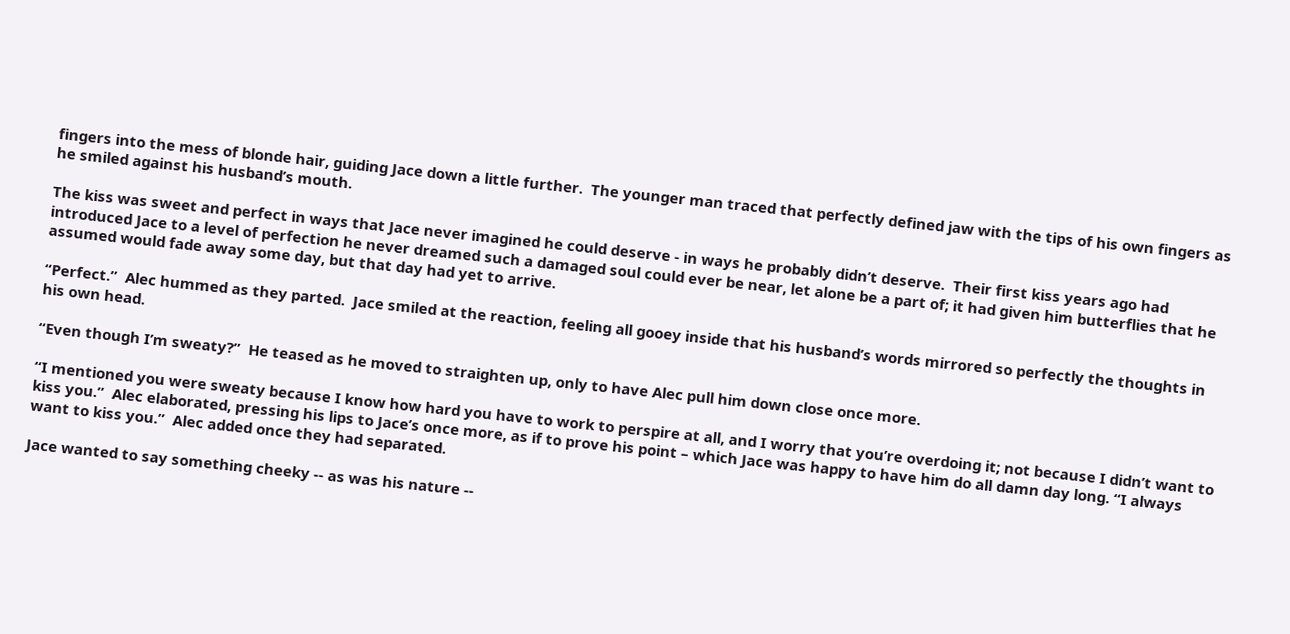fingers into the mess of blonde hair, guiding Jace down a little further.  The younger man traced that perfectly defined jaw with the tips of his own fingers as he smiled against his husband’s mouth.

The kiss was sweet and perfect in ways that Jace never imagined he could deserve - in ways he probably didn’t deserve.  Their first kiss years ago had introduced Jace to a level of perfection he never dreamed such a damaged soul could ever be near, let alone be a part of; it had given him butterflies that he assumed would fade away some day, but that day had yet to arrive.

“Perfect.”  Alec hummed as they parted.  Jace smiled at the reaction, feeling all gooey inside that his husband’s words mirrored so perfectly the thoughts in his own head.

“Even though I’m sweaty?”  He teased as he moved to straighten up, only to have Alec pull him down close once more.

“I mentioned you were sweaty because I know how hard you have to work to perspire at all, and I worry that you’re overdoing it; not because I didn’t want to kiss you.”  Alec elaborated, pressing his lips to Jace’s once more, as if to prove his point – which Jace was happy to have him do all damn day long. “I always want to kiss you.”  Alec added once they had separated.

Jace wanted to say something cheeky -- as was his nature --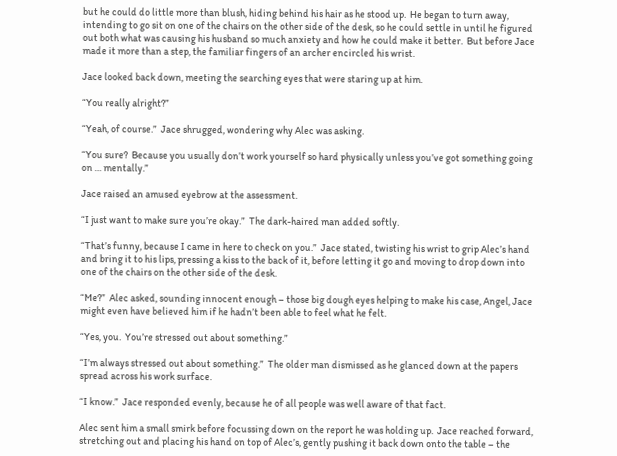but he could do little more than blush, hiding behind his hair as he stood up.  He began to turn away, intending to go sit on one of the chairs on the other side of the desk, so he could settle in until he figured out both what was causing his husband so much anxiety and how he could make it better.  But before Jace made it more than a step, the familiar fingers of an archer encircled his wrist.

Jace looked back down, meeting the searching eyes that were staring up at him.

“You really alright?”

“Yeah, of course.”  Jace shrugged, wondering why Alec was asking.

“You sure?  Because you usually don’t work yourself so hard physically unless you’ve got something going on … mentally.”

Jace raised an amused eyebrow at the assessment.

“I just want to make sure you’re okay.”  The dark-haired man added softly.

“That’s funny, because I came in here to check on you.”  Jace stated, twisting his wrist to grip Alec’s hand and bring it to his lips, pressing a kiss to the back of it, before letting it go and moving to drop down into one of the chairs on the other side of the desk.

“Me?”  Alec asked, sounding innocent enough – those big dough eyes helping to make his case, Angel, Jace might even have believed him if he hadn’t been able to feel what he felt.

“Yes, you.  You’re stressed out about something.”

“I’m always stressed out about something.”  The older man dismissed as he glanced down at the papers spread across his work surface.

“I know.”  Jace responded evenly, because he of all people was well aware of that fact.

Alec sent him a small smirk before focussing down on the report he was holding up.  Jace reached forward, stretching out and placing his hand on top of Alec’s, gently pushing it back down onto the table – the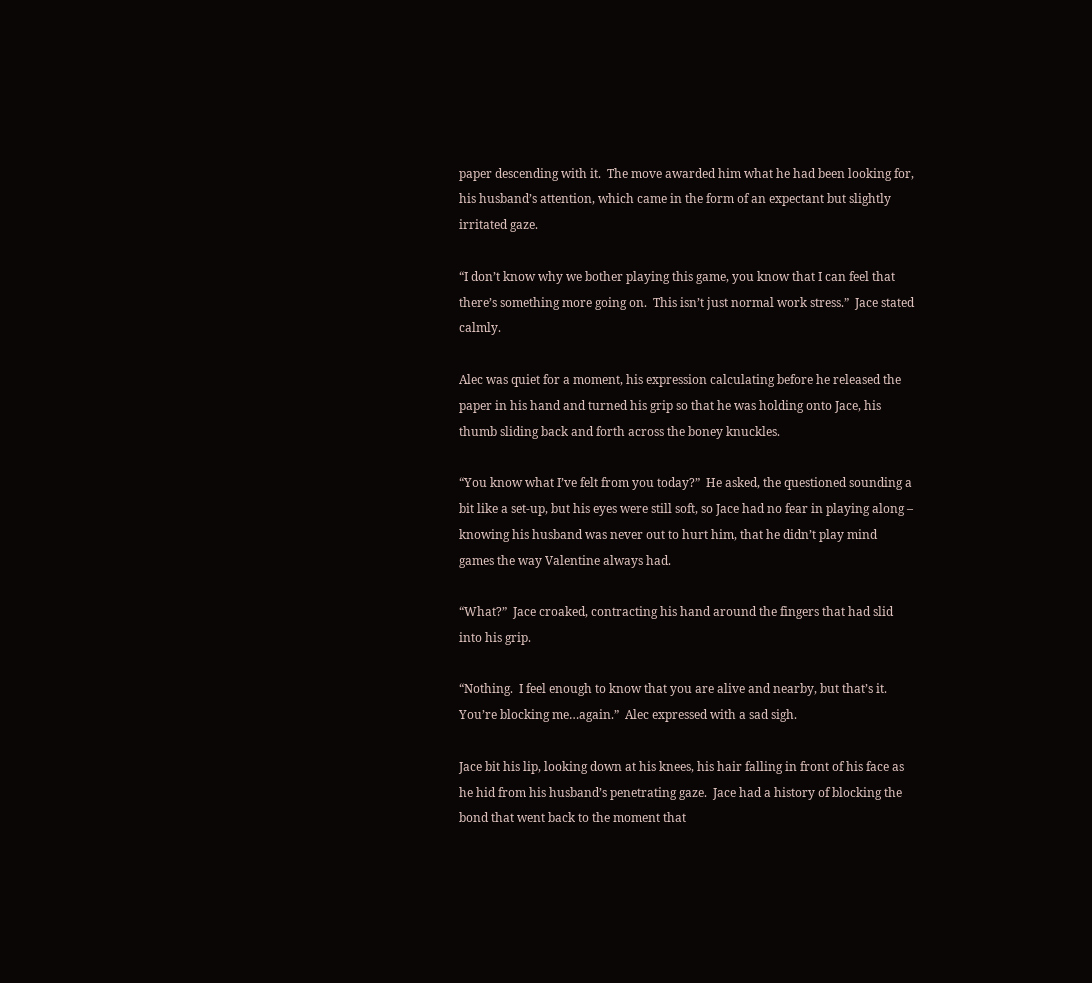paper descending with it.  The move awarded him what he had been looking for, his husband’s attention, which came in the form of an expectant but slightly irritated gaze.

“I don’t know why we bother playing this game, you know that I can feel that there’s something more going on.  This isn’t just normal work stress.”  Jace stated calmly.

Alec was quiet for a moment, his expression calculating before he released the paper in his hand and turned his grip so that he was holding onto Jace, his thumb sliding back and forth across the boney knuckles.

“You know what I’ve felt from you today?”  He asked, the questioned sounding a bit like a set-up, but his eyes were still soft, so Jace had no fear in playing along – knowing his husband was never out to hurt him, that he didn’t play mind games the way Valentine always had.

“What?”  Jace croaked, contracting his hand around the fingers that had slid into his grip.

“Nothing.  I feel enough to know that you are alive and nearby, but that’s it.  You’re blocking me…again.”  Alec expressed with a sad sigh.

Jace bit his lip, looking down at his knees, his hair falling in front of his face as he hid from his husband’s penetrating gaze.  Jace had a history of blocking the bond that went back to the moment that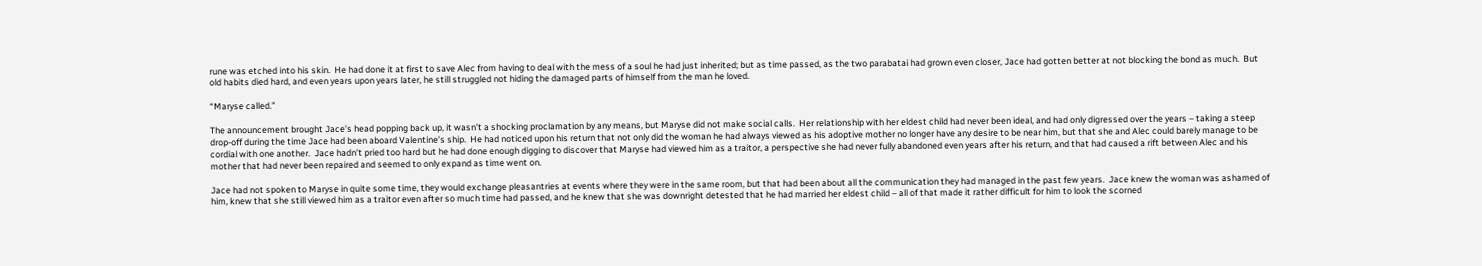rune was etched into his skin.  He had done it at first to save Alec from having to deal with the mess of a soul he had just inherited; but as time passed, as the two parabatai had grown even closer, Jace had gotten better at not blocking the bond as much.  But old habits died hard, and even years upon years later, he still struggled not hiding the damaged parts of himself from the man he loved.

“Maryse called.”

The announcement brought Jace’s head popping back up, it wasn’t a shocking proclamation by any means, but Maryse did not make social calls.  Her relationship with her eldest child had never been ideal, and had only digressed over the years – taking a steep drop-off during the time Jace had been aboard Valentine’s ship.  He had noticed upon his return that not only did the woman he had always viewed as his adoptive mother no longer have any desire to be near him, but that she and Alec could barely manage to be cordial with one another.  Jace hadn’t pried too hard but he had done enough digging to discover that Maryse had viewed him as a traitor, a perspective she had never fully abandoned even years after his return, and that had caused a rift between Alec and his mother that had never been repaired and seemed to only expand as time went on.

Jace had not spoken to Maryse in quite some time, they would exchange pleasantries at events where they were in the same room, but that had been about all the communication they had managed in the past few years.  Jace knew the woman was ashamed of him, knew that she still viewed him as a traitor even after so much time had passed, and he knew that she was downright detested that he had married her eldest child – all of that made it rather difficult for him to look the scorned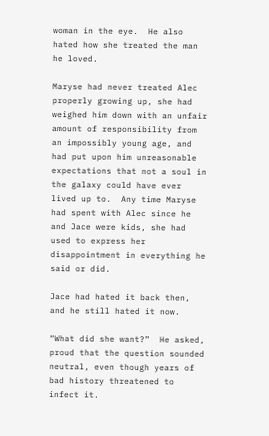woman in the eye.  He also hated how she treated the man he loved.

Maryse had never treated Alec properly growing up, she had weighed him down with an unfair amount of responsibility from an impossibly young age, and had put upon him unreasonable expectations that not a soul in the galaxy could have ever lived up to.  Any time Maryse had spent with Alec since he and Jace were kids, she had used to express her disappointment in everything he said or did.

Jace had hated it back then, and he still hated it now.

“What did she want?”  He asked, proud that the question sounded neutral, even though years of bad history threatened to infect it.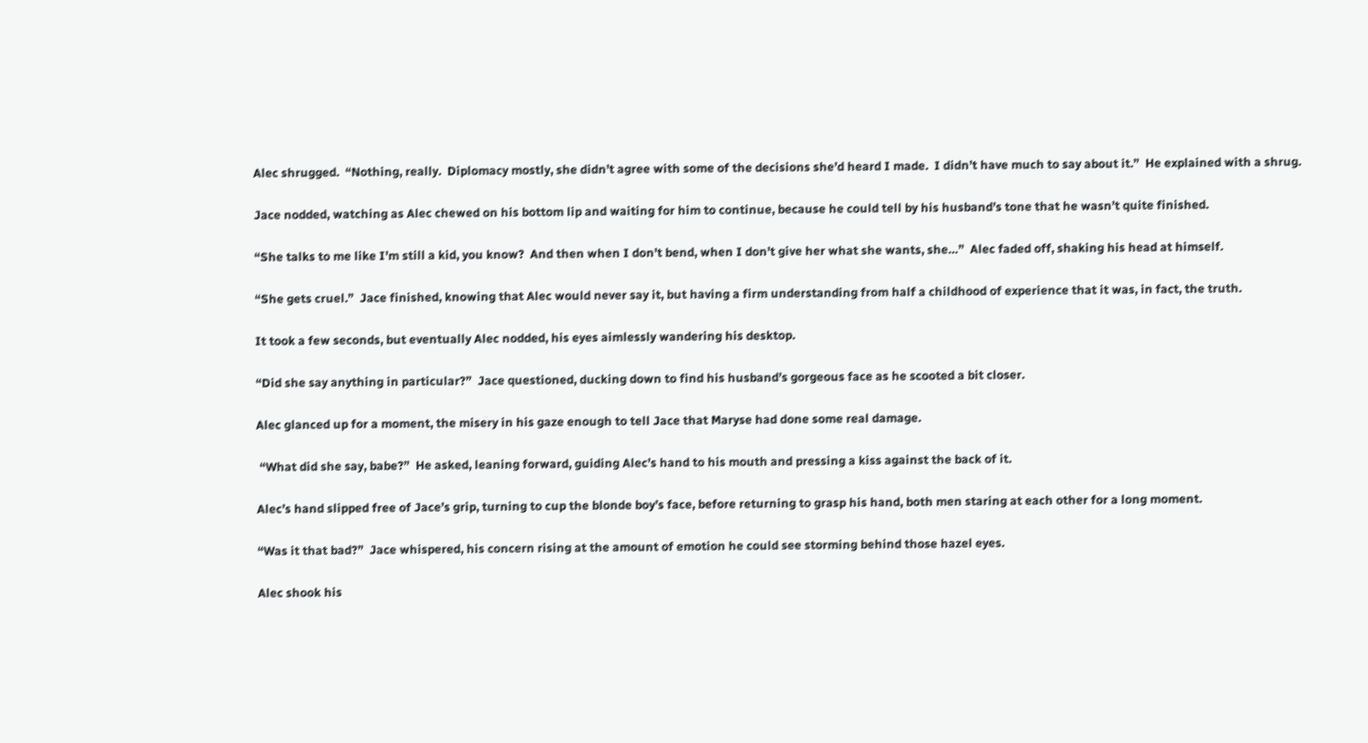Alec shrugged.  “Nothing, really.  Diplomacy mostly, she didn’t agree with some of the decisions she’d heard I made.  I didn’t have much to say about it.”  He explained with a shrug.

Jace nodded, watching as Alec chewed on his bottom lip and waiting for him to continue, because he could tell by his husband’s tone that he wasn’t quite finished.

“She talks to me like I’m still a kid, you know?  And then when I don’t bend, when I don’t give her what she wants, she…”  Alec faded off, shaking his head at himself.

“She gets cruel.”  Jace finished, knowing that Alec would never say it, but having a firm understanding from half a childhood of experience that it was, in fact, the truth.

It took a few seconds, but eventually Alec nodded, his eyes aimlessly wandering his desktop.

“Did she say anything in particular?”  Jace questioned, ducking down to find his husband’s gorgeous face as he scooted a bit closer.

Alec glanced up for a moment, the misery in his gaze enough to tell Jace that Maryse had done some real damage.

 “What did she say, babe?”  He asked, leaning forward, guiding Alec’s hand to his mouth and pressing a kiss against the back of it.

Alec’s hand slipped free of Jace’s grip, turning to cup the blonde boy’s face, before returning to grasp his hand, both men staring at each other for a long moment.

“Was it that bad?”  Jace whispered, his concern rising at the amount of emotion he could see storming behind those hazel eyes.

Alec shook his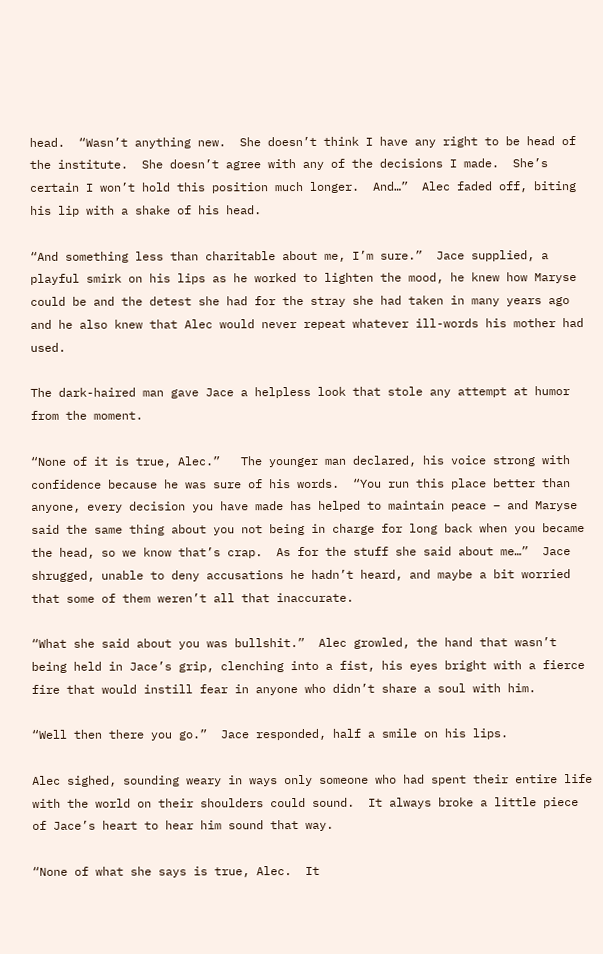head.  “Wasn’t anything new.  She doesn’t think I have any right to be head of the institute.  She doesn’t agree with any of the decisions I made.  She’s certain I won’t hold this position much longer.  And…”  Alec faded off, biting his lip with a shake of his head.

“And something less than charitable about me, I’m sure.”  Jace supplied, a playful smirk on his lips as he worked to lighten the mood, he knew how Maryse could be and the detest she had for the stray she had taken in many years ago and he also knew that Alec would never repeat whatever ill-words his mother had used.

The dark-haired man gave Jace a helpless look that stole any attempt at humor from the moment.

“None of it is true, Alec.”   The younger man declared, his voice strong with confidence because he was sure of his words.  “You run this place better than anyone, every decision you have made has helped to maintain peace – and Maryse said the same thing about you not being in charge for long back when you became the head, so we know that’s crap.  As for the stuff she said about me…”  Jace shrugged, unable to deny accusations he hadn’t heard, and maybe a bit worried that some of them weren’t all that inaccurate.

“What she said about you was bullshit.”  Alec growled, the hand that wasn’t being held in Jace’s grip, clenching into a fist, his eyes bright with a fierce fire that would instill fear in anyone who didn’t share a soul with him.

“Well then there you go.”  Jace responded, half a smile on his lips.

Alec sighed, sounding weary in ways only someone who had spent their entire life with the world on their shoulders could sound.  It always broke a little piece of Jace’s heart to hear him sound that way.

“None of what she says is true, Alec.  It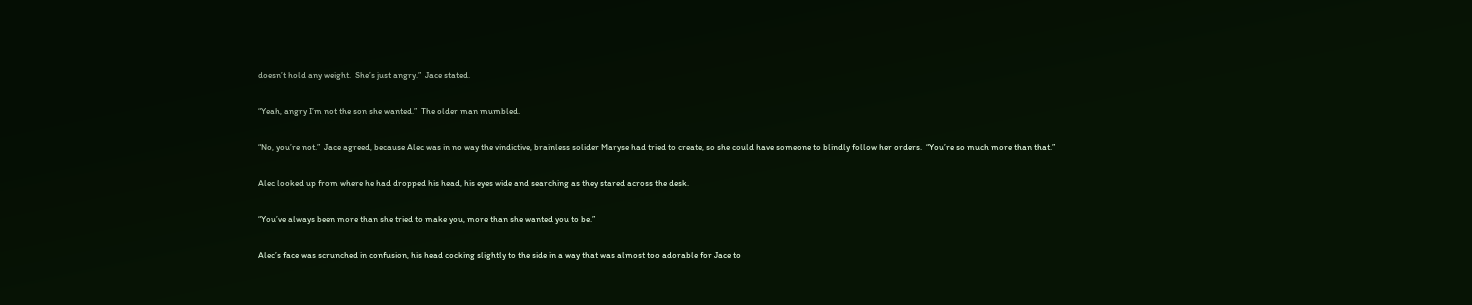doesn’t hold any weight.  She’s just angry.”  Jace stated.

“Yeah, angry I’m not the son she wanted.”  The older man mumbled.

“No, you’re not.”  Jace agreed, because Alec was in no way the vindictive, brainless solider Maryse had tried to create, so she could have someone to blindly follow her orders.  “You’re so much more than that.”

Alec looked up from where he had dropped his head, his eyes wide and searching as they stared across the desk.

“You’ve always been more than she tried to make you, more than she wanted you to be.”

Alec’s face was scrunched in confusion, his head cocking slightly to the side in a way that was almost too adorable for Jace to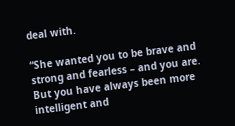deal with.

“She wanted you to be brave and strong and fearless – and you are.  But you have always been more intelligent and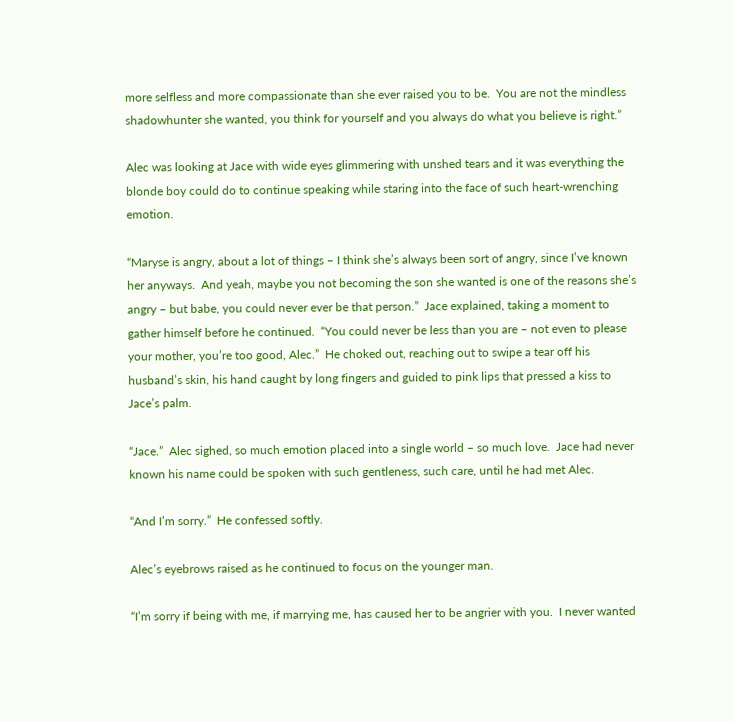more selfless and more compassionate than she ever raised you to be.  You are not the mindless shadowhunter she wanted, you think for yourself and you always do what you believe is right.”

Alec was looking at Jace with wide eyes glimmering with unshed tears and it was everything the blonde boy could do to continue speaking while staring into the face of such heart-wrenching emotion.

“Maryse is angry, about a lot of things – I think she’s always been sort of angry, since I’ve known her anyways.  And yeah, maybe you not becoming the son she wanted is one of the reasons she’s angry – but babe, you could never ever be that person.”  Jace explained, taking a moment to gather himself before he continued.  “You could never be less than you are – not even to please your mother, you’re too good, Alec.”  He choked out, reaching out to swipe a tear off his husband’s skin, his hand caught by long fingers and guided to pink lips that pressed a kiss to Jace’s palm.

“Jace.”  Alec sighed, so much emotion placed into a single world – so much love.  Jace had never known his name could be spoken with such gentleness, such care, until he had met Alec.

“And I’m sorry.”  He confessed softly.

Alec’s eyebrows raised as he continued to focus on the younger man.

“I’m sorry if being with me, if marrying me, has caused her to be angrier with you.  I never wanted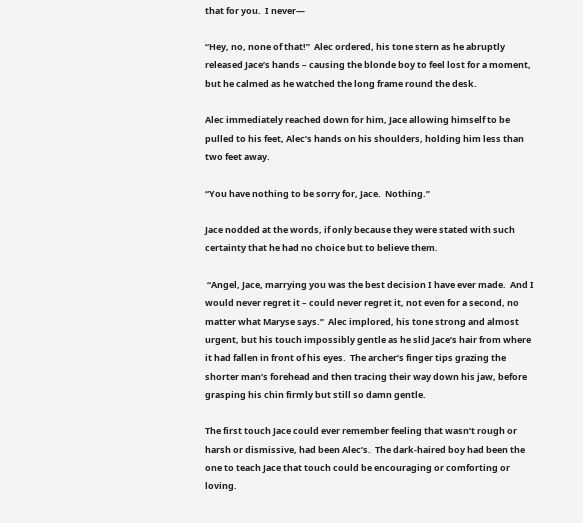that for you.  I never—

“Hey, no, none of that!”  Alec ordered, his tone stern as he abruptly released Jace’s hands – causing the blonde boy to feel lost for a moment, but he calmed as he watched the long frame round the desk.

Alec immediately reached down for him, Jace allowing himself to be pulled to his feet, Alec’s hands on his shoulders, holding him less than two feet away.

“You have nothing to be sorry for, Jace.  Nothing.”

Jace nodded at the words, if only because they were stated with such certainty that he had no choice but to believe them.

 “Angel, Jace, marrying you was the best decision I have ever made.  And I would never regret it – could never regret it, not even for a second, no matter what Maryse says.”  Alec implored, his tone strong and almost urgent, but his touch impossibly gentle as he slid Jace’s hair from where it had fallen in front of his eyes.  The archer’s finger tips grazing the shorter man’s forehead and then tracing their way down his jaw, before grasping his chin firmly but still so damn gentle.

The first touch Jace could ever remember feeling that wasn’t rough or harsh or dismissive, had been Alec’s.  The dark-haired boy had been the one to teach Jace that touch could be encouraging or comforting or loving.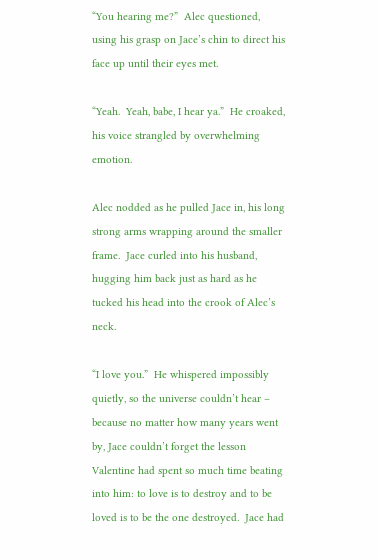“You hearing me?”  Alec questioned, using his grasp on Jace’s chin to direct his face up until their eyes met.

“Yeah.  Yeah, babe, I hear ya.”  He croaked, his voice strangled by overwhelming emotion.

Alec nodded as he pulled Jace in, his long strong arms wrapping around the smaller frame.  Jace curled into his husband, hugging him back just as hard as he tucked his head into the crook of Alec’s neck.

“I love you.”  He whispered impossibly quietly, so the universe couldn’t hear – because no matter how many years went by, Jace couldn’t forget the lesson Valentine had spent so much time beating into him: to love is to destroy and to be loved is to be the one destroyed.  Jace had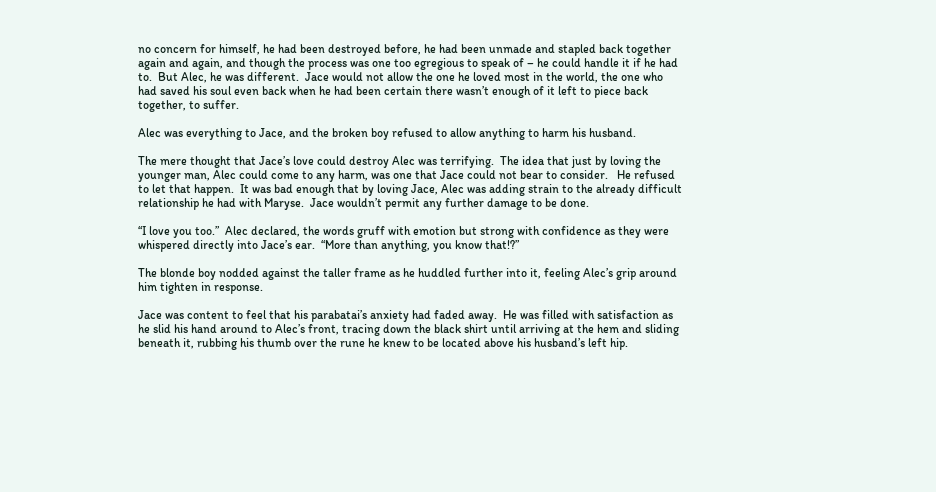no concern for himself, he had been destroyed before, he had been unmade and stapled back together again and again, and though the process was one too egregious to speak of – he could handle it if he had to.  But Alec, he was different.  Jace would not allow the one he loved most in the world, the one who had saved his soul even back when he had been certain there wasn’t enough of it left to piece back together, to suffer.

Alec was everything to Jace, and the broken boy refused to allow anything to harm his husband.

The mere thought that Jace’s love could destroy Alec was terrifying.  The idea that just by loving the younger man, Alec could come to any harm, was one that Jace could not bear to consider.   He refused to let that happen.  It was bad enough that by loving Jace, Alec was adding strain to the already difficult relationship he had with Maryse.  Jace wouldn’t permit any further damage to be done.

“I love you too.”  Alec declared, the words gruff with emotion but strong with confidence as they were whispered directly into Jace’s ear.  “More than anything, you know that!?”

The blonde boy nodded against the taller frame as he huddled further into it, feeling Alec’s grip around him tighten in response.

Jace was content to feel that his parabatai’s anxiety had faded away.  He was filled with satisfaction as he slid his hand around to Alec’s front, tracing down the black shirt until arriving at the hem and sliding beneath it, rubbing his thumb over the rune he knew to be located above his husband’s left hip.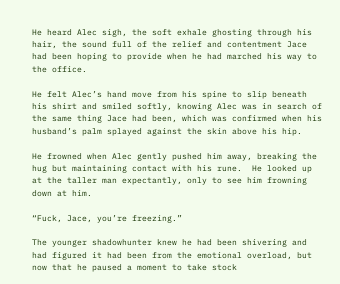He heard Alec sigh, the soft exhale ghosting through his hair, the sound full of the relief and contentment Jace had been hoping to provide when he had marched his way to the office.

He felt Alec’s hand move from his spine to slip beneath his shirt and smiled softly, knowing Alec was in search of the same thing Jace had been, which was confirmed when his husband’s palm splayed against the skin above his hip.

He frowned when Alec gently pushed him away, breaking the hug but maintaining contact with his rune.  He looked up at the taller man expectantly, only to see him frowning down at him.

“Fuck, Jace, you’re freezing.”

The younger shadowhunter knew he had been shivering and had figured it had been from the emotional overload, but now that he paused a moment to take stock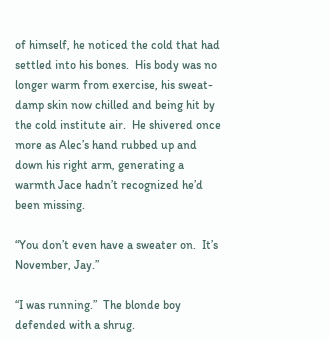of himself, he noticed the cold that had settled into his bones.  His body was no longer warm from exercise, his sweat-damp skin now chilled and being hit by the cold institute air.  He shivered once more as Alec’s hand rubbed up and down his right arm, generating a warmth Jace hadn’t recognized he’d been missing.

“You don’t even have a sweater on.  It’s November, Jay.”

“I was running.”  The blonde boy defended with a shrug.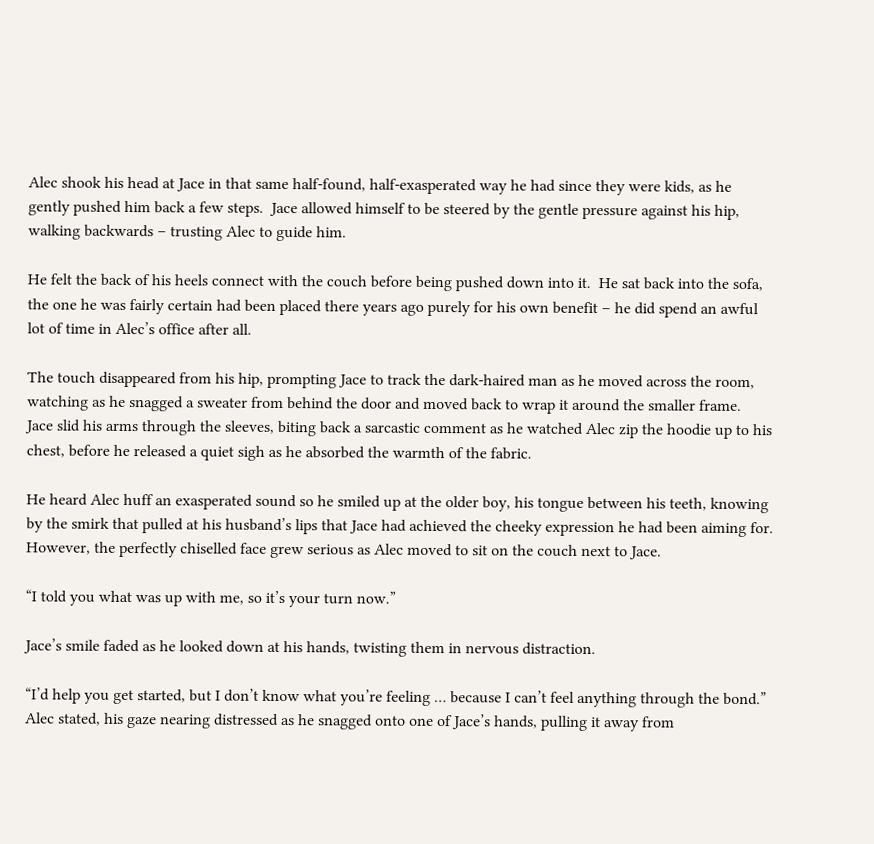Alec shook his head at Jace in that same half-found, half-exasperated way he had since they were kids, as he gently pushed him back a few steps.  Jace allowed himself to be steered by the gentle pressure against his hip, walking backwards – trusting Alec to guide him.

He felt the back of his heels connect with the couch before being pushed down into it.  He sat back into the sofa, the one he was fairly certain had been placed there years ago purely for his own benefit – he did spend an awful lot of time in Alec’s office after all.

The touch disappeared from his hip, prompting Jace to track the dark-haired man as he moved across the room, watching as he snagged a sweater from behind the door and moved back to wrap it around the smaller frame.  Jace slid his arms through the sleeves, biting back a sarcastic comment as he watched Alec zip the hoodie up to his chest, before he released a quiet sigh as he absorbed the warmth of the fabric.

He heard Alec huff an exasperated sound so he smiled up at the older boy, his tongue between his teeth, knowing by the smirk that pulled at his husband’s lips that Jace had achieved the cheeky expression he had been aiming for.  However, the perfectly chiselled face grew serious as Alec moved to sit on the couch next to Jace.

“I told you what was up with me, so it’s your turn now.”

Jace’s smile faded as he looked down at his hands, twisting them in nervous distraction.

“I’d help you get started, but I don’t know what you’re feeling … because I can’t feel anything through the bond.”  Alec stated, his gaze nearing distressed as he snagged onto one of Jace’s hands, pulling it away from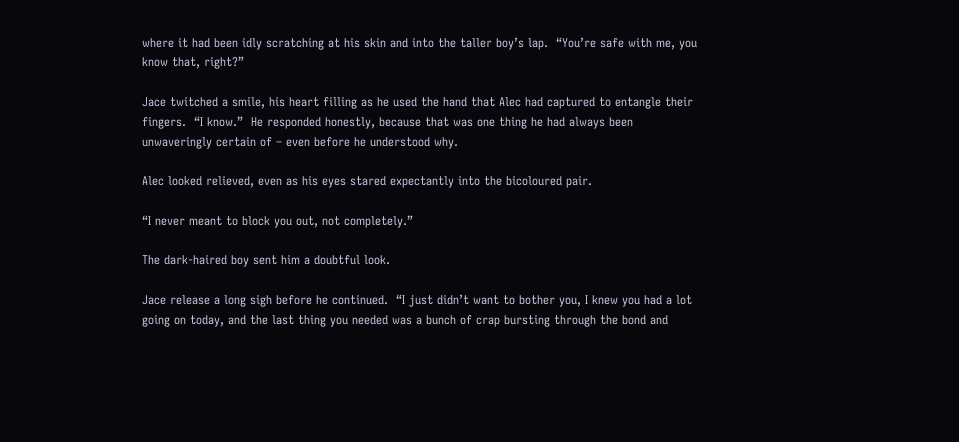where it had been idly scratching at his skin and into the taller boy’s lap.  “You’re safe with me, you know that, right?”

Jace twitched a smile, his heart filling as he used the hand that Alec had captured to entangle their fingers.  “I know.”  He responded honestly, because that was one thing he had always been unwaveringly certain of – even before he understood why.

Alec looked relieved, even as his eyes stared expectantly into the bicoloured pair.

“I never meant to block you out, not completely.”

The dark-haired boy sent him a doubtful look.

Jace release a long sigh before he continued.  “I just didn’t want to bother you, I knew you had a lot going on today, and the last thing you needed was a bunch of crap bursting through the bond and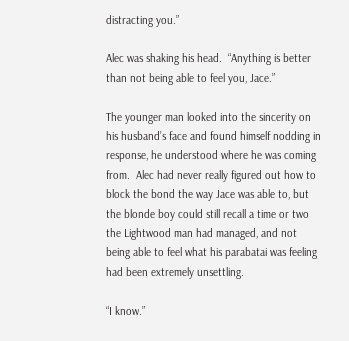distracting you.”

Alec was shaking his head.  “Anything is better than not being able to feel you, Jace.”

The younger man looked into the sincerity on his husband’s face and found himself nodding in response, he understood where he was coming from.  Alec had never really figured out how to block the bond the way Jace was able to, but the blonde boy could still recall a time or two the Lightwood man had managed, and not being able to feel what his parabatai was feeling had been extremely unsettling.

“I know.”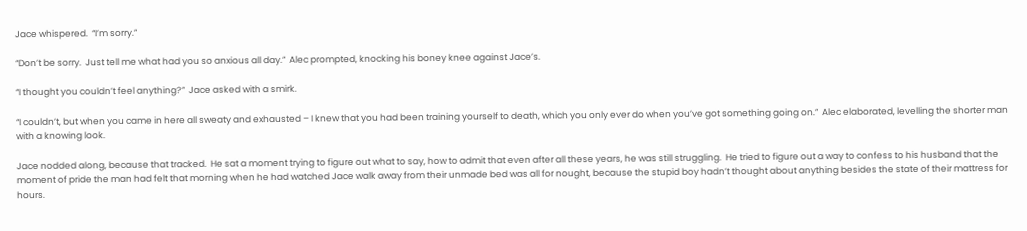Jace whispered.  “I’m sorry.”

“Don’t be sorry.  Just tell me what had you so anxious all day.”  Alec prompted, knocking his boney knee against Jace’s.

“I thought you couldn’t feel anything?”  Jace asked with a smirk.

“I couldn’t, but when you came in here all sweaty and exhausted – I knew that you had been training yourself to death, which you only ever do when you’ve got something going on.”  Alec elaborated, levelling the shorter man with a knowing look.

Jace nodded along, because that tracked.  He sat a moment trying to figure out what to say, how to admit that even after all these years, he was still struggling.  He tried to figure out a way to confess to his husband that the moment of pride the man had felt that morning when he had watched Jace walk away from their unmade bed was all for nought, because the stupid boy hadn’t thought about anything besides the state of their mattress for hours.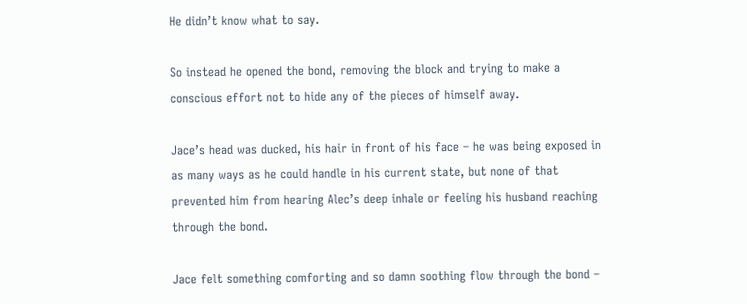He didn’t know what to say.

So instead he opened the bond, removing the block and trying to make a conscious effort not to hide any of the pieces of himself away.

Jace’s head was ducked, his hair in front of his face – he was being exposed in as many ways as he could handle in his current state, but none of that prevented him from hearing Alec’s deep inhale or feeling his husband reaching through the bond.

Jace felt something comforting and so damn soothing flow through the bond –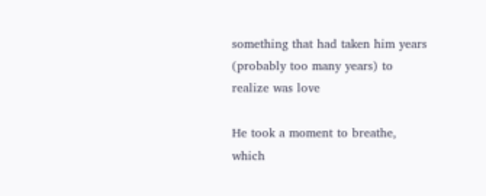something that had taken him years (probably too many years) to realize was love

He took a moment to breathe, which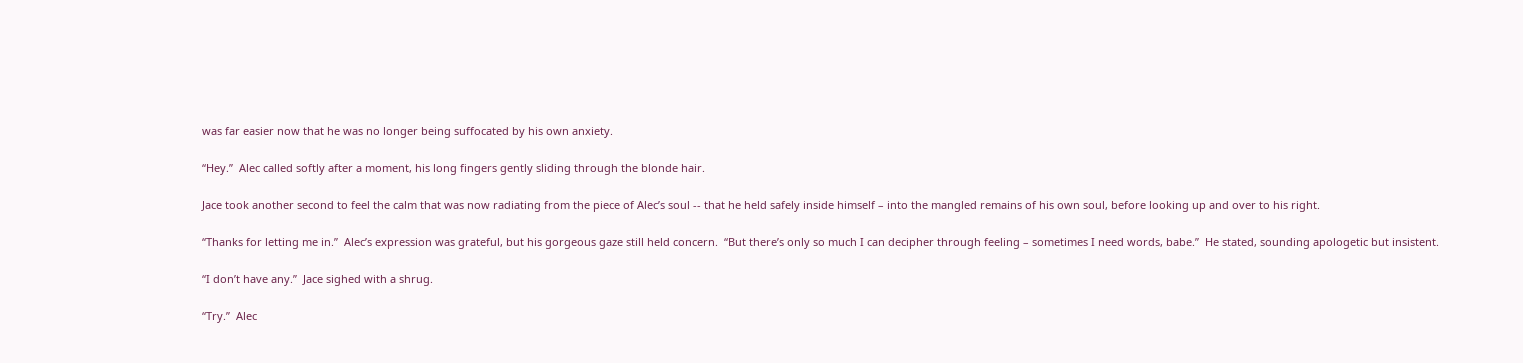was far easier now that he was no longer being suffocated by his own anxiety.

“Hey.”  Alec called softly after a moment, his long fingers gently sliding through the blonde hair.

Jace took another second to feel the calm that was now radiating from the piece of Alec’s soul -- that he held safely inside himself – into the mangled remains of his own soul, before looking up and over to his right.

“Thanks for letting me in.”  Alec’s expression was grateful, but his gorgeous gaze still held concern.  “But there’s only so much I can decipher through feeling – sometimes I need words, babe.”  He stated, sounding apologetic but insistent.

“I don’t have any.”  Jace sighed with a shrug.

“Try.”  Alec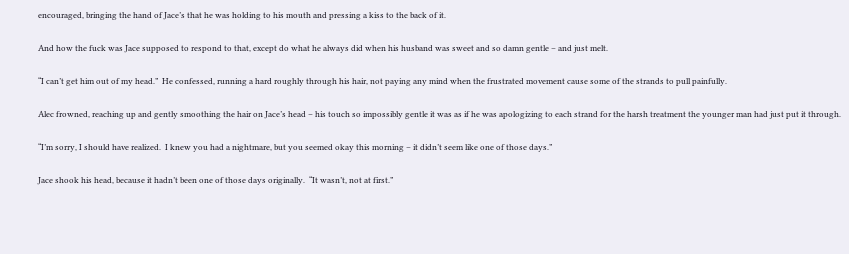encouraged, bringing the hand of Jace’s that he was holding to his mouth and pressing a kiss to the back of it.

And how the fuck was Jace supposed to respond to that, except do what he always did when his husband was sweet and so damn gentle – and just melt.

“I can’t get him out of my head.”  He confessed, running a hard roughly through his hair, not paying any mind when the frustrated movement cause some of the strands to pull painfully.

Alec frowned, reaching up and gently smoothing the hair on Jace’s head – his touch so impossibly gentle it was as if he was apologizing to each strand for the harsh treatment the younger man had just put it through.

“I’m sorry, I should have realized.  I knew you had a nightmare, but you seemed okay this morning – it didn’t seem like one of those days.”

Jace shook his head, because it hadn’t been one of those days originally.  “It wasn’t, not at first.”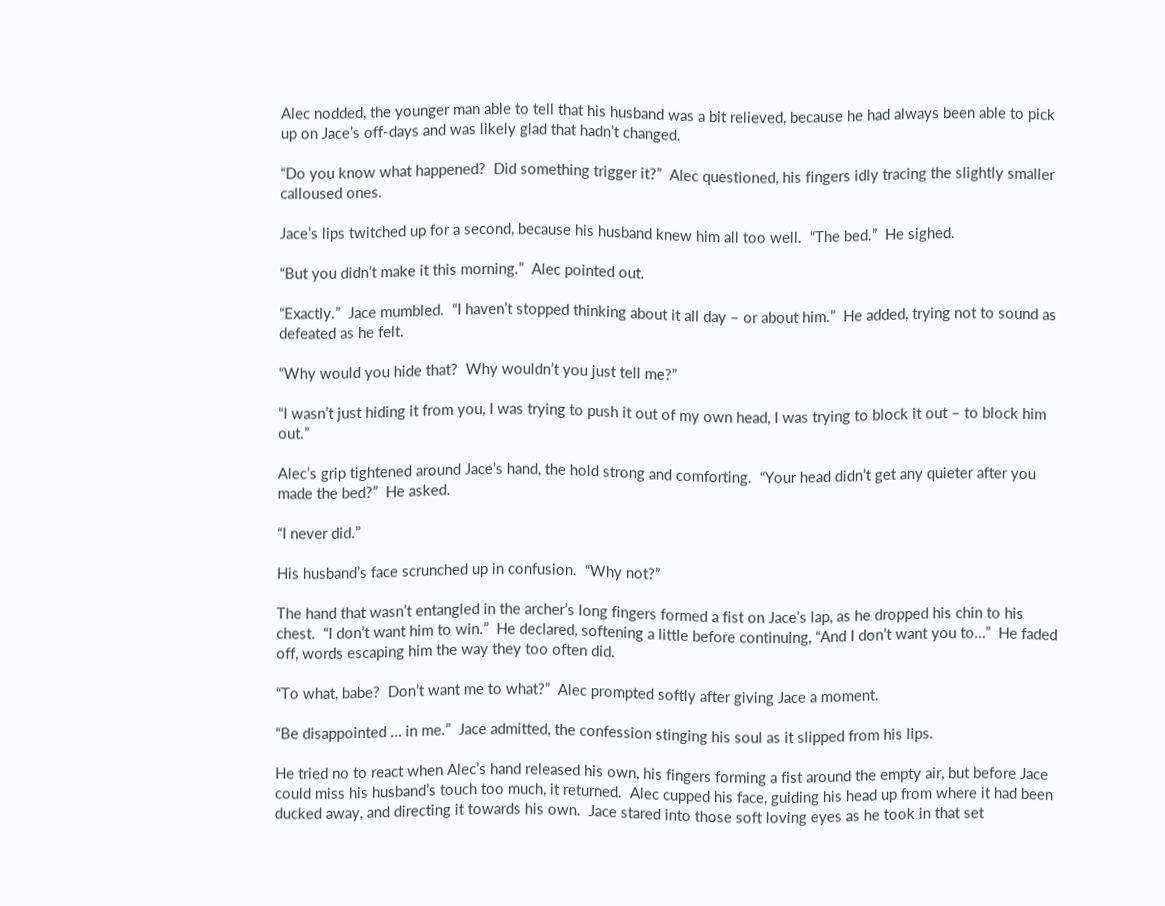Alec nodded, the younger man able to tell that his husband was a bit relieved, because he had always been able to pick up on Jace’s off-days and was likely glad that hadn’t changed.

“Do you know what happened?  Did something trigger it?”  Alec questioned, his fingers idly tracing the slightly smaller calloused ones.

Jace’s lips twitched up for a second, because his husband knew him all too well.  “The bed.”  He sighed.

“But you didn’t make it this morning.”  Alec pointed out.

“Exactly.”  Jace mumbled.  “I haven’t stopped thinking about it all day – or about him.”  He added, trying not to sound as defeated as he felt.

“Why would you hide that?  Why wouldn’t you just tell me?”

“I wasn’t just hiding it from you, I was trying to push it out of my own head, I was trying to block it out – to block him out.”

Alec’s grip tightened around Jace’s hand, the hold strong and comforting.  “Your head didn’t get any quieter after you made the bed?”  He asked.

“I never did.”

His husband’s face scrunched up in confusion.  “Why not?”

The hand that wasn’t entangled in the archer’s long fingers formed a fist on Jace’s lap, as he dropped his chin to his chest.  “I don’t want him to win.”  He declared, softening a little before continuing, “And I don’t want you to…”  He faded off, words escaping him the way they too often did.

“To what, babe?  Don’t want me to what?”  Alec prompted softly after giving Jace a moment.

“Be disappointed … in me.”  Jace admitted, the confession stinging his soul as it slipped from his lips.

He tried no to react when Alec’s hand released his own, his fingers forming a fist around the empty air, but before Jace could miss his husband’s touch too much, it returned.  Alec cupped his face, guiding his head up from where it had been ducked away, and directing it towards his own.  Jace stared into those soft loving eyes as he took in that set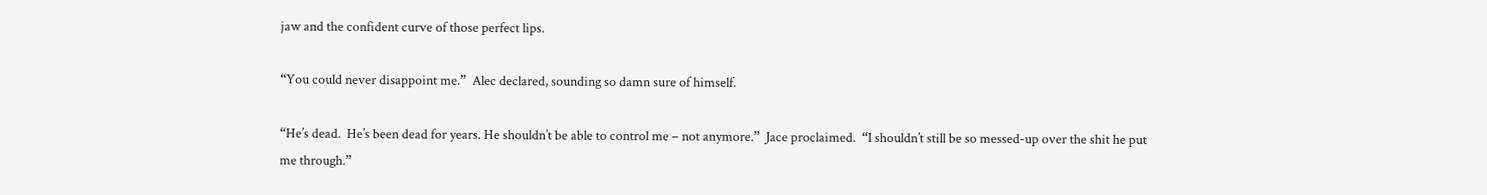jaw and the confident curve of those perfect lips.

“You could never disappoint me.”  Alec declared, sounding so damn sure of himself.

“He’s dead.  He’s been dead for years. He shouldn’t be able to control me – not anymore.”  Jace proclaimed.  “I shouldn’t still be so messed-up over the shit he put me through.”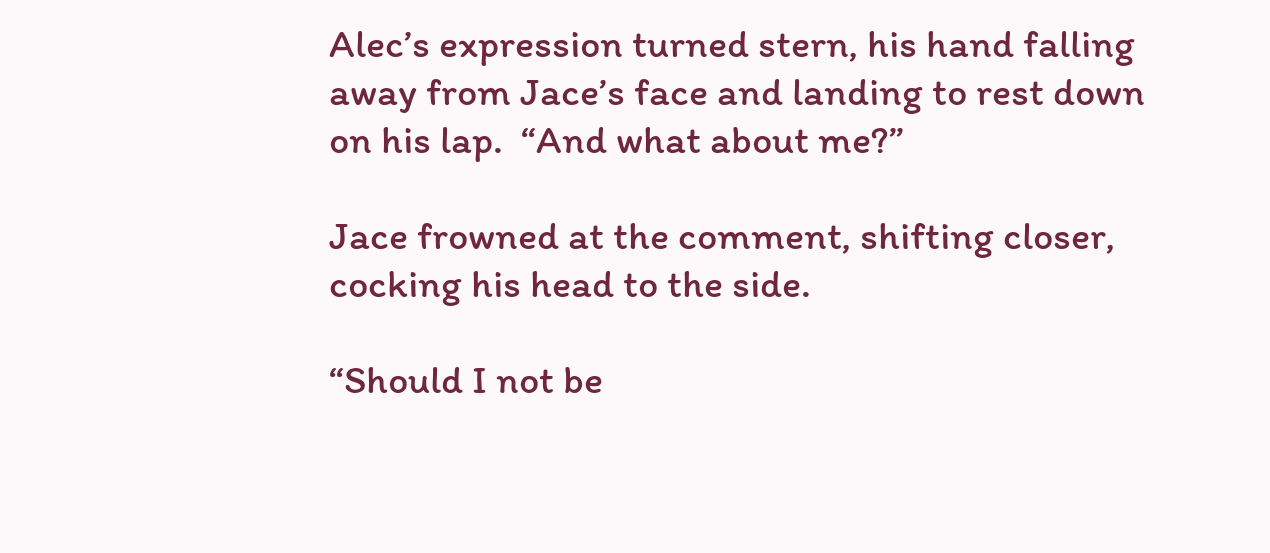Alec’s expression turned stern, his hand falling away from Jace’s face and landing to rest down on his lap.  “And what about me?”

Jace frowned at the comment, shifting closer, cocking his head to the side.

“Should I not be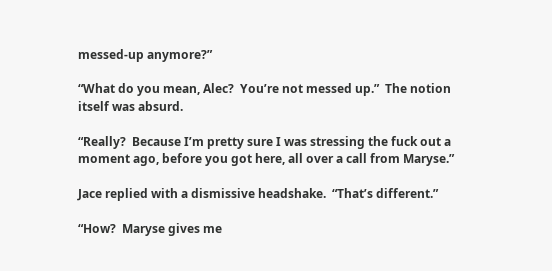messed-up anymore?”

“What do you mean, Alec?  You’re not messed up.”  The notion itself was absurd.

“Really?  Because I’m pretty sure I was stressing the fuck out a moment ago, before you got here, all over a call from Maryse.”

Jace replied with a dismissive headshake.  “That’s different.”

“How?  Maryse gives me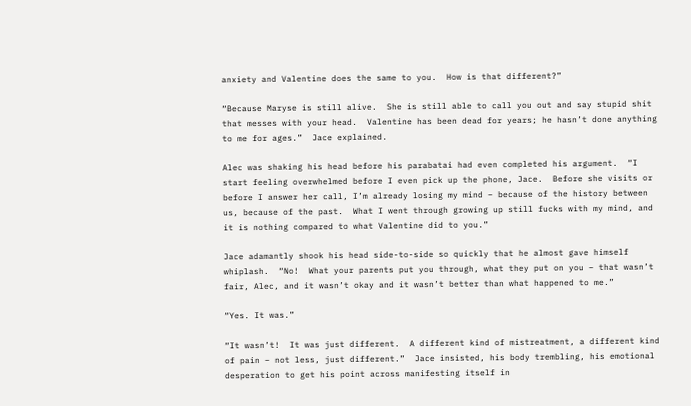anxiety and Valentine does the same to you.  How is that different?”

“Because Maryse is still alive.  She is still able to call you out and say stupid shit that messes with your head.  Valentine has been dead for years; he hasn’t done anything to me for ages.”  Jace explained.

Alec was shaking his head before his parabatai had even completed his argument.  “I start feeling overwhelmed before I even pick up the phone, Jace.  Before she visits or before I answer her call, I’m already losing my mind – because of the history between us, because of the past.  What I went through growing up still fucks with my mind, and it is nothing compared to what Valentine did to you.”

Jace adamantly shook his head side-to-side so quickly that he almost gave himself whiplash.  “No!  What your parents put you through, what they put on you – that wasn’t fair, Alec, and it wasn’t okay and it wasn’t better than what happened to me.”

“Yes. It was.”

“It wasn’t!  It was just different.  A different kind of mistreatment, a different kind of pain – not less, just different.”  Jace insisted, his body trembling, his emotional desperation to get his point across manifesting itself in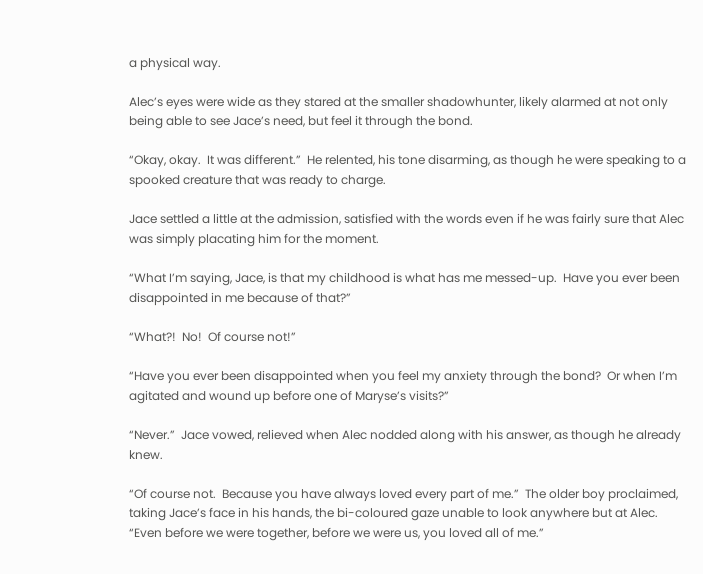a physical way.

Alec’s eyes were wide as they stared at the smaller shadowhunter, likely alarmed at not only being able to see Jace’s need, but feel it through the bond.

“Okay, okay.  It was different.”  He relented, his tone disarming, as though he were speaking to a spooked creature that was ready to charge.

Jace settled a little at the admission, satisfied with the words even if he was fairly sure that Alec was simply placating him for the moment.

“What I’m saying, Jace, is that my childhood is what has me messed-up.  Have you ever been disappointed in me because of that?”

“What?!  No!  Of course not!”

“Have you ever been disappointed when you feel my anxiety through the bond?  Or when I’m agitated and wound up before one of Maryse’s visits?”

“Never.”  Jace vowed, relieved when Alec nodded along with his answer, as though he already knew.

“Of course not.  Because you have always loved every part of me.”  The older boy proclaimed, taking Jace’s face in his hands, the bi-coloured gaze unable to look anywhere but at Alec.  “Even before we were together, before we were us, you loved all of me.”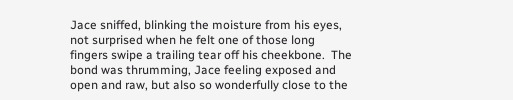Jace sniffed, blinking the moisture from his eyes, not surprised when he felt one of those long fingers swipe a trailing tear off his cheekbone.  The bond was thrumming, Jace feeling exposed and open and raw, but also so wonderfully close to the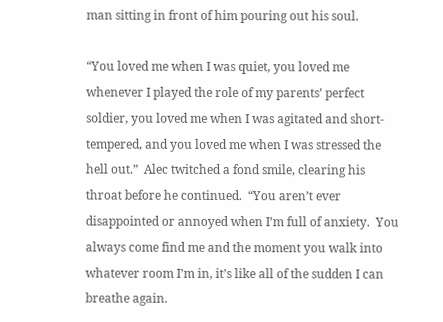man sitting in front of him pouring out his soul.

“You loved me when I was quiet, you loved me whenever I played the role of my parents’ perfect soldier, you loved me when I was agitated and short-tempered, and you loved me when I was stressed the hell out.”  Alec twitched a fond smile, clearing his throat before he continued.  “You aren’t ever disappointed or annoyed when I’m full of anxiety.  You always come find me and the moment you walk into whatever room I’m in, it’s like all of the sudden I can breathe again.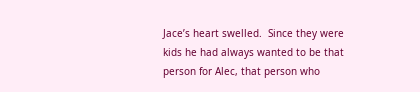Jace’s heart swelled.  Since they were kids he had always wanted to be that person for Alec, that person who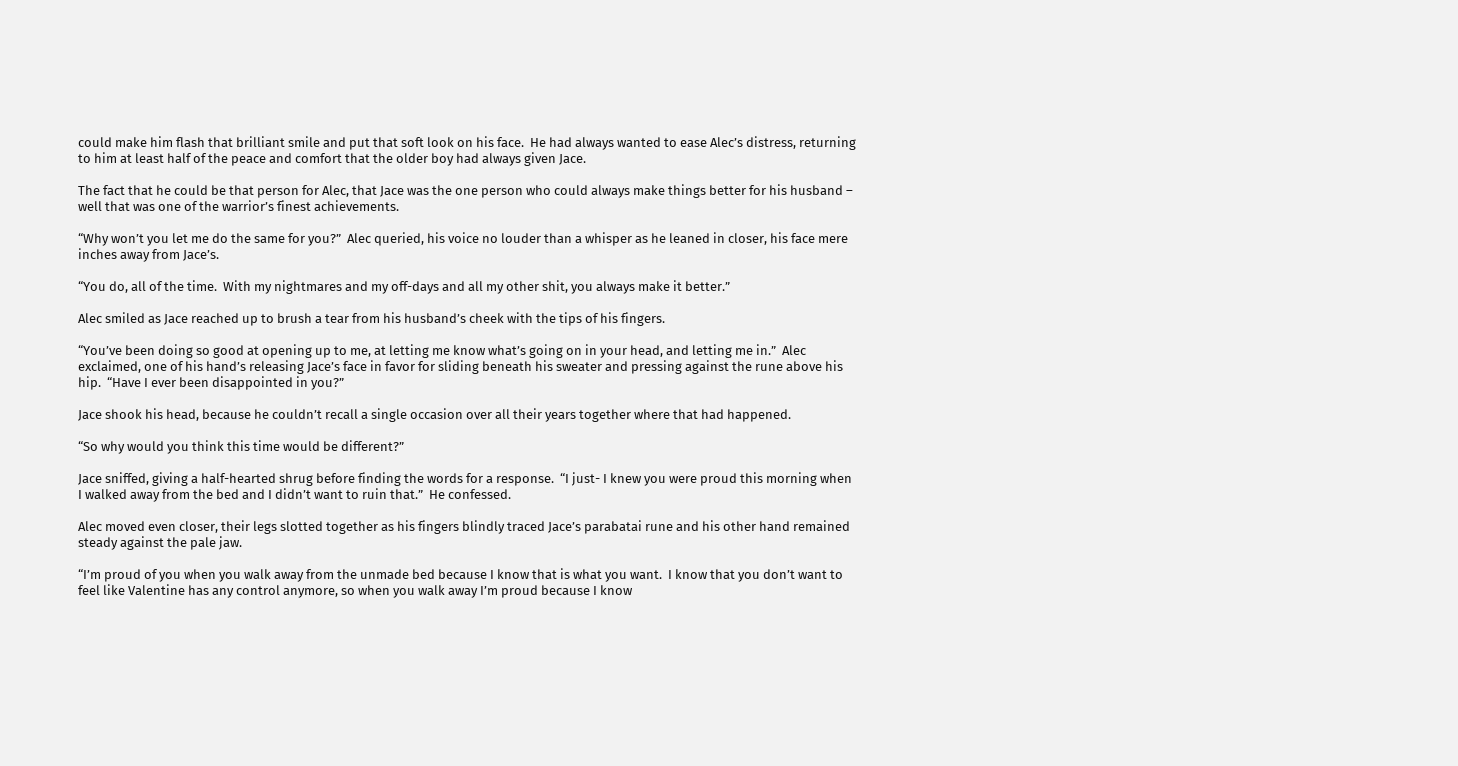could make him flash that brilliant smile and put that soft look on his face.  He had always wanted to ease Alec’s distress, returning to him at least half of the peace and comfort that the older boy had always given Jace.

The fact that he could be that person for Alec, that Jace was the one person who could always make things better for his husband – well that was one of the warrior’s finest achievements.

“Why won’t you let me do the same for you?”  Alec queried, his voice no louder than a whisper as he leaned in closer, his face mere inches away from Jace’s.

“You do, all of the time.  With my nightmares and my off-days and all my other shit, you always make it better.”

Alec smiled as Jace reached up to brush a tear from his husband’s cheek with the tips of his fingers.

“You’ve been doing so good at opening up to me, at letting me know what’s going on in your head, and letting me in.”  Alec exclaimed, one of his hand’s releasing Jace’s face in favor for sliding beneath his sweater and pressing against the rune above his hip.  “Have I ever been disappointed in you?”

Jace shook his head, because he couldn’t recall a single occasion over all their years together where that had happened.

“So why would you think this time would be different?”

Jace sniffed, giving a half-hearted shrug before finding the words for a response.  “I just- I knew you were proud this morning when I walked away from the bed and I didn’t want to ruin that.”  He confessed.

Alec moved even closer, their legs slotted together as his fingers blindly traced Jace’s parabatai rune and his other hand remained steady against the pale jaw.

“I’m proud of you when you walk away from the unmade bed because I know that is what you want.  I know that you don’t want to feel like Valentine has any control anymore, so when you walk away I’m proud because I know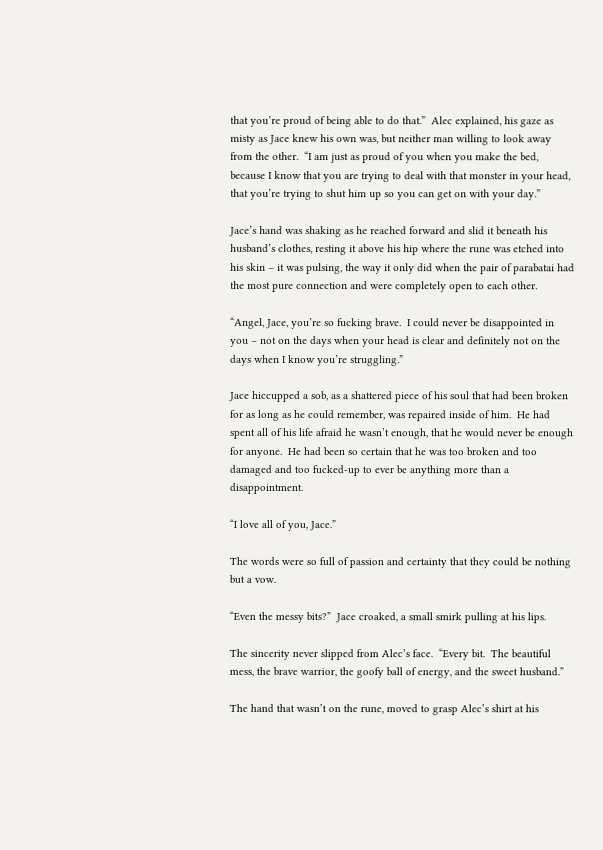that you’re proud of being able to do that.”  Alec explained, his gaze as misty as Jace knew his own was, but neither man willing to look away from the other.  “I am just as proud of you when you make the bed, because I know that you are trying to deal with that monster in your head, that you’re trying to shut him up so you can get on with your day.”

Jace’s hand was shaking as he reached forward and slid it beneath his husband’s clothes, resting it above his hip where the rune was etched into his skin – it was pulsing, the way it only did when the pair of parabatai had the most pure connection and were completely open to each other.

“Angel, Jace, you’re so fucking brave.  I could never be disappointed in you – not on the days when your head is clear and definitely not on the days when I know you’re struggling.”

Jace hiccupped a sob, as a shattered piece of his soul that had been broken for as long as he could remember, was repaired inside of him.  He had spent all of his life afraid he wasn’t enough, that he would never be enough for anyone.  He had been so certain that he was too broken and too damaged and too fucked-up to ever be anything more than a disappointment.

“I love all of you, Jace.”

The words were so full of passion and certainty that they could be nothing but a vow.

“Even the messy bits?”  Jace croaked, a small smirk pulling at his lips.

The sincerity never slipped from Alec’s face.  “Every bit.  The beautiful mess, the brave warrior, the goofy ball of energy, and the sweet husband.”

The hand that wasn’t on the rune, moved to grasp Alec’s shirt at his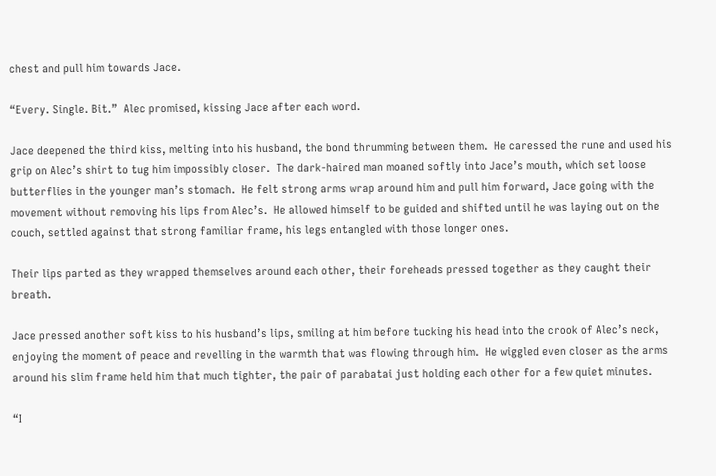chest and pull him towards Jace.

“Every. Single. Bit.”  Alec promised, kissing Jace after each word.

Jace deepened the third kiss, melting into his husband, the bond thrumming between them.  He caressed the rune and used his grip on Alec’s shirt to tug him impossibly closer.  The dark-haired man moaned softly into Jace’s mouth, which set loose butterflies in the younger man’s stomach.  He felt strong arms wrap around him and pull him forward, Jace going with the movement without removing his lips from Alec’s.  He allowed himself to be guided and shifted until he was laying out on the couch, settled against that strong familiar frame, his legs entangled with those longer ones.

Their lips parted as they wrapped themselves around each other, their foreheads pressed together as they caught their breath.

Jace pressed another soft kiss to his husband’s lips, smiling at him before tucking his head into the crook of Alec’s neck, enjoying the moment of peace and revelling in the warmth that was flowing through him.  He wiggled even closer as the arms around his slim frame held him that much tighter, the pair of parabatai just holding each other for a few quiet minutes.

“I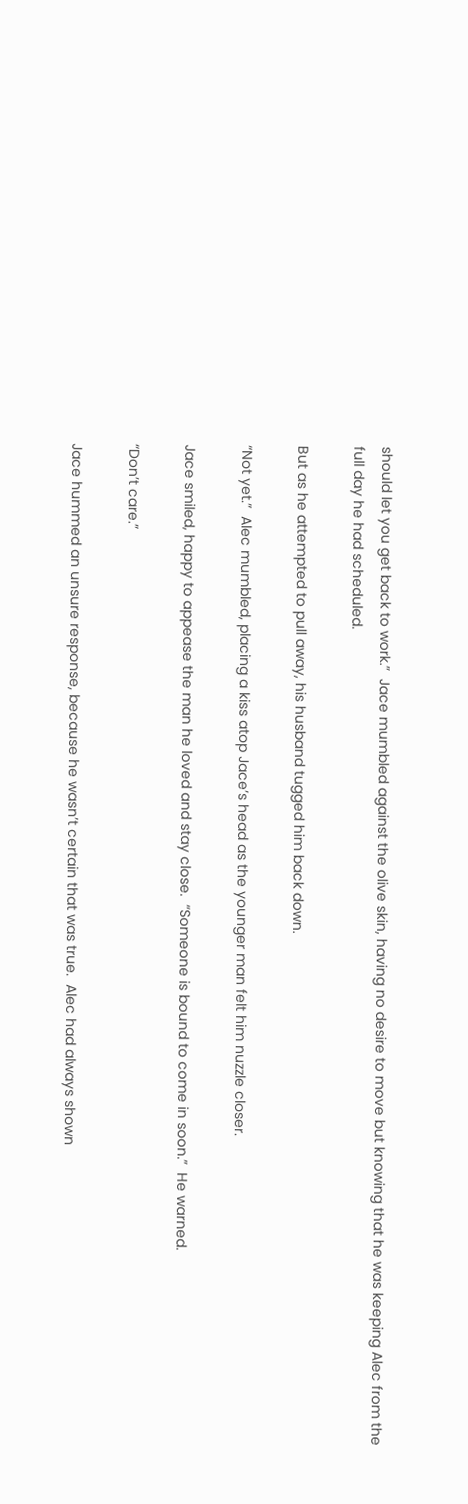should let you get back to work.”  Jace mumbled against the olive skin, having no desire to move but knowing that he was keeping Alec from the full day he had scheduled.

But as he attempted to pull away, his husband tugged him back down.

“Not yet.”  Alec mumbled, placing a kiss atop Jace’s head as the younger man felt him nuzzle closer.

Jace smiled, happy to appease the man he loved and stay close.  “Someone is bound to come in soon.”  He warned.

“Don’t care.”

Jace hummed an unsure response, because he wasn’t certain that was true.  Alec had always shown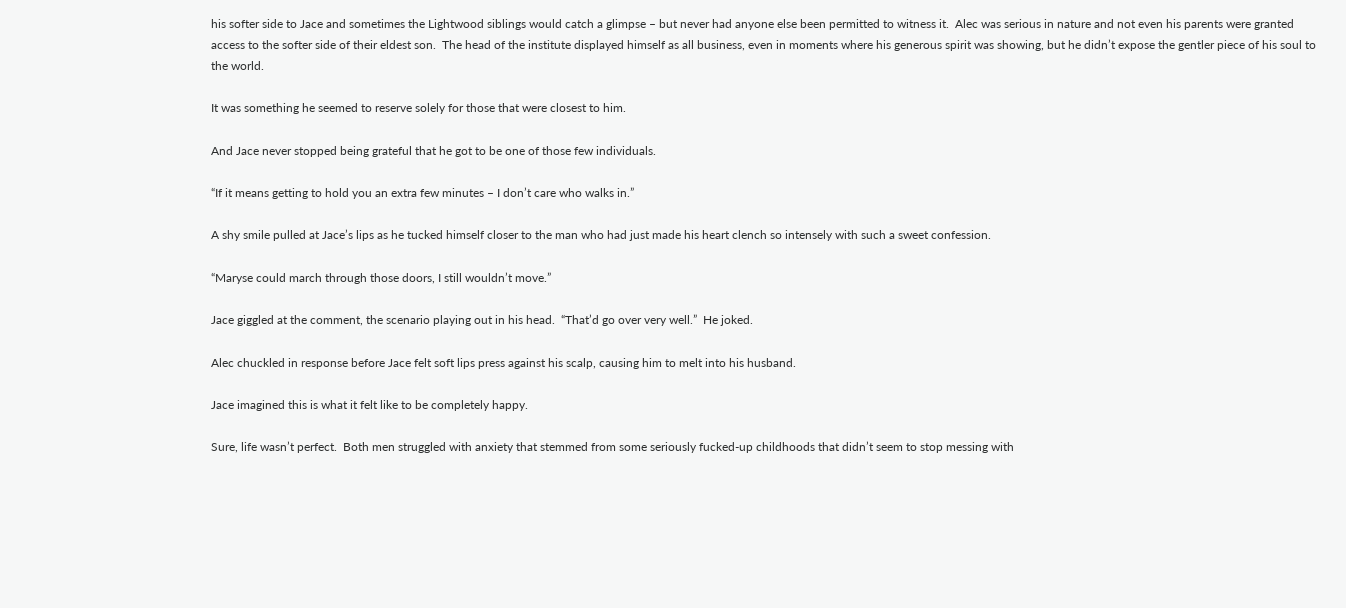his softer side to Jace and sometimes the Lightwood siblings would catch a glimpse – but never had anyone else been permitted to witness it.  Alec was serious in nature and not even his parents were granted access to the softer side of their eldest son.  The head of the institute displayed himself as all business, even in moments where his generous spirit was showing, but he didn’t expose the gentler piece of his soul to the world.

It was something he seemed to reserve solely for those that were closest to him.

And Jace never stopped being grateful that he got to be one of those few individuals.

“If it means getting to hold you an extra few minutes – I don’t care who walks in.”

A shy smile pulled at Jace’s lips as he tucked himself closer to the man who had just made his heart clench so intensely with such a sweet confession.

“Maryse could march through those doors, I still wouldn’t move.”

Jace giggled at the comment, the scenario playing out in his head.  “That’d go over very well.”  He joked.

Alec chuckled in response before Jace felt soft lips press against his scalp, causing him to melt into his husband.

Jace imagined this is what it felt like to be completely happy.

Sure, life wasn’t perfect.  Both men struggled with anxiety that stemmed from some seriously fucked-up childhoods that didn’t seem to stop messing with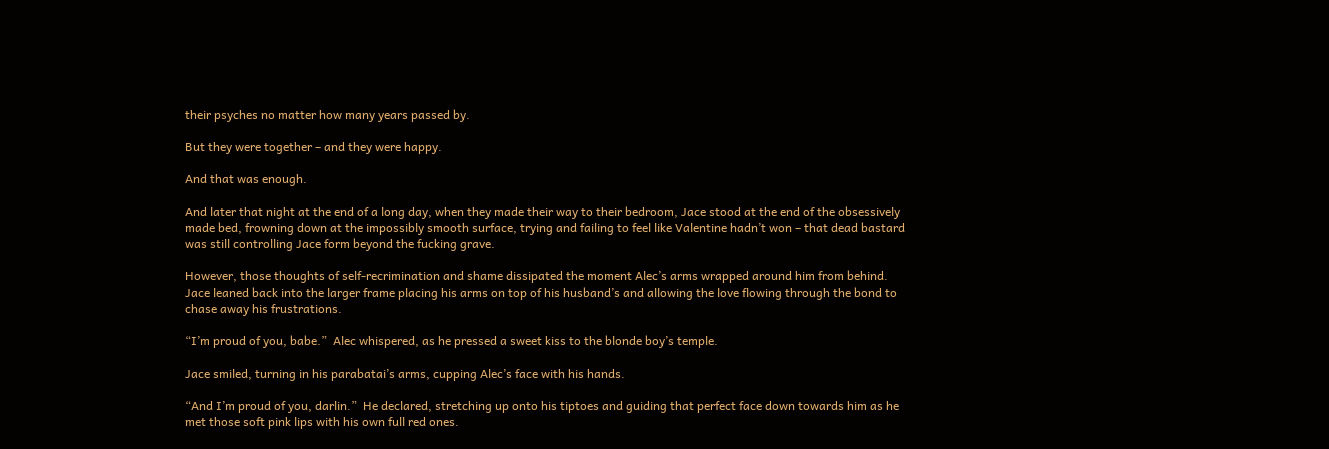their psyches no matter how many years passed by.

But they were together – and they were happy.

And that was enough.

And later that night at the end of a long day, when they made their way to their bedroom, Jace stood at the end of the obsessively made bed, frowning down at the impossibly smooth surface, trying and failing to feel like Valentine hadn’t won – that dead bastard was still controlling Jace form beyond the fucking grave.

However, those thoughts of self-recrimination and shame dissipated the moment Alec’s arms wrapped around him from behind.  Jace leaned back into the larger frame placing his arms on top of his husband’s and allowing the love flowing through the bond to chase away his frustrations.

“I’m proud of you, babe.”  Alec whispered, as he pressed a sweet kiss to the blonde boy’s temple.

Jace smiled, turning in his parabatai’s arms, cupping Alec’s face with his hands.

“And I’m proud of you, darlin.”  He declared, stretching up onto his tiptoes and guiding that perfect face down towards him as he met those soft pink lips with his own full red ones.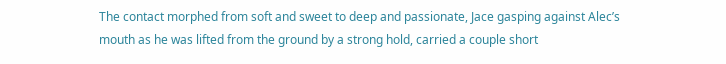The contact morphed from soft and sweet to deep and passionate, Jace gasping against Alec’s mouth as he was lifted from the ground by a strong hold, carried a couple short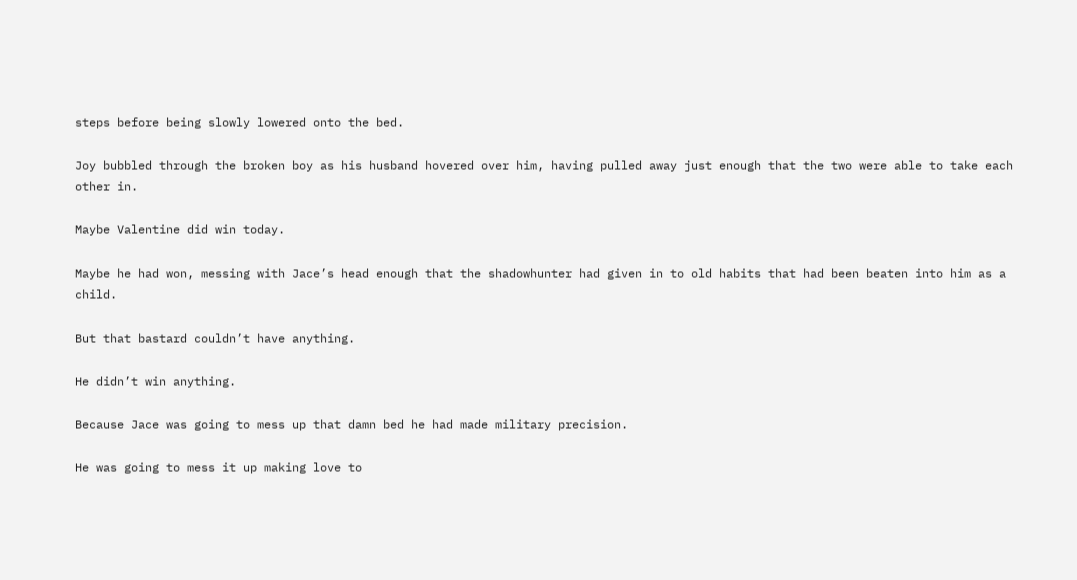steps before being slowly lowered onto the bed.

Joy bubbled through the broken boy as his husband hovered over him, having pulled away just enough that the two were able to take each other in.

Maybe Valentine did win today.

Maybe he had won, messing with Jace’s head enough that the shadowhunter had given in to old habits that had been beaten into him as a child.

But that bastard couldn’t have anything.

He didn’t win anything.

Because Jace was going to mess up that damn bed he had made military precision.

He was going to mess it up making love to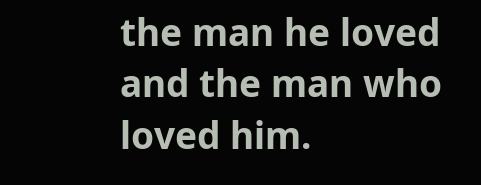the man he loved and the man who loved him.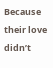Because their love didn’t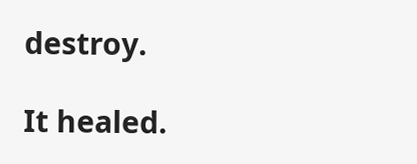destroy.

It healed.